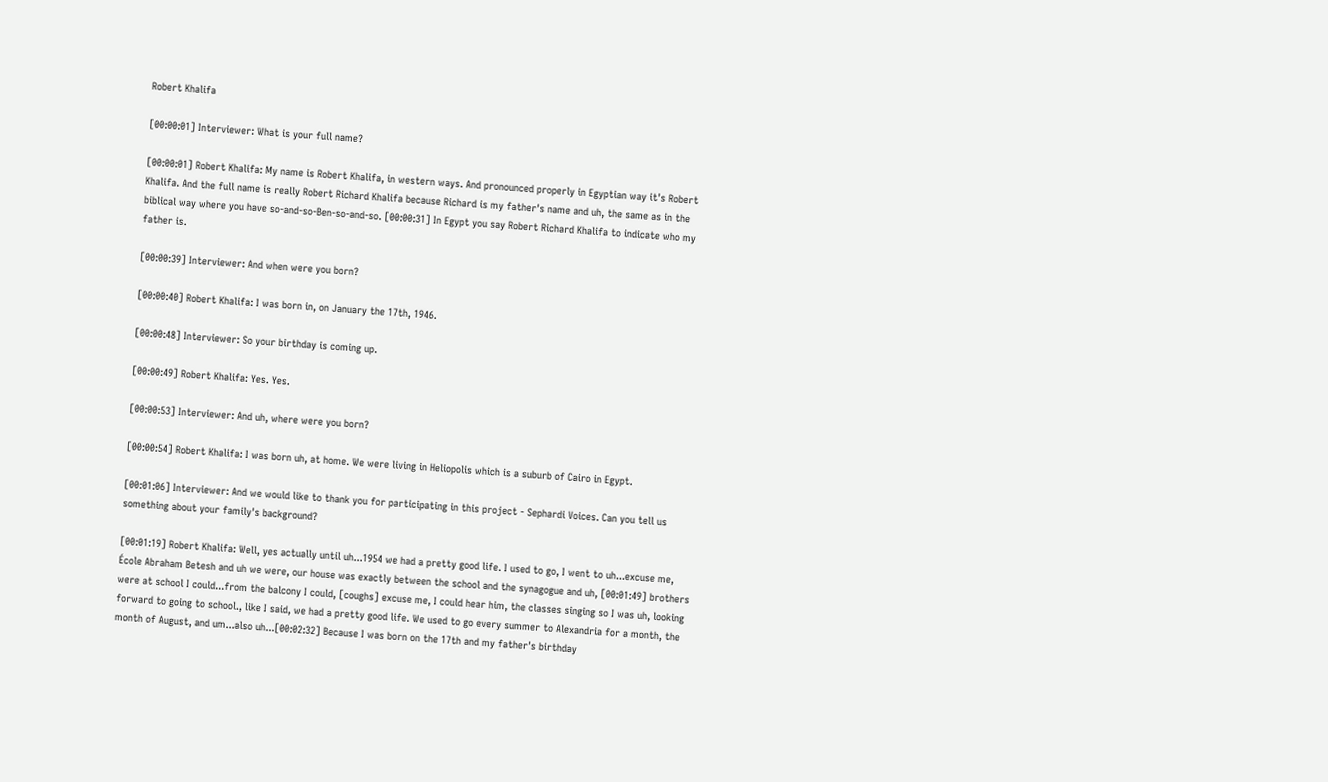Robert Khalifa

[00:00:01] Interviewer: What is your full name?

[00:00:01] Robert Khalifa: My name is Robert Khalifa, in western ways. And pronounced properly in Egyptian way it's Robert Khalifa. And the full name is really Robert Richard Khalifa because Richard is my father's name and uh, the same as in the biblical way where you have so-and-so-Ben-so-and-so. [00:00:31] In Egypt you say Robert Richard Khalifa to indicate who my father is.

[00:00:39] Interviewer: And when were you born?

[00:00:40] Robert Khalifa: I was born in, on January the 17th, 1946.

[00:00:48] Interviewer: So your birthday is coming up.

[00:00:49] Robert Khalifa: Yes. Yes.

[00:00:53] Interviewer: And uh, where were you born?

[00:00:54] Robert Khalifa: I was born uh, at home. We were living in Heliopolis which is a suburb of Cairo in Egypt.

[00:01:06] Interviewer: And we would like to thank you for participating in this project - Sephardi Voices. Can you tell us something about your family's background?

[00:01:19] Robert Khalifa: Well, yes actually until uh...1954 we had a pretty good life. I used to go, I went to uh...excuse me, École Abraham Betesh and uh we were, our house was exactly between the school and the synagogue and uh, [00:01:49] brothers were at school I could...from the balcony I could, [coughs] excuse me, I could hear him, the classes singing so I was uh, looking forward to going to school., like I said, we had a pretty good life. We used to go every summer to Alexandria for a month, the month of August, and um...also uh...[00:02:32] Because I was born on the 17th and my father's birthday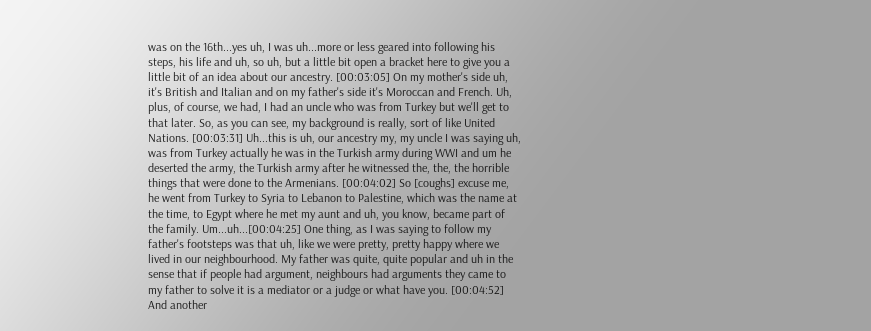was on the 16th...yes uh, I was uh...more or less geared into following his steps, his life and uh, so uh, but a little bit open a bracket here to give you a little bit of an idea about our ancestry. [00:03:05] On my mother's side uh, it's British and Italian and on my father's side it's Moroccan and French. Uh, plus, of course, we had, I had an uncle who was from Turkey but we'll get to that later. So, as you can see, my background is really, sort of like United Nations. [00:03:31] Uh...this is uh, our ancestry my, my uncle I was saying uh, was from Turkey actually he was in the Turkish army during WWI and um he deserted the army, the Turkish army after he witnessed the, the, the horrible things that were done to the Armenians. [00:04:02] So [coughs] excuse me, he went from Turkey to Syria to Lebanon to Palestine, which was the name at the time, to Egypt where he met my aunt and uh, you know, became part of the family. Um...uh...[00:04:25] One thing, as I was saying to follow my father's footsteps was that uh, like we were pretty, pretty happy where we lived in our neighbourhood. My father was quite, quite popular and uh in the sense that if people had argument, neighbours had arguments they came to my father to solve it is a mediator or a judge or what have you. [00:04:52] And another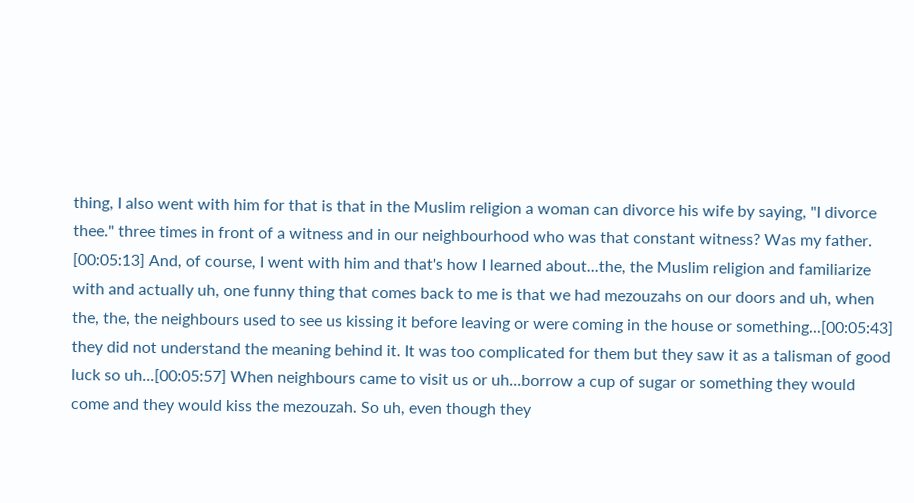thing, I also went with him for that is that in the Muslim religion a woman can divorce his wife by saying, "I divorce thee." three times in front of a witness and in our neighbourhood who was that constant witness? Was my father. [00:05:13] And, of course, I went with him and that's how I learned about...the, the Muslim religion and familiarize with and actually uh, one funny thing that comes back to me is that we had mezouzahs on our doors and uh, when the, the, the neighbours used to see us kissing it before leaving or were coming in the house or something...[00:05:43] they did not understand the meaning behind it. It was too complicated for them but they saw it as a talisman of good luck so uh...[00:05:57] When neighbours came to visit us or uh...borrow a cup of sugar or something they would come and they would kiss the mezouzah. So uh, even though they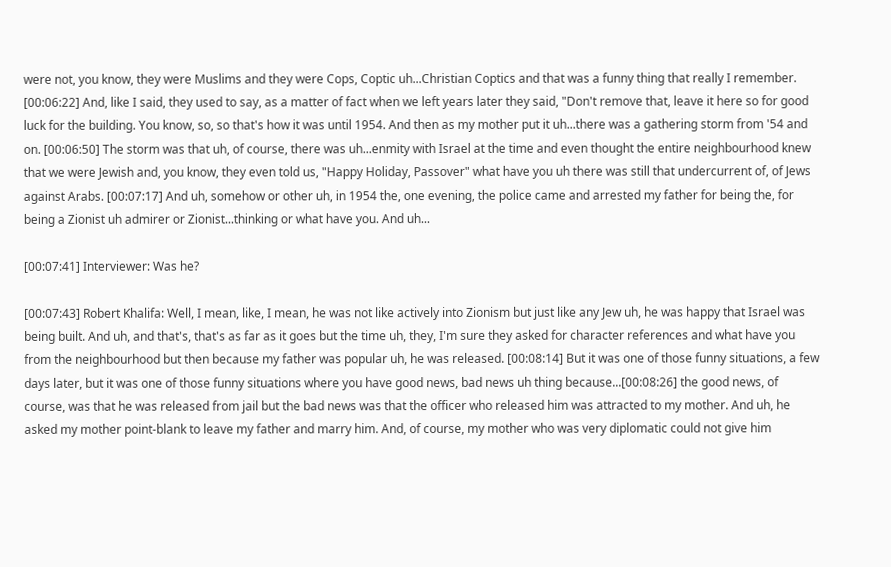were not, you know, they were Muslims and they were Cops, Coptic uh...Christian Coptics and that was a funny thing that really I remember. [00:06:22] And, like I said, they used to say, as a matter of fact when we left years later they said, "Don't remove that, leave it here so for good luck for the building. You know, so, so that's how it was until 1954. And then as my mother put it uh...there was a gathering storm from '54 and on. [00:06:50] The storm was that uh, of course, there was uh...enmity with Israel at the time and even thought the entire neighbourhood knew that we were Jewish and, you know, they even told us, "Happy Holiday, Passover" what have you uh there was still that undercurrent of, of Jews against Arabs. [00:07:17] And uh, somehow or other uh, in 1954 the, one evening, the police came and arrested my father for being the, for being a Zionist uh admirer or Zionist...thinking or what have you. And uh...

[00:07:41] Interviewer: Was he?

[00:07:43] Robert Khalifa: Well, I mean, like, I mean, he was not like actively into Zionism but just like any Jew uh, he was happy that Israel was being built. And uh, and that's, that's as far as it goes but the time uh, they, I'm sure they asked for character references and what have you from the neighbourhood but then because my father was popular uh, he was released. [00:08:14] But it was one of those funny situations, a few days later, but it was one of those funny situations where you have good news, bad news uh thing because...[00:08:26] the good news, of course, was that he was released from jail but the bad news was that the officer who released him was attracted to my mother. And uh, he asked my mother point-blank to leave my father and marry him. And, of course, my mother who was very diplomatic could not give him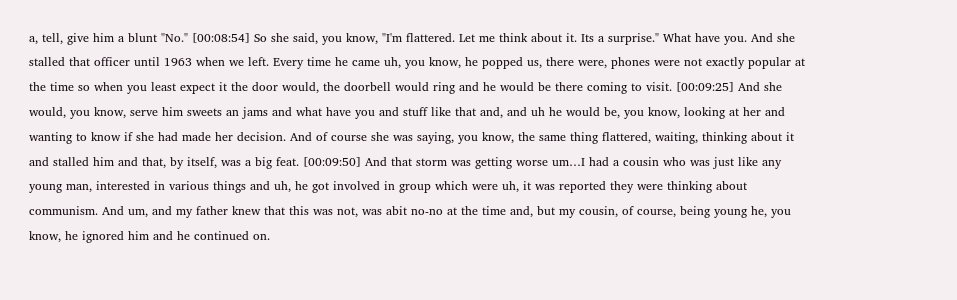a, tell, give him a blunt "No." [00:08:54] So she said, you know, "I'm flattered. Let me think about it. Its a surprise." What have you. And she stalled that officer until 1963 when we left. Every time he came uh, you know, he popped us, there were, phones were not exactly popular at the time so when you least expect it the door would, the doorbell would ring and he would be there coming to visit. [00:09:25] And she would, you know, serve him sweets an jams and what have you and stuff like that and, and uh he would be, you know, looking at her and wanting to know if she had made her decision. And of course she was saying, you know, the same thing flattered, waiting, thinking about it and stalled him and that, by itself, was a big feat. [00:09:50] And that storm was getting worse um…I had a cousin who was just like any young man, interested in various things and uh, he got involved in group which were uh, it was reported they were thinking about communism. And um, and my father knew that this was not, was abit no-no at the time and, but my cousin, of course, being young he, you know, he ignored him and he continued on.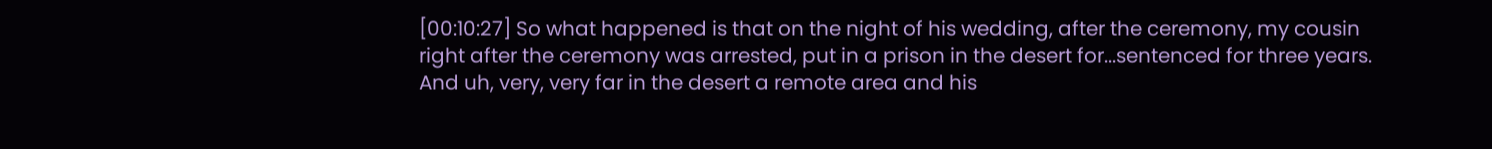[00:10:27] So what happened is that on the night of his wedding, after the ceremony, my cousin right after the ceremony was arrested, put in a prison in the desert for...sentenced for three years. And uh, very, very far in the desert a remote area and his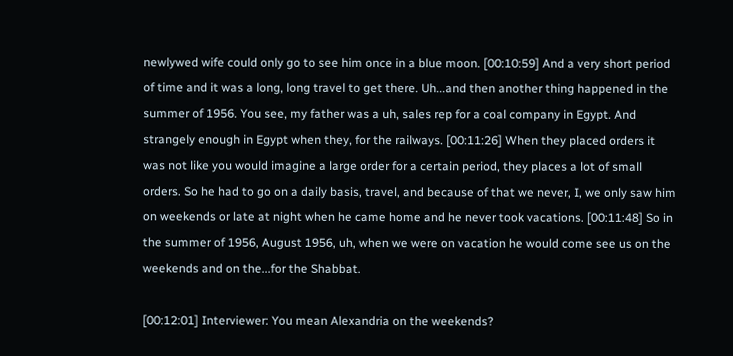newlywed wife could only go to see him once in a blue moon. [00:10:59] And a very short period of time and it was a long, long travel to get there. Uh...and then another thing happened in the summer of 1956. You see, my father was a uh, sales rep for a coal company in Egypt. And strangely enough in Egypt when they, for the railways. [00:11:26] When they placed orders it was not like you would imagine a large order for a certain period, they places a lot of small orders. So he had to go on a daily basis, travel, and because of that we never, I, we only saw him on weekends or late at night when he came home and he never took vacations. [00:11:48] So in the summer of 1956, August 1956, uh, when we were on vacation he would come see us on the weekends and on the...for the Shabbat.

[00:12:01] Interviewer: You mean Alexandria on the weekends?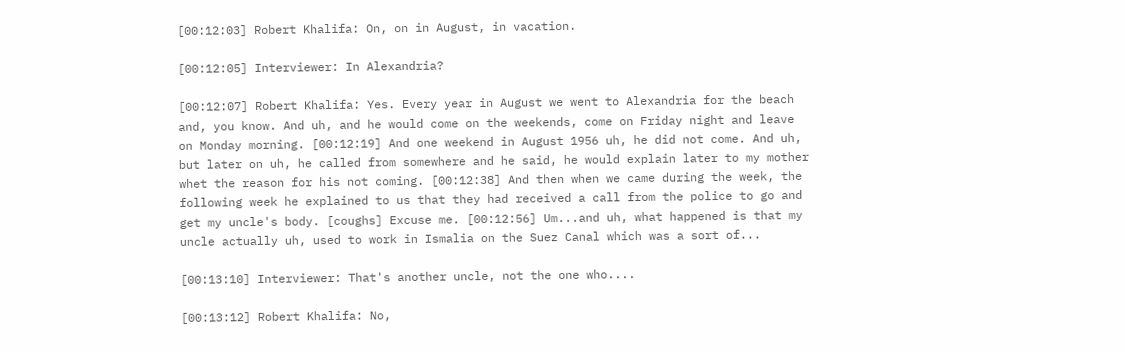[00:12:03] Robert Khalifa: On, on in August, in vacation.

[00:12:05] Interviewer: In Alexandria?

[00:12:07] Robert Khalifa: Yes. Every year in August we went to Alexandria for the beach and, you know. And uh, and he would come on the weekends, come on Friday night and leave on Monday morning. [00:12:19] And one weekend in August 1956 uh, he did not come. And uh, but later on uh, he called from somewhere and he said, he would explain later to my mother whet the reason for his not coming. [00:12:38] And then when we came during the week, the following week he explained to us that they had received a call from the police to go and get my uncle's body. [coughs] Excuse me. [00:12:56] Um...and uh, what happened is that my uncle actually uh, used to work in Ismalia on the Suez Canal which was a sort of...

[00:13:10] Interviewer: That's another uncle, not the one who....

[00:13:12] Robert Khalifa: No,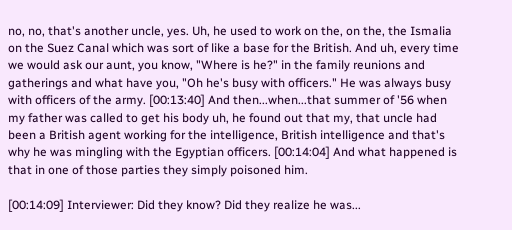no, no, that's another uncle, yes. Uh, he used to work on the, on the, the Ismalia on the Suez Canal which was sort of like a base for the British. And uh, every time we would ask our aunt, you know, "Where is he?" in the family reunions and gatherings and what have you, "Oh he's busy with officers." He was always busy with officers of the army. [00:13:40] And then...when...that summer of '56 when my father was called to get his body uh, he found out that my, that uncle had been a British agent working for the intelligence, British intelligence and that's why he was mingling with the Egyptian officers. [00:14:04] And what happened is that in one of those parties they simply poisoned him.

[00:14:09] Interviewer: Did they know? Did they realize he was...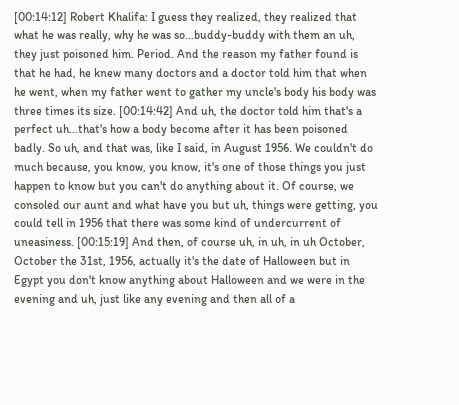[00:14:12] Robert Khalifa: I guess they realized, they realized that what he was really, why he was so...buddy-buddy with them an uh, they just poisoned him. Period. And the reason my father found is that he had, he knew many doctors and a doctor told him that when he went, when my father went to gather my uncle's body his body was three times its size. [00:14:42] And uh, the doctor told him that's a perfect uh...that's how a body become after it has been poisoned badly. So uh, and that was, like I said, in August 1956. We couldn't do much because, you know, you know, it's one of those things you just happen to know but you can't do anything about it. Of course, we consoled our aunt and what have you but uh, things were getting, you could tell in 1956 that there was some kind of undercurrent of uneasiness. [00:15:19] And then, of course uh, in uh, in uh October, October the 31st, 1956, actually it's the date of Halloween but in Egypt you don't know anything about Halloween and we were in the evening and uh, just like any evening and then all of a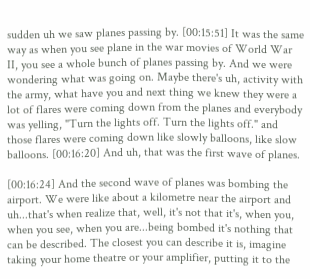sudden uh we saw planes passing by. [00:15:51] It was the same way as when you see plane in the war movies of World War II, you see a whole bunch of planes passing by. And we were wondering what was going on. Maybe there's uh, activity with the army, what have you and next thing we knew they were a lot of flares were coming down from the planes and everybody was yelling, "Turn the lights off. Turn the lights off." and those flares were coming down like slowly balloons, like slow balloons. [00:16:20] And uh, that was the first wave of planes.

[00:16:24] And the second wave of planes was bombing the airport. We were like about a kilometre near the airport and uh...that's when realize that, well, it's not that it's, when you, when you see, when you are...being bombed it's nothing that can be described. The closest you can describe it is, imagine taking your home theatre or your amplifier, putting it to the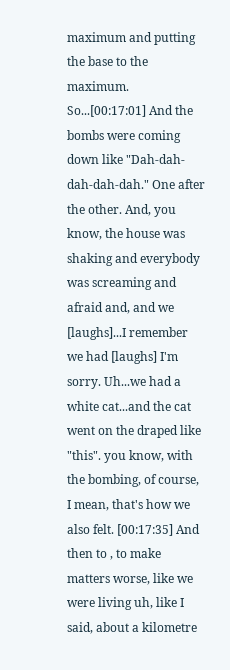maximum and putting the base to the maximum. So...[00:17:01] And the bombs were coming down like "Dah-dah-dah-dah-dah." One after the other. And, you know, the house was shaking and everybody was screaming and afraid and, and we [laughs]...I remember we had [laughs] I'm sorry. Uh...we had a white cat...and the cat went on the draped like "this". you know, with the bombing, of course, I mean, that's how we also felt. [00:17:35] And then to , to make matters worse, like we were living uh, like I said, about a kilometre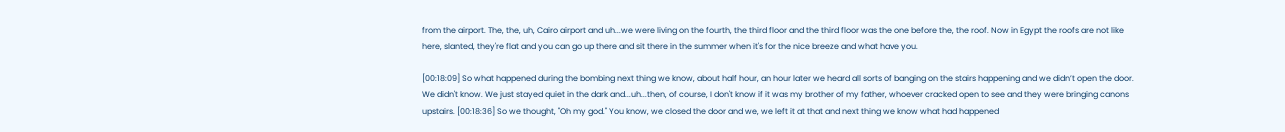from the airport. The, the, uh, Cairo airport and uh...we were living on the fourth, the third floor and the third floor was the one before the, the roof. Now in Egypt the roofs are not like here, slanted, they're flat and you can go up there and sit there in the summer when it's for the nice breeze and what have you.

[00:18:09] So what happened during the bombing next thing we know, about half hour, an hour later we heard all sorts of banging on the stairs happening and we didn’t open the door. We didn't know. We just stayed quiet in the dark and...uh...then, of course, I don't know if it was my brother of my father, whoever cracked open to see and they were bringing canons upstairs. [00:18:36] So we thought, "Oh my god." You know, we closed the door and we, we left it at that and next thing we know what had happened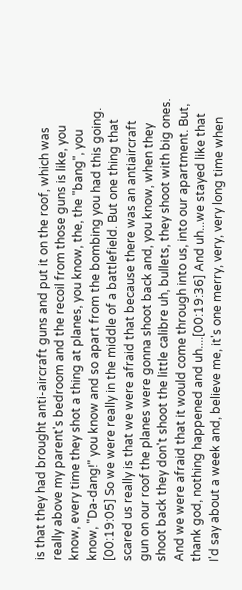is that they had brought anti-aircraft guns and put it on the roof, which was really above my parent's bedroom and the recoil from those guns is like, you know, every time they shot a thing at planes, you know, the, the "bang", you know, "Da-dang!" you know and so apart from the bombing you had this going. [00:19:05] So we were really in the middle of a battlefield. But one thing that scared us really is that we were afraid that because there was an antiaircraft gun on our roof the planes were gonna shoot back and, you know, when they shoot back they don't shoot the little calibre uh, bullets, they shoot with big ones. And we were afraid that it would come through into us, into our apartment. But, thank god, nothing happened and uh....[00:19:36] And uh...we stayed like that I'd say about a week and, believe me, it's one merry, very, very long time when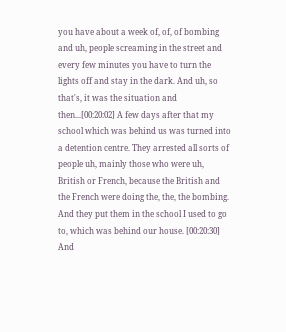you have about a week of, of, of bombing and uh, people screaming in the street and every few minutes you have to turn the lights off and stay in the dark. And uh, so that's, it was the situation and then...[00:20:02] A few days after that my school which was behind us was turned into a detention centre. They arrested all sorts of people uh, mainly those who were uh, British or French, because the British and the French were doing the, the, the bombing. And they put them in the school I used to go to, which was behind our house. [00:20:30] And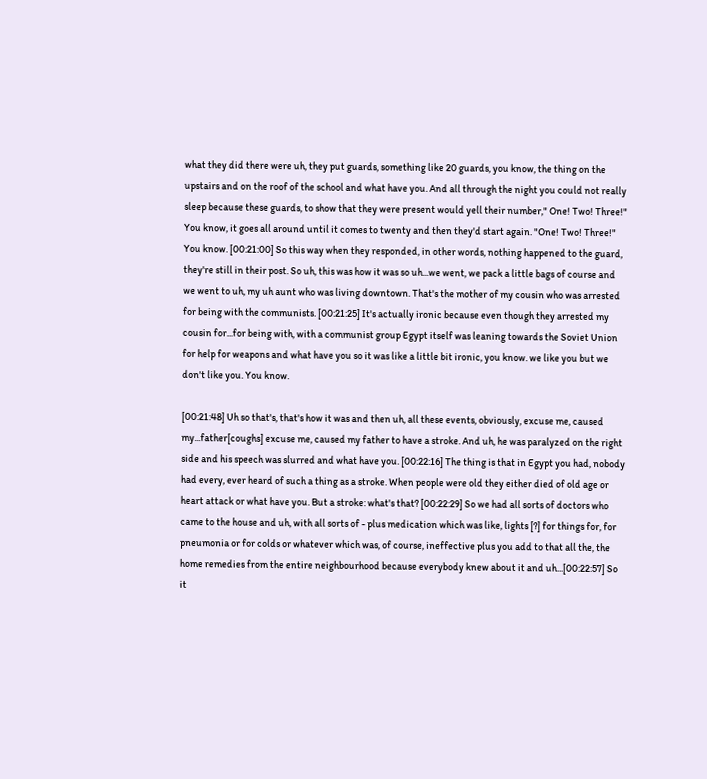what they did there were uh, they put guards, something like 20 guards, you know, the thing on the upstairs and on the roof of the school and what have you. And all through the night you could not really sleep because these guards, to show that they were present would yell their number," One! Two! Three!" You know, it goes all around until it comes to twenty and then they'd start again. "One! Two! Three!" You know. [00:21:00] So this way when they responded, in other words, nothing happened to the guard, they're still in their post. So uh, this was how it was so uh...we went, we pack a little bags of course and we went to uh, my uh aunt who was living downtown. That's the mother of my cousin who was arrested for being with the communists. [00:21:25] It's actually ironic because even though they arrested my cousin for...for being with, with a communist group Egypt itself was leaning towards the Soviet Union for help for weapons and what have you so it was like a little bit ironic, you know. we like you but we don't like you. You know.

[00:21:48] Uh so that's, that's how it was and then uh, all these events, obviously, excuse me, caused my...father[coughs] excuse me, caused my father to have a stroke. And uh, he was paralyzed on the right side and his speech was slurred and what have you. [00:22:16] The thing is that in Egypt you had, nobody had every, ever heard of such a thing as a stroke. When people were old they either died of old age or heart attack or what have you. But a stroke: what's that? [00:22:29] So we had all sorts of doctors who came to the house and uh, with all sorts of - plus medication which was like, lights [?] for things for, for pneumonia or for colds or whatever which was, of course, ineffective plus you add to that all the, the home remedies from the entire neighbourhood because everybody knew about it and uh...[00:22:57] So it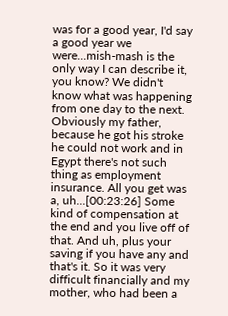was for a good year, I'd say a good year we were...mish-mash is the only way I can describe it, you know? We didn't know what was happening from one day to the next. Obviously my father, because he got his stroke he could not work and in Egypt there's not such thing as employment insurance. All you get was a, uh...[00:23:26] Some kind of compensation at the end and you live off of that. And uh, plus your saving if you have any and that's it. So it was very difficult financially and my mother, who had been a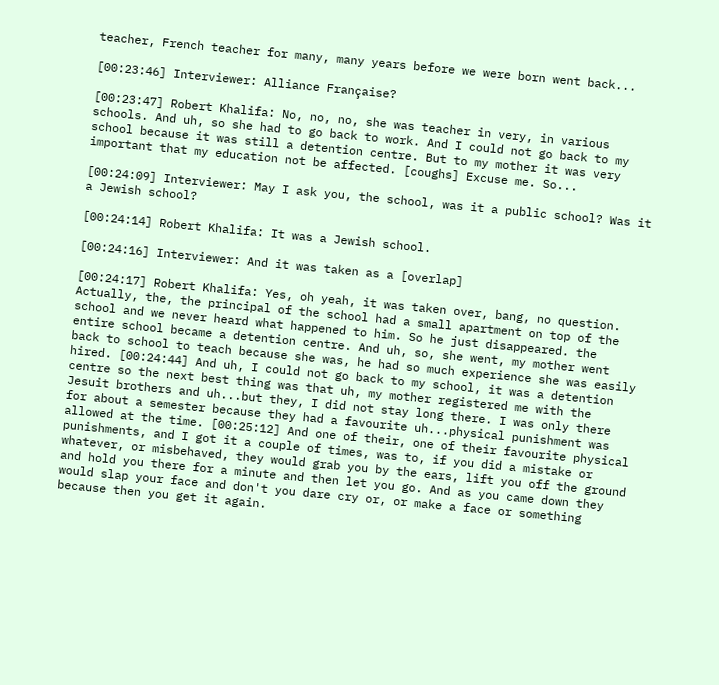teacher, French teacher for many, many years before we were born went back...

[00:23:46] Interviewer: Alliance Française?

[00:23:47] Robert Khalifa: No, no, no, she was teacher in very, in various schools. And uh, so she had to go back to work. And I could not go back to my school because it was still a detention centre. But to my mother it was very important that my education not be affected. [coughs] Excuse me. So...

[00:24:09] Interviewer: May I ask you, the school, was it a public school? Was it a Jewish school?

[00:24:14] Robert Khalifa: It was a Jewish school.

[00:24:16] Interviewer: And it was taken as a [overlap]

[00:24:17] Robert Khalifa: Yes, oh yeah, it was taken over, bang, no question. Actually, the, the principal of the school had a small apartment on top of the school and we never heard what happened to him. So he just disappeared. the entire school became a detention centre. And uh, so, she went, my mother went back to school to teach because she was, he had so much experience she was easily hired. [00:24:44] And uh, I could not go back to my school, it was a detention centre so the next best thing was that uh, my mother registered me with the Jesuit brothers and uh...but they, I did not stay long there. I was only there for about a semester because they had a favourite uh...physical punishment was allowed at the time. [00:25:12] And one of their, one of their favourite physical punishments, and I got it a couple of times, was to, if you did a mistake or whatever, or misbehaved, they would grab you by the ears, lift you off the ground and hold you there for a minute and then let you go. And as you came down they would slap your face and don't you dare cry or, or make a face or something because then you get it again.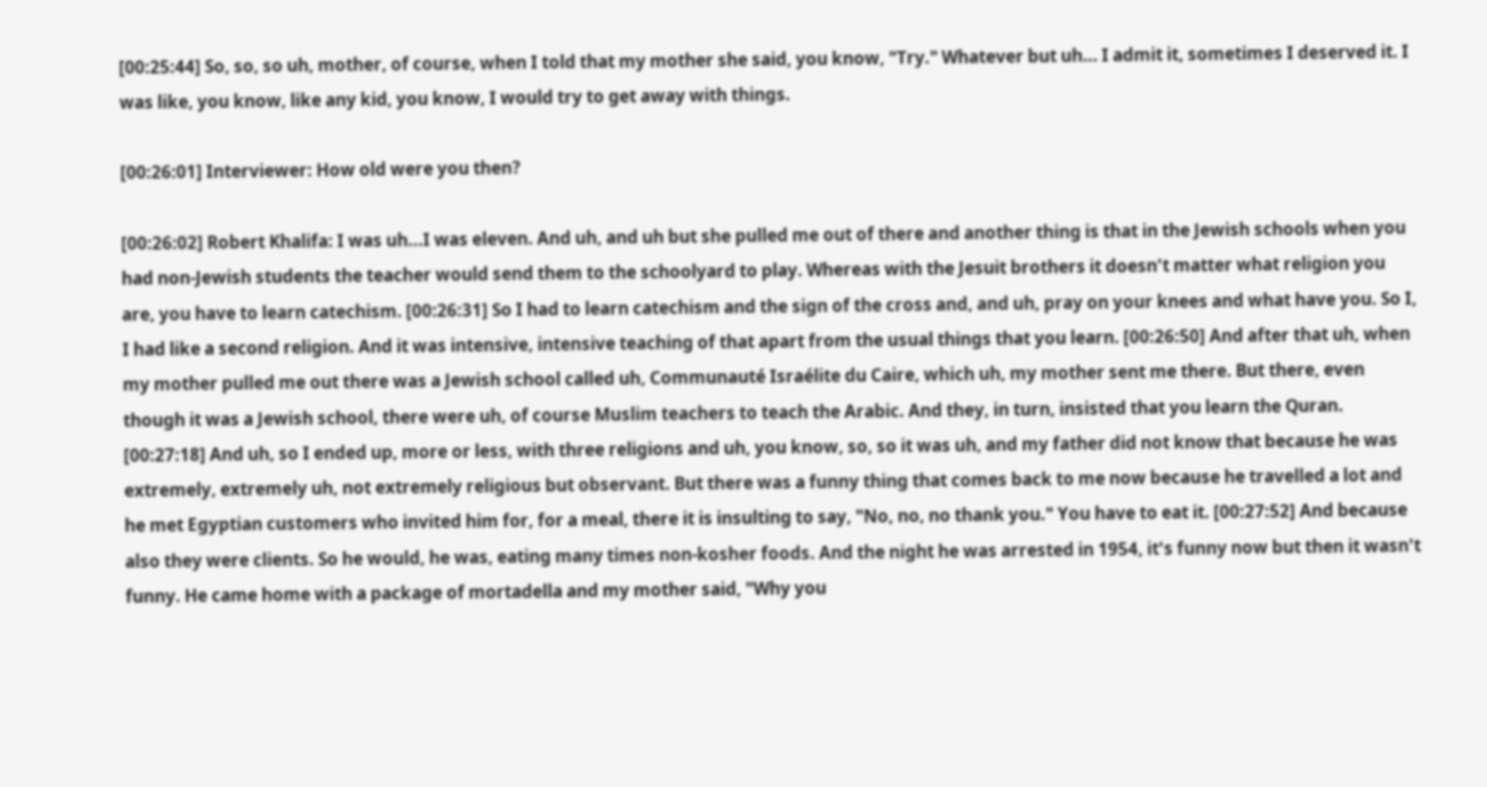[00:25:44] So, so, so uh, mother, of course, when I told that my mother she said, you know, "Try." Whatever but uh... I admit it, sometimes I deserved it. I was like, you know, like any kid, you know, I would try to get away with things.

[00:26:01] Interviewer: How old were you then?

[00:26:02] Robert Khalifa: I was uh...I was eleven. And uh, and uh but she pulled me out of there and another thing is that in the Jewish schools when you had non-Jewish students the teacher would send them to the schoolyard to play. Whereas with the Jesuit brothers it doesn't matter what religion you are, you have to learn catechism. [00:26:31] So I had to learn catechism and the sign of the cross and, and uh, pray on your knees and what have you. So I, I had like a second religion. And it was intensive, intensive teaching of that apart from the usual things that you learn. [00:26:50] And after that uh, when my mother pulled me out there was a Jewish school called uh, Communauté Israélite du Caire, which uh, my mother sent me there. But there, even though it was a Jewish school, there were uh, of course Muslim teachers to teach the Arabic. And they, in turn, insisted that you learn the Quran. [00:27:18] And uh, so I ended up, more or less, with three religions and uh, you know, so, so it was uh, and my father did not know that because he was extremely, extremely uh, not extremely religious but observant. But there was a funny thing that comes back to me now because he travelled a lot and he met Egyptian customers who invited him for, for a meal, there it is insulting to say, "No, no, no thank you." You have to eat it. [00:27:52] And because also they were clients. So he would, he was, eating many times non-kosher foods. And the night he was arrested in 1954, it's funny now but then it wasn't funny. He came home with a package of mortadella and my mother said, "Why you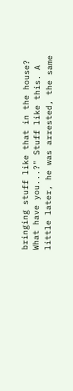bringing stuff like that in the house? What have you...?" Stuff like this. A little later, he was arrested, the same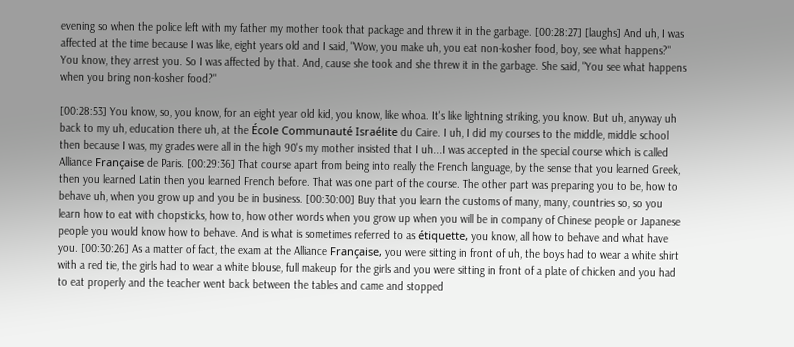evening so when the police left with my father my mother took that package and threw it in the garbage. [00:28:27] [laughs] And uh, I was affected at the time because I was like, eight years old and I said, "Wow, you make uh, you eat non-kosher food, boy, see what happens?" You know, they arrest you. So I was affected by that. And, cause she took and she threw it in the garbage. She said, "You see what happens when you bring non-kosher food?"

[00:28:53] You know, so, you know, for an eight year old kid, you know, like whoa. It's like lightning striking, you know. But uh, anyway uh back to my uh, education there uh, at the École Communauté Israélite du Caire. I uh, I did my courses to the middle, middle school then because I was, my grades were all in the high 90's my mother insisted that I uh...I was accepted in the special course which is called Alliance Française de Paris. [00:29:36] That course apart from being into really the French language, by the sense that you learned Greek, then you learned Latin then you learned French before. That was one part of the course. The other part was preparing you to be, how to behave uh, when you grow up and you be in business. [00:30:00] Buy that you learn the customs of many, many, countries so, so you learn how to eat with chopsticks, how to, how other words when you grow up when you will be in company of Chinese people or Japanese people you would know how to behave. And is what is sometimes referred to as étiquette, you know, all how to behave and what have you. [00:30:26] As a matter of fact, the exam at the Alliance Française, you were sitting in front of uh, the boys had to wear a white shirt with a red tie, the girls had to wear a white blouse, full makeup for the girls and you were sitting in front of a plate of chicken and you had to eat properly and the teacher went back between the tables and came and stopped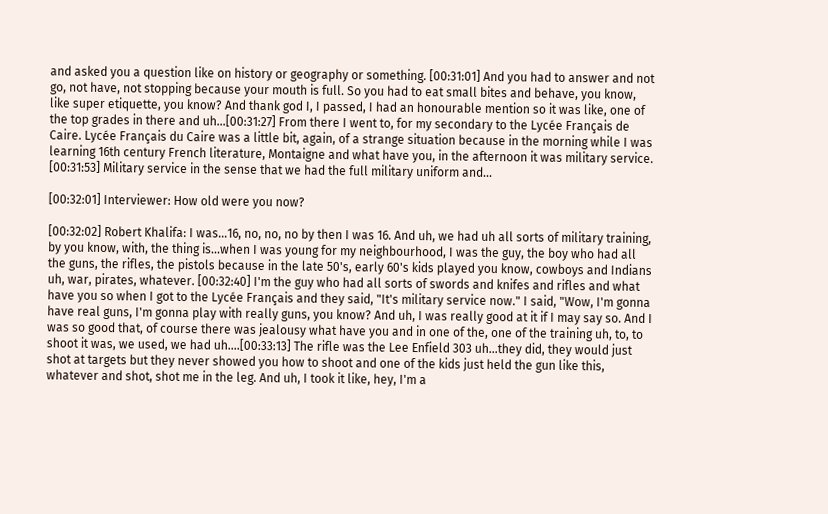and asked you a question like on history or geography or something. [00:31:01] And you had to answer and not go, not have, not stopping because your mouth is full. So you had to eat small bites and behave, you know, like super etiquette, you know? And thank god I, I passed, I had an honourable mention so it was like, one of the top grades in there and uh...[00:31:27] From there I went to, for my secondary to the Lycée Français de Caire. Lycée Français du Caire was a little bit, again, of a strange situation because in the morning while I was learning 16th century French literature, Montaigne and what have you, in the afternoon it was military service. [00:31:53] Military service in the sense that we had the full military uniform and...

[00:32:01] Interviewer: How old were you now?

[00:32:02] Robert Khalifa: I was...16, no, no, no by then I was 16. And uh, we had uh all sorts of military training, by you know, with, the thing is...when I was young for my neighbourhood, I was the guy, the boy who had all the guns, the rifles, the pistols because in the late 50's, early 60's kids played you know, cowboys and Indians uh, war, pirates, whatever. [00:32:40] I'm the guy who had all sorts of swords and knifes and rifles and what have you so when I got to the Lycée Français and they said, "It's military service now." I said, "Wow, I'm gonna have real guns, I'm gonna play with really guns, you know? And uh, I was really good at it if I may say so. And I was so good that, of course there was jealousy what have you and in one of the, one of the training uh, to, to shoot it was, we used, we had uh....[00:33:13] The rifle was the Lee Enfield 303 uh...they did, they would just shot at targets but they never showed you how to shoot and one of the kids just held the gun like this, whatever and shot, shot me in the leg. And uh, I took it like, hey, I'm a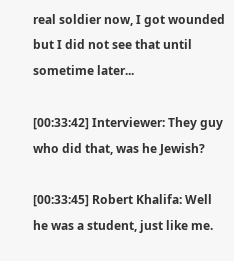real soldier now, I got wounded but I did not see that until sometime later...

[00:33:42] Interviewer: They guy who did that, was he Jewish?

[00:33:45] Robert Khalifa: Well he was a student, just like me.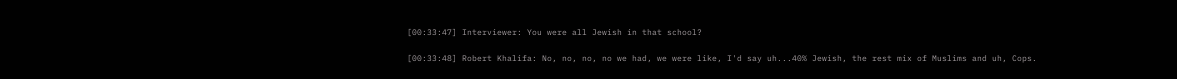[00:33:47] Interviewer: You were all Jewish in that school?

[00:33:48] Robert Khalifa: No, no, no, no we had, we were like, I'd say uh...40% Jewish, the rest mix of Muslims and uh, Cops.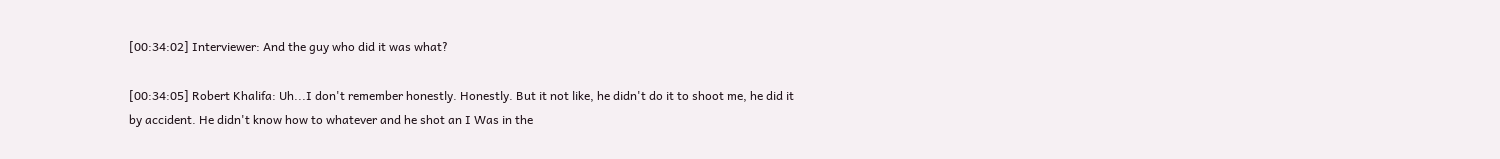[00:34:02] Interviewer: And the guy who did it was what?

[00:34:05] Robert Khalifa: Uh...I don't remember honestly. Honestly. But it not like, he didn't do it to shoot me, he did it by accident. He didn't know how to whatever and he shot an I Was in the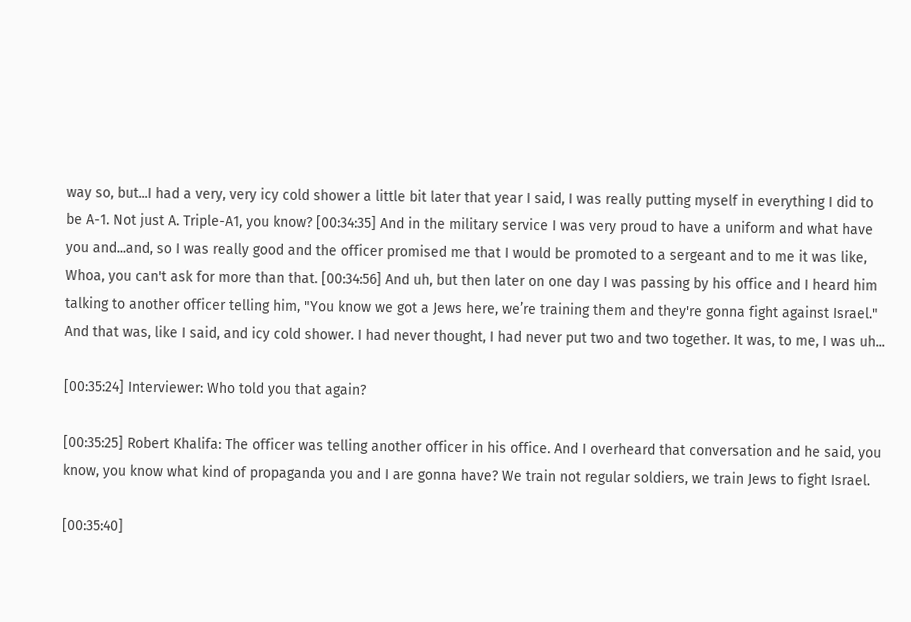way so, but...I had a very, very icy cold shower a little bit later that year I said, I was really putting myself in everything I did to be A-1. Not just A. Triple-A1, you know? [00:34:35] And in the military service I was very proud to have a uniform and what have you and...and, so I was really good and the officer promised me that I would be promoted to a sergeant and to me it was like, Whoa, you can't ask for more than that. [00:34:56] And uh, but then later on one day I was passing by his office and I heard him talking to another officer telling him, "You know we got a Jews here, we’re training them and they're gonna fight against Israel." And that was, like I said, and icy cold shower. I had never thought, I had never put two and two together. It was, to me, I was uh...

[00:35:24] Interviewer: Who told you that again?

[00:35:25] Robert Khalifa: The officer was telling another officer in his office. And I overheard that conversation and he said, you know, you know what kind of propaganda you and I are gonna have? We train not regular soldiers, we train Jews to fight Israel.

[00:35:40]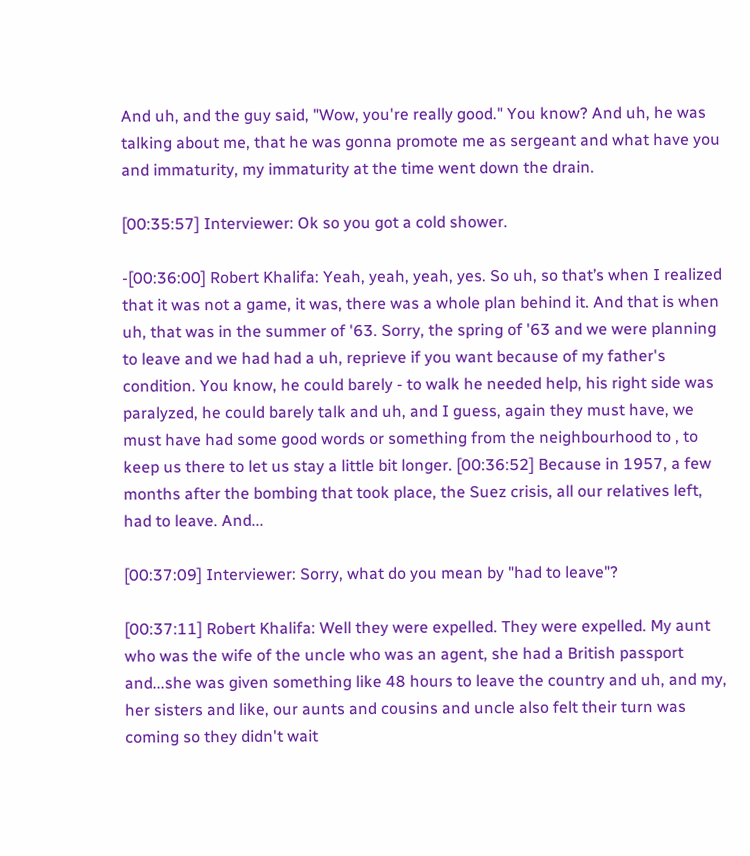And uh, and the guy said, "Wow, you're really good." You know? And uh, he was talking about me, that he was gonna promote me as sergeant and what have you and immaturity, my immaturity at the time went down the drain.

[00:35:57] Interviewer: Ok so you got a cold shower.

-[00:36:00] Robert Khalifa: Yeah, yeah, yeah, yes. So uh, so that’s when I realized that it was not a game, it was, there was a whole plan behind it. And that is when uh, that was in the summer of '63. Sorry, the spring of '63 and we were planning to leave and we had had a uh, reprieve if you want because of my father's condition. You know, he could barely - to walk he needed help, his right side was paralyzed, he could barely talk and uh, and I guess, again they must have, we must have had some good words or something from the neighbourhood to , to keep us there to let us stay a little bit longer. [00:36:52] Because in 1957, a few months after the bombing that took place, the Suez crisis, all our relatives left, had to leave. And...

[00:37:09] Interviewer: Sorry, what do you mean by "had to leave"?

[00:37:11] Robert Khalifa: Well they were expelled. They were expelled. My aunt who was the wife of the uncle who was an agent, she had a British passport and...she was given something like 48 hours to leave the country and uh, and my, her sisters and like, our aunts and cousins and uncle also felt their turn was coming so they didn't wait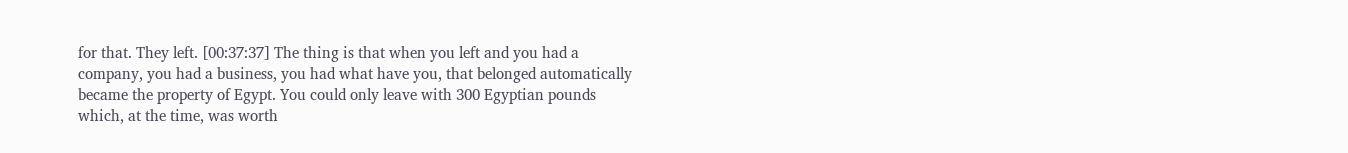for that. They left. [00:37:37] The thing is that when you left and you had a company, you had a business, you had what have you, that belonged automatically became the property of Egypt. You could only leave with 300 Egyptian pounds which, at the time, was worth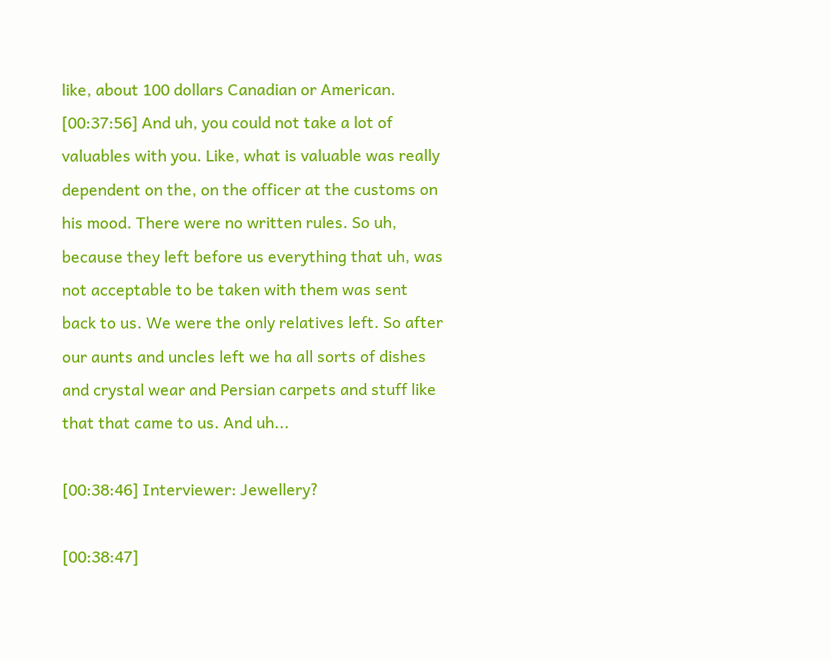like, about 100 dollars Canadian or American. [00:37:56] And uh, you could not take a lot of valuables with you. Like, what is valuable was really dependent on the, on the officer at the customs on his mood. There were no written rules. So uh, because they left before us everything that uh, was not acceptable to be taken with them was sent back to us. We were the only relatives left. So after our aunts and uncles left we ha all sorts of dishes and crystal wear and Persian carpets and stuff like that that came to us. And uh...

[00:38:46] Interviewer: Jewellery?

[00:38:47]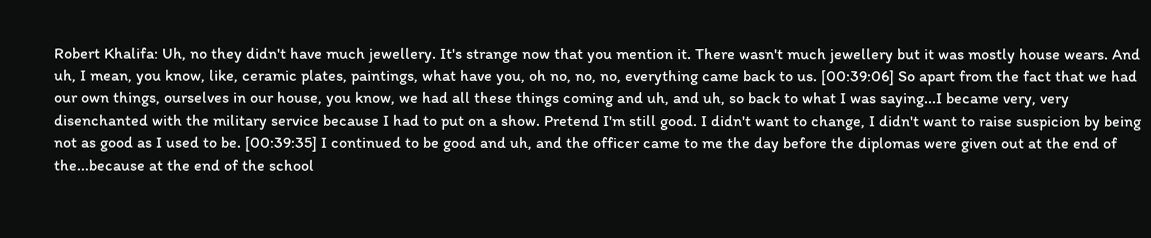Robert Khalifa: Uh, no they didn't have much jewellery. It's strange now that you mention it. There wasn't much jewellery but it was mostly house wears. And uh, I mean, you know, like, ceramic plates, paintings, what have you, oh no, no, no, everything came back to us. [00:39:06] So apart from the fact that we had our own things, ourselves in our house, you know, we had all these things coming and uh, and uh, so back to what I was saying...I became very, very disenchanted with the military service because I had to put on a show. Pretend I'm still good. I didn't want to change, I didn't want to raise suspicion by being not as good as I used to be. [00:39:35] I continued to be good and uh, and the officer came to me the day before the diplomas were given out at the end of the...because at the end of the school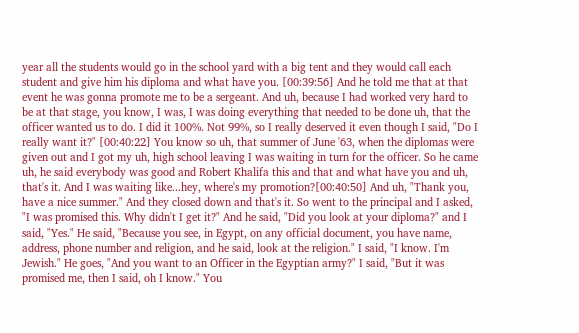year all the students would go in the school yard with a big tent and they would call each student and give him his diploma and what have you. [00:39:56] And he told me that at that event he was gonna promote me to be a sergeant. And uh, because I had worked very hard to be at that stage, you know, I was, I was doing everything that needed to be done uh, that the officer wanted us to do. I did it 100%. Not 99%, so I really deserved it even though I said, "Do I really want it?" [00:40:22] You know so uh, that summer of June '63, when the diplomas were given out and I got my uh, high school leaving I was waiting in turn for the officer. So he came uh, he said everybody was good and Robert Khalifa this and that and what have you and uh, that's it. And I was waiting like...hey, where's my promotion?[00:40:50] And uh, "Thank you, have a nice summer." And they closed down and that's it. So went to the principal and I asked, "I was promised this. Why didn't I get it?" And he said, "Did you look at your diploma?" and I said, "Yes." He said, "Because you see, in Egypt, on any official document, you have name, address, phone number and religion, and he said, look at the religion." I said, "I know. I'm Jewish." He goes, "And you want to an Officer in the Egyptian army?" I said, "But it was promised me, then I said, oh I know." You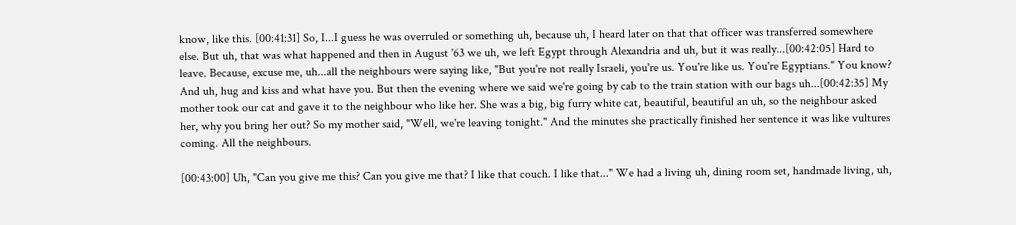know, like this. [00:41:31] So, I...I guess he was overruled or something uh, because uh, I heard later on that that officer was transferred somewhere else. But uh, that was what happened and then in August '63 we uh, we left Egypt through Alexandria and uh, but it was really...[00:42:05] Hard to leave. Because, excuse me, uh...all the neighbours were saying like, "But you're not really Israeli, you're us. You're like us. You're Egyptians." You know? And uh, hug and kiss and what have you. But then the evening where we said we're going by cab to the train station with our bags uh...[00:42:35] My mother took our cat and gave it to the neighbour who like her. She was a big, big furry white cat, beautiful, beautiful an uh, so the neighbour asked her, why you bring her out? So my mother said, "Well, we're leaving tonight." And the minutes she practically finished her sentence it was like vultures coming. All the neighbours.

[00:43:00] Uh, "Can you give me this? Can you give me that? I like that couch. I like that..." We had a living uh, dining room set, handmade living, uh,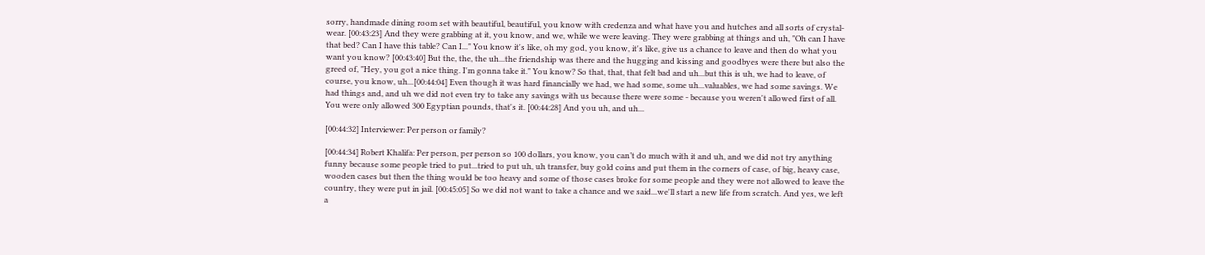sorry, handmade dining room set with beautiful, beautiful, you know with credenza and what have you and hutches and all sorts of crystal-wear. [00:43:23] And they were grabbing at it, you know, and we, while we were leaving. They were grabbing at things and uh, "Oh can I have that bed? Can I have this table? Can I..." You know it's like, oh my god, you know, it's like, give us a chance to leave and then do what you want you know? [00:43:40] But the, the, the uh...the friendship was there and the hugging and kissing and goodbyes were there but also the greed of, "Hey, you got a nice thing. I'm gonna take it." You know? So that, that, that felt bad and uh...but this is uh, we had to leave, of course, you know, uh...[00:44:04] Even though it was hard financially we had, we had some, some uh...valuables, we had some savings. We had things and, and uh we did not even try to take any savings with us because there were some - because you weren't allowed first of all. You were only allowed 300 Egyptian pounds, that's it. [00:44:28] And you uh, and uh...

[00:44:32] Interviewer: Per person or family?

[00:44:34] Robert Khalifa: Per person, per person so 100 dollars, you know, you can’t do much with it and uh, and we did not try anything funny because some people tried to put...tried to put uh, uh transfer, buy gold coins and put them in the corners of case, of big, heavy case, wooden cases but then the thing would be too heavy and some of those cases broke for some people and they were not allowed to leave the country, they were put in jail. [00:45:05] So we did not want to take a chance and we said...we'll start a new life from scratch. And yes, we left a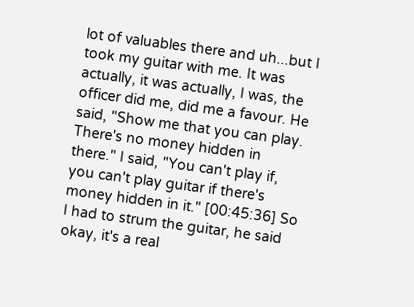lot of valuables there and uh...but I took my guitar with me. It was actually, it was actually, I was, the officer did me, did me a favour. He said, "Show me that you can play. There's no money hidden in there." I said, "You can't play if, you can't play guitar if there's money hidden in it." [00:45:36] So I had to strum the guitar, he said okay, it's a real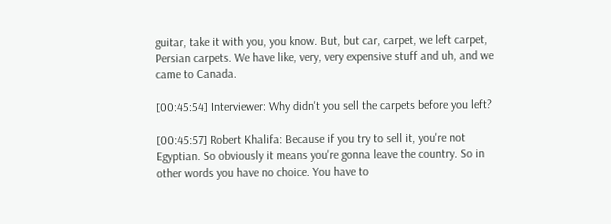guitar, take it with you, you know. But, but car, carpet, we left carpet, Persian carpets. We have like, very, very expensive stuff and uh, and we came to Canada.

[00:45:54] Interviewer: Why didn't you sell the carpets before you left?

[00:45:57] Robert Khalifa: Because if you try to sell it, you're not Egyptian. So obviously it means you're gonna leave the country. So in other words you have no choice. You have to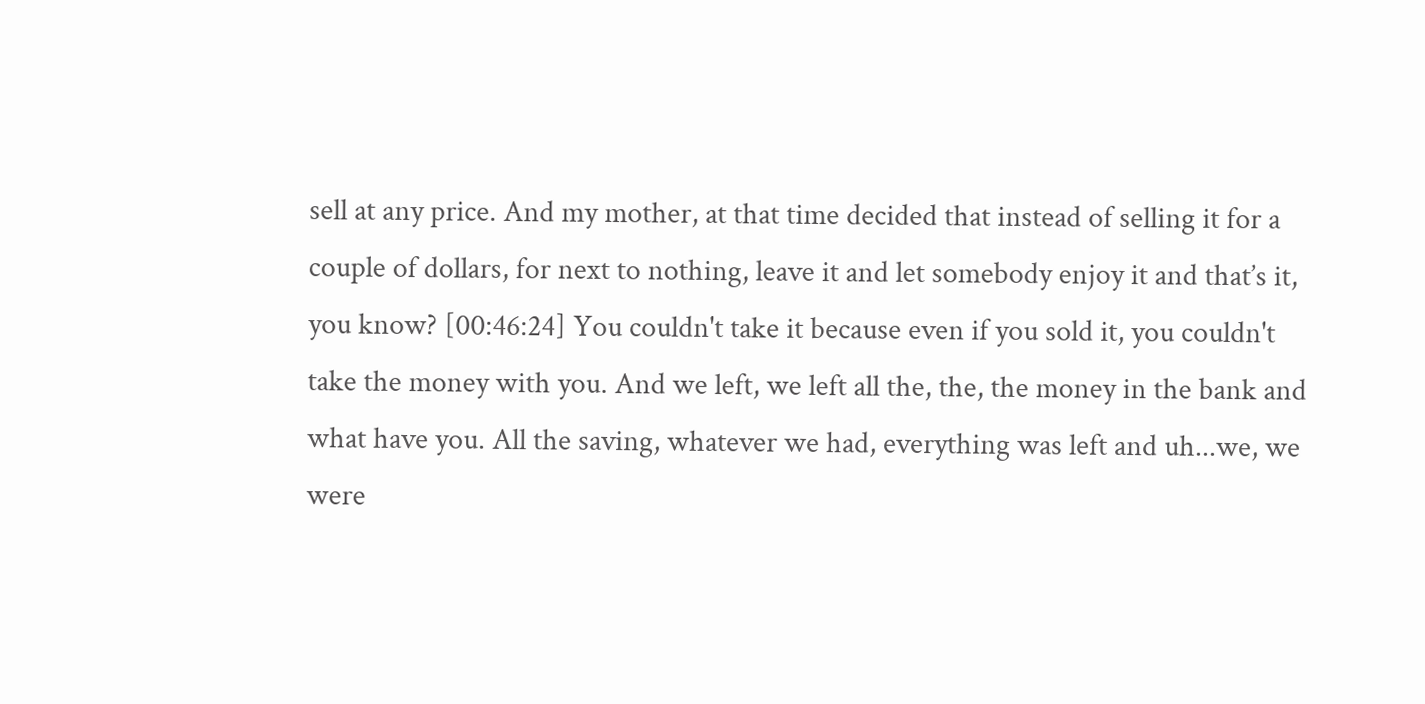sell at any price. And my mother, at that time decided that instead of selling it for a couple of dollars, for next to nothing, leave it and let somebody enjoy it and that’s it, you know? [00:46:24] You couldn't take it because even if you sold it, you couldn't take the money with you. And we left, we left all the, the, the money in the bank and what have you. All the saving, whatever we had, everything was left and uh...we, we were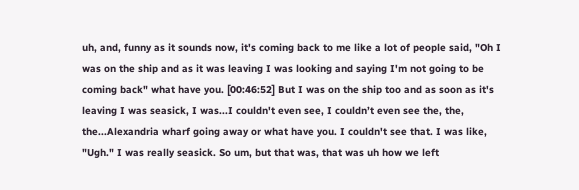uh, and, funny as it sounds now, it's coming back to me like a lot of people said, "Oh I was on the ship and as it was leaving I was looking and saying I'm not going to be coming back" what have you. [00:46:52] But I was on the ship too and as soon as it's leaving I was seasick, I was...I couldn't even see, I couldn’t even see the, the, the...Alexandria wharf going away or what have you. I couldn't see that. I was like, "Ugh." I was really seasick. So um, but that was, that was uh how we left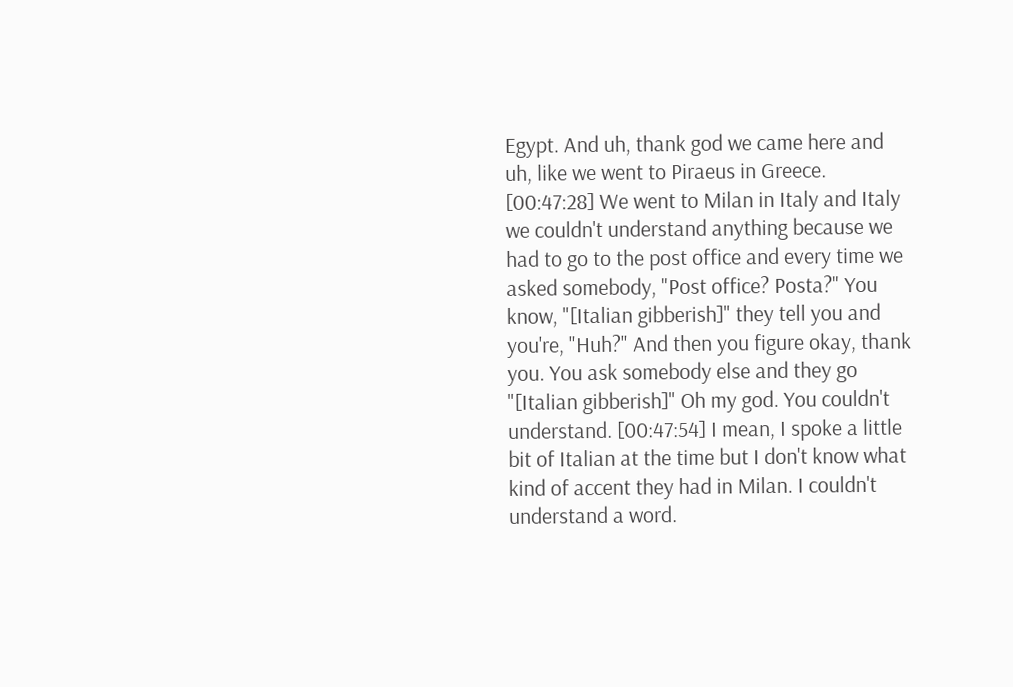Egypt. And uh, thank god we came here and uh, like we went to Piraeus in Greece. [00:47:28] We went to Milan in Italy and Italy we couldn't understand anything because we had to go to the post office and every time we asked somebody, "Post office? Posta?" You know, "[Italian gibberish]" they tell you and you're, "Huh?" And then you figure okay, thank you. You ask somebody else and they go "[Italian gibberish]" Oh my god. You couldn't understand. [00:47:54] I mean, I spoke a little bit of Italian at the time but I don't know what kind of accent they had in Milan. I couldn't understand a word.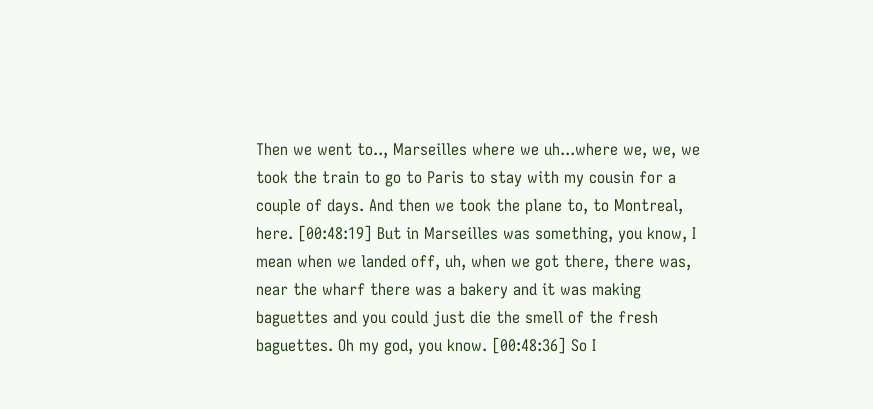Then we went to.., Marseilles where we uh...where we, we, we took the train to go to Paris to stay with my cousin for a couple of days. And then we took the plane to, to Montreal, here. [00:48:19] But in Marseilles was something, you know, I mean when we landed off, uh, when we got there, there was, near the wharf there was a bakery and it was making baguettes and you could just die the smell of the fresh baguettes. Oh my god, you know. [00:48:36] So I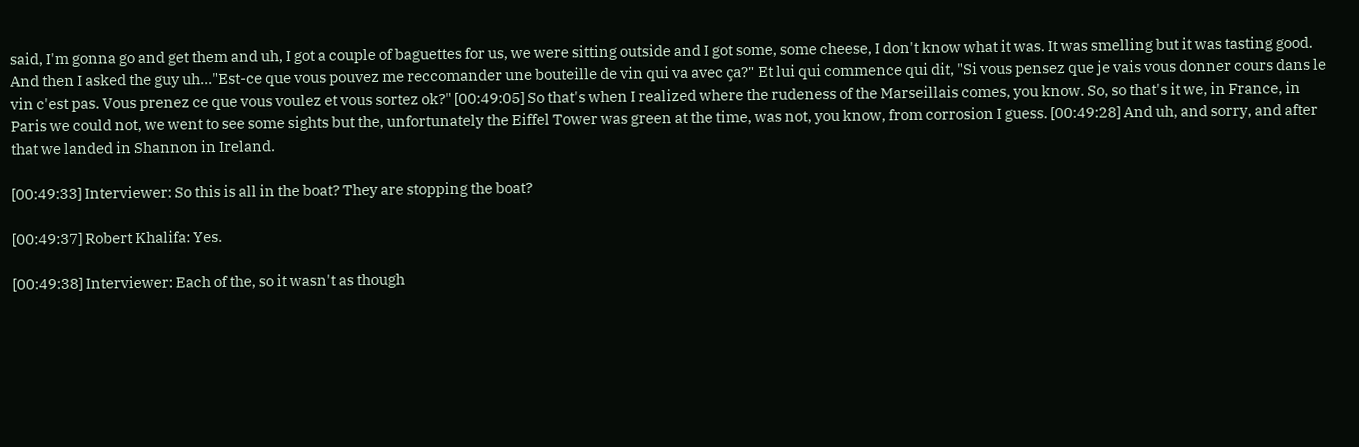said, I'm gonna go and get them and uh, I got a couple of baguettes for us, we were sitting outside and I got some, some cheese, I don't know what it was. It was smelling but it was tasting good. And then I asked the guy uh..."Est-ce que vous pouvez me reccomander une bouteille de vin qui va avec ça?" Et lui qui commence qui dit, "Si vous pensez que je vais vous donner cours dans le vin c'est pas. Vous prenez ce que vous voulez et vous sortez ok?" [00:49:05] So that's when I realized where the rudeness of the Marseillais comes, you know. So, so that's it we, in France, in Paris we could not, we went to see some sights but the, unfortunately the Eiffel Tower was green at the time, was not, you know, from corrosion I guess. [00:49:28] And uh, and sorry, and after that we landed in Shannon in Ireland.

[00:49:33] Interviewer: So this is all in the boat? They are stopping the boat?

[00:49:37] Robert Khalifa: Yes.

[00:49:38] Interviewer: Each of the, so it wasn't as though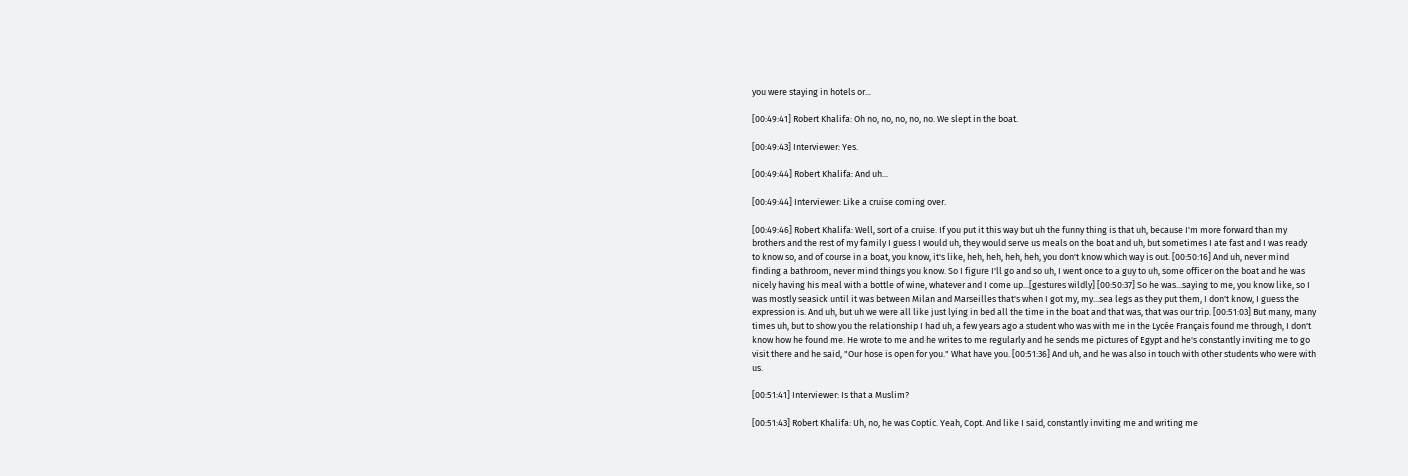you were staying in hotels or...

[00:49:41] Robert Khalifa: Oh no, no, no, no, no. We slept in the boat.

[00:49:43] Interviewer: Yes.

[00:49:44] Robert Khalifa: And uh...

[00:49:44] Interviewer: Like a cruise coming over.

[00:49:46] Robert Khalifa: Well, sort of a cruise. If you put it this way but uh the funny thing is that uh, because I'm more forward than my brothers and the rest of my family I guess I would uh, they would serve us meals on the boat and uh, but sometimes I ate fast and I was ready to know so, and of course in a boat, you know, it's like, heh, heh, heh, heh, you don't know which way is out. [00:50:16] And uh, never mind finding a bathroom, never mind things you know. So I figure I'll go and so uh, I went once to a guy to uh, some officer on the boat and he was nicely having his meal with a bottle of wine, whatever and I come up...[gestures wildly] [00:50:37] So he was...saying to me, you know like, so I was mostly seasick until it was between Milan and Marseilles that's when I got my, my...sea legs as they put them, I don't know, I guess the expression is. And uh, but uh we were all like just lying in bed all the time in the boat and that was, that was our trip. [00:51:03] But many, many times uh, but to show you the relationship I had uh, a few years ago a student who was with me in the Lycée Français found me through, I don't know how he found me. He wrote to me and he writes to me regularly and he sends me pictures of Egypt and he's constantly inviting me to go visit there and he said, "Our hose is open for you." What have you. [00:51:36] And uh, and he was also in touch with other students who were with us.

[00:51:41] Interviewer: Is that a Muslim?

[00:51:43] Robert Khalifa: Uh, no, he was Coptic. Yeah, Copt. And like I said, constantly inviting me and writing me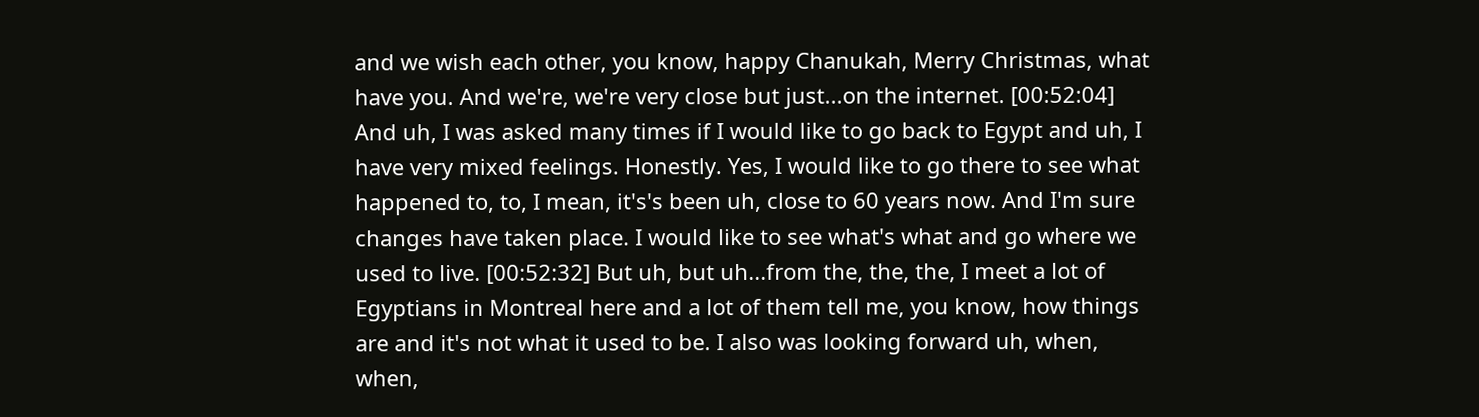and we wish each other, you know, happy Chanukah, Merry Christmas, what have you. And we're, we're very close but just...on the internet. [00:52:04] And uh, I was asked many times if I would like to go back to Egypt and uh, I have very mixed feelings. Honestly. Yes, I would like to go there to see what happened to, to, I mean, it's's been uh, close to 60 years now. And I'm sure changes have taken place. I would like to see what's what and go where we used to live. [00:52:32] But uh, but uh...from the, the, the, I meet a lot of Egyptians in Montreal here and a lot of them tell me, you know, how things are and it's not what it used to be. I also was looking forward uh, when, when,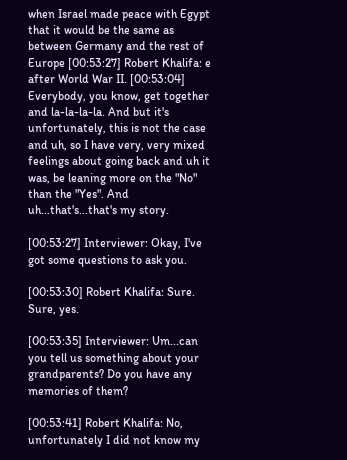when Israel made peace with Egypt that it would be the same as between Germany and the rest of Europe [00:53:27] Robert Khalifa: e after World War II. [00:53:04] Everybody, you know, get together and la-la-la-la. And but it's unfortunately, this is not the case and uh, so I have very, very mixed feelings about going back and uh it was, be leaning more on the "No" than the "Yes". And uh...that's...that's my story.

[00:53:27] Interviewer: Okay, I've got some questions to ask you.

[00:53:30] Robert Khalifa: Sure. Sure, yes.

[00:53:35] Interviewer: Um...can you tell us something about your grandparents? Do you have any memories of them?

[00:53:41] Robert Khalifa: No, unfortunately I did not know my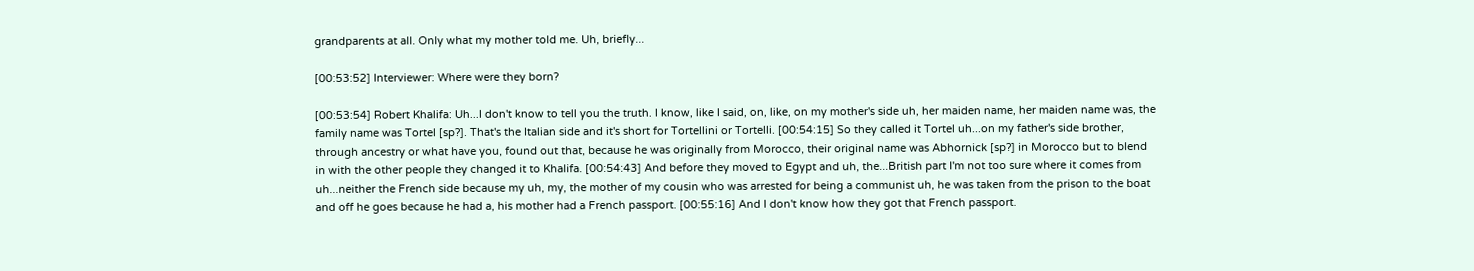grandparents at all. Only what my mother told me. Uh, briefly...

[00:53:52] Interviewer: Where were they born?

[00:53:54] Robert Khalifa: Uh...I don't know to tell you the truth. I know, like I said, on, like, on my mother's side uh, her maiden name, her maiden name was, the family name was Tortel [sp?]. That's the Italian side and it's short for Tortellini or Tortelli. [00:54:15] So they called it Tortel uh...on my father's side brother, through ancestry or what have you, found out that, because he was originally from Morocco, their original name was Abhornick [sp?] in Morocco but to blend in with the other people they changed it to Khalifa. [00:54:43] And before they moved to Egypt and uh, the...British part I'm not too sure where it comes from uh...neither the French side because my uh, my, the mother of my cousin who was arrested for being a communist uh, he was taken from the prison to the boat and off he goes because he had a, his mother had a French passport. [00:55:16] And I don't know how they got that French passport.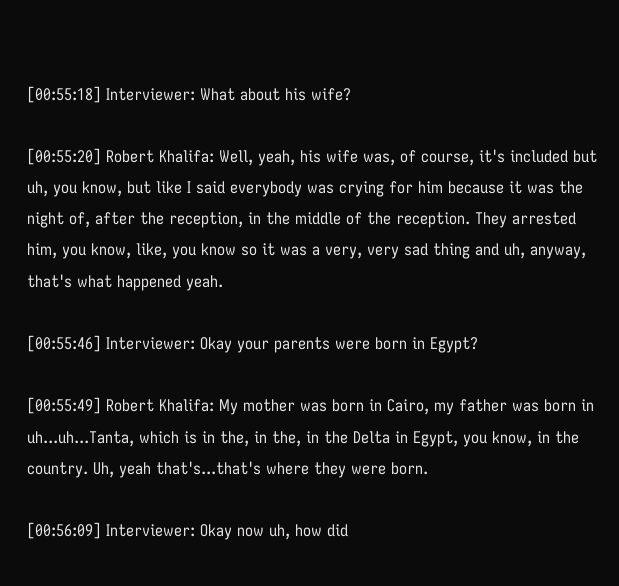[00:55:18] Interviewer: What about his wife?

[00:55:20] Robert Khalifa: Well, yeah, his wife was, of course, it's included but uh, you know, but like I said everybody was crying for him because it was the night of, after the reception, in the middle of the reception. They arrested him, you know, like, you know so it was a very, very sad thing and uh, anyway, that's what happened yeah.

[00:55:46] Interviewer: Okay your parents were born in Egypt?

[00:55:49] Robert Khalifa: My mother was born in Cairo, my father was born in uh...uh...Tanta, which is in the, in the, in the Delta in Egypt, you know, in the country. Uh, yeah that's...that's where they were born.

[00:56:09] Interviewer: Okay now uh, how did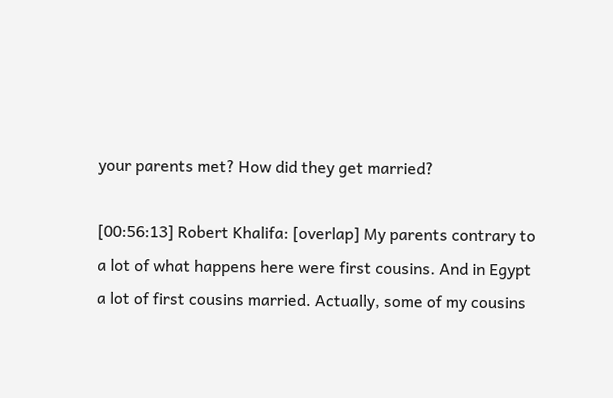your parents met? How did they get married?

[00:56:13] Robert Khalifa: [overlap] My parents contrary to a lot of what happens here were first cousins. And in Egypt a lot of first cousins married. Actually, some of my cousins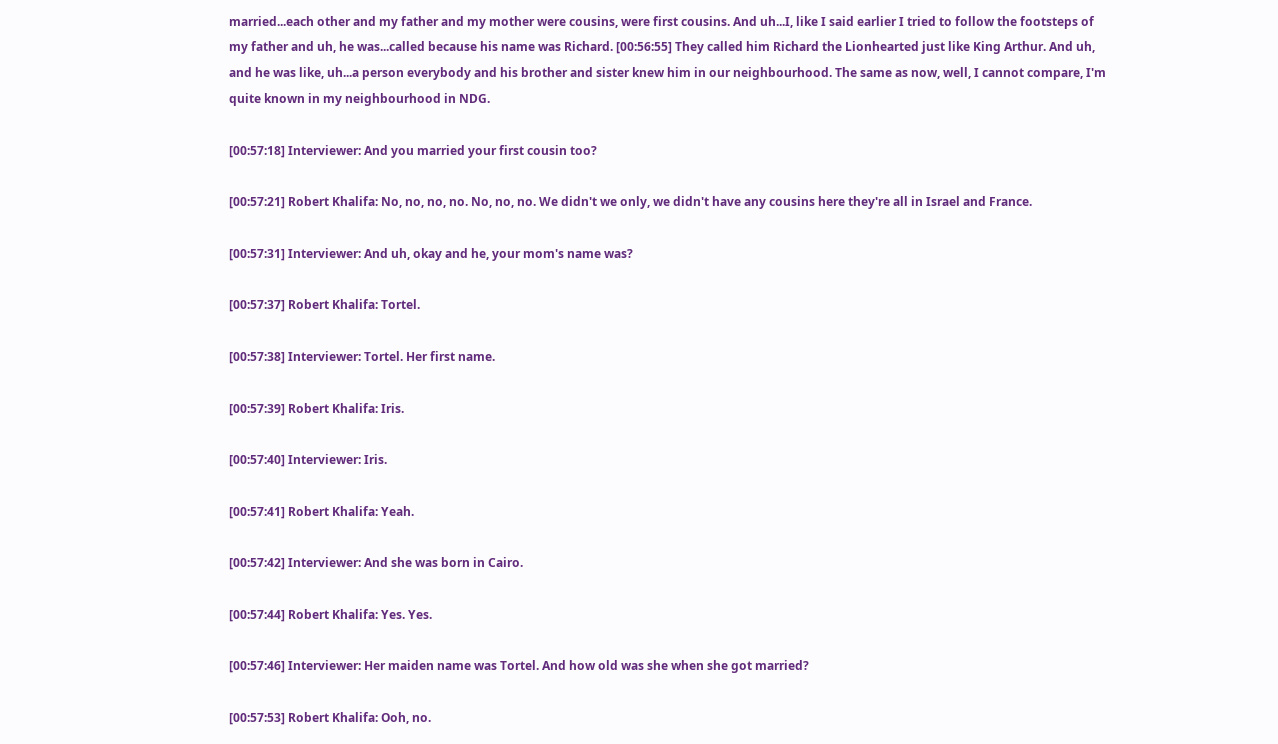married...each other and my father and my mother were cousins, were first cousins. And uh...I, like I said earlier I tried to follow the footsteps of my father and uh, he was...called because his name was Richard. [00:56:55] They called him Richard the Lionhearted just like King Arthur. And uh, and he was like, uh...a person everybody and his brother and sister knew him in our neighbourhood. The same as now, well, I cannot compare, I'm quite known in my neighbourhood in NDG.

[00:57:18] Interviewer: And you married your first cousin too?

[00:57:21] Robert Khalifa: No, no, no, no. No, no, no. We didn't we only, we didn't have any cousins here they're all in Israel and France.

[00:57:31] Interviewer: And uh, okay and he, your mom's name was?

[00:57:37] Robert Khalifa: Tortel.

[00:57:38] Interviewer: Tortel. Her first name.

[00:57:39] Robert Khalifa: Iris.

[00:57:40] Interviewer: Iris.

[00:57:41] Robert Khalifa: Yeah.

[00:57:42] Interviewer: And she was born in Cairo.

[00:57:44] Robert Khalifa: Yes. Yes.

[00:57:46] Interviewer: Her maiden name was Tortel. And how old was she when she got married?

[00:57:53] Robert Khalifa: Ooh, no.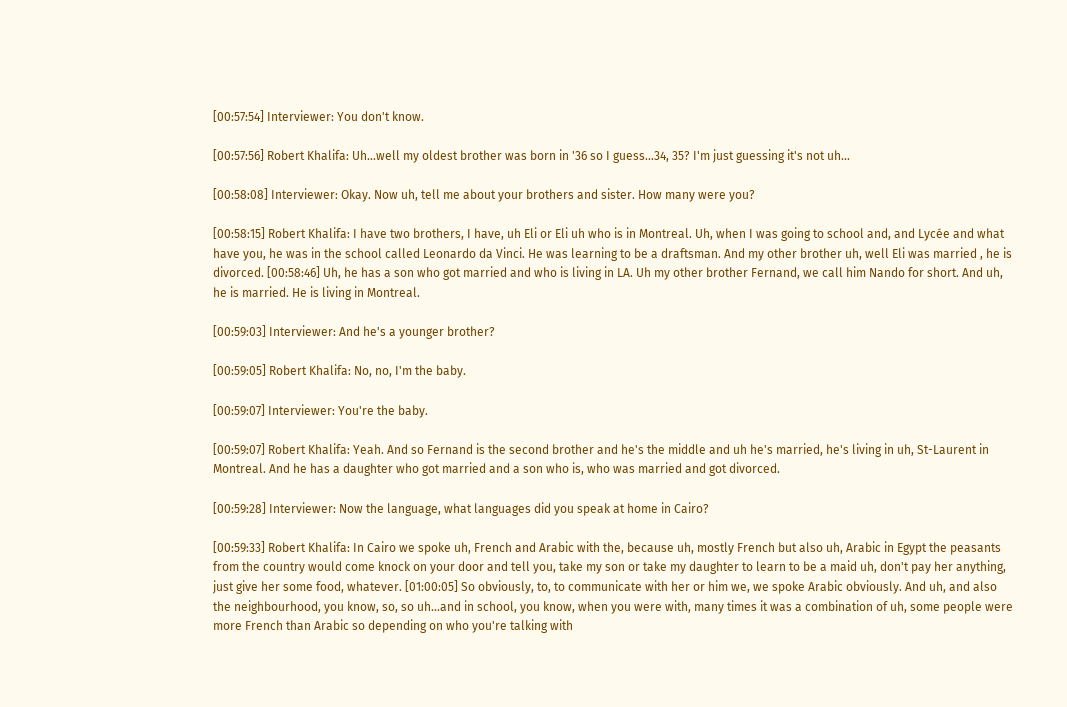[00:57:54] Interviewer: You don't know.

[00:57:56] Robert Khalifa: Uh...well my oldest brother was born in '36 so I guess...34, 35? I'm just guessing it's not uh...

[00:58:08] Interviewer: Okay. Now uh, tell me about your brothers and sister. How many were you?

[00:58:15] Robert Khalifa: I have two brothers, I have, uh Eli or Eli uh who is in Montreal. Uh, when I was going to school and, and Lycée and what have you, he was in the school called Leonardo da Vinci. He was learning to be a draftsman. And my other brother uh, well Eli was married , he is divorced. [00:58:46] Uh, he has a son who got married and who is living in LA. Uh my other brother Fernand, we call him Nando for short. And uh, he is married. He is living in Montreal.

[00:59:03] Interviewer: And he's a younger brother?

[00:59:05] Robert Khalifa: No, no, I'm the baby.

[00:59:07] Interviewer: You're the baby.

[00:59:07] Robert Khalifa: Yeah. And so Fernand is the second brother and he's the middle and uh he's married, he's living in uh, St-Laurent in Montreal. And he has a daughter who got married and a son who is, who was married and got divorced.

[00:59:28] Interviewer: Now the language, what languages did you speak at home in Cairo?

[00:59:33] Robert Khalifa: In Cairo we spoke uh, French and Arabic with the, because uh, mostly French but also uh, Arabic in Egypt the peasants from the country would come knock on your door and tell you, take my son or take my daughter to learn to be a maid uh, don't pay her anything, just give her some food, whatever. [01:00:05] So obviously, to, to communicate with her or him we, we spoke Arabic obviously. And uh, and also the neighbourhood, you know, so, so uh...and in school, you know, when you were with, many times it was a combination of uh, some people were more French than Arabic so depending on who you're talking with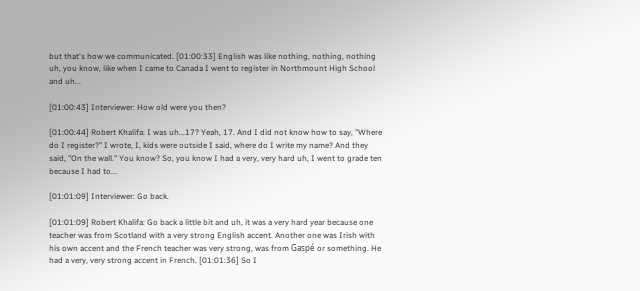but that's how we communicated. [01:00:33] English was like nothing, nothing, nothing uh, you know, like when I came to Canada I went to register in Northmount High School and uh...

[01:00:43] Interviewer: How old were you then?

[01:00:44] Robert Khalifa: I was uh...17? Yeah, 17. And I did not know how to say, "Where do I register?" I wrote, I, kids were outside I said, where do I write my name? And they said, "On the wall." You know? So, you know I had a very, very hard uh, I went to grade ten because I had to...

[01:01:09] Interviewer: Go back.

[01:01:09] Robert Khalifa: Go back a little bit and uh, it was a very hard year because one teacher was from Scotland with a very strong English accent. Another one was Irish with his own accent and the French teacher was very strong, was from Gaspé or something. He had a very, very strong accent in French. [01:01:36] So I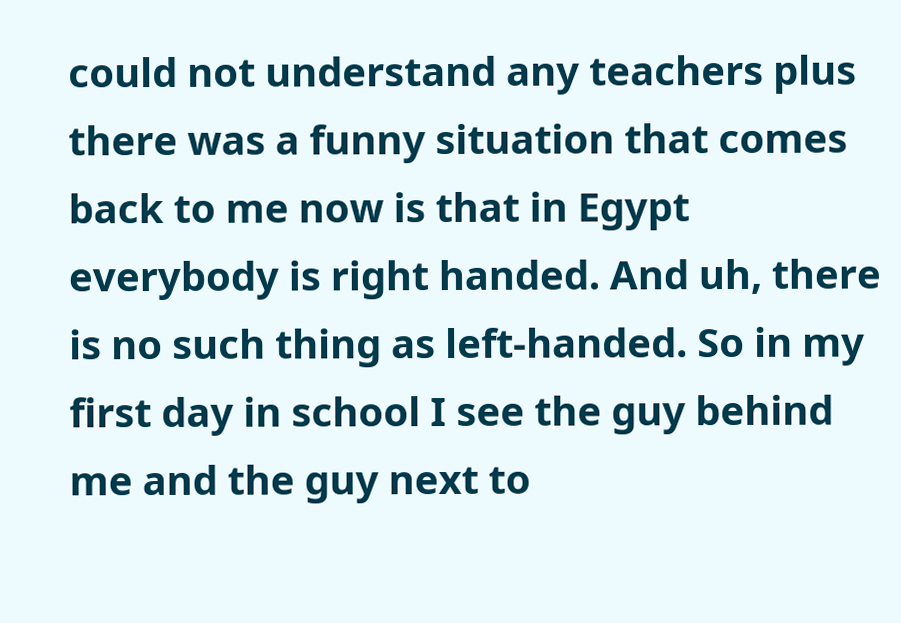could not understand any teachers plus there was a funny situation that comes back to me now is that in Egypt everybody is right handed. And uh, there is no such thing as left-handed. So in my first day in school I see the guy behind me and the guy next to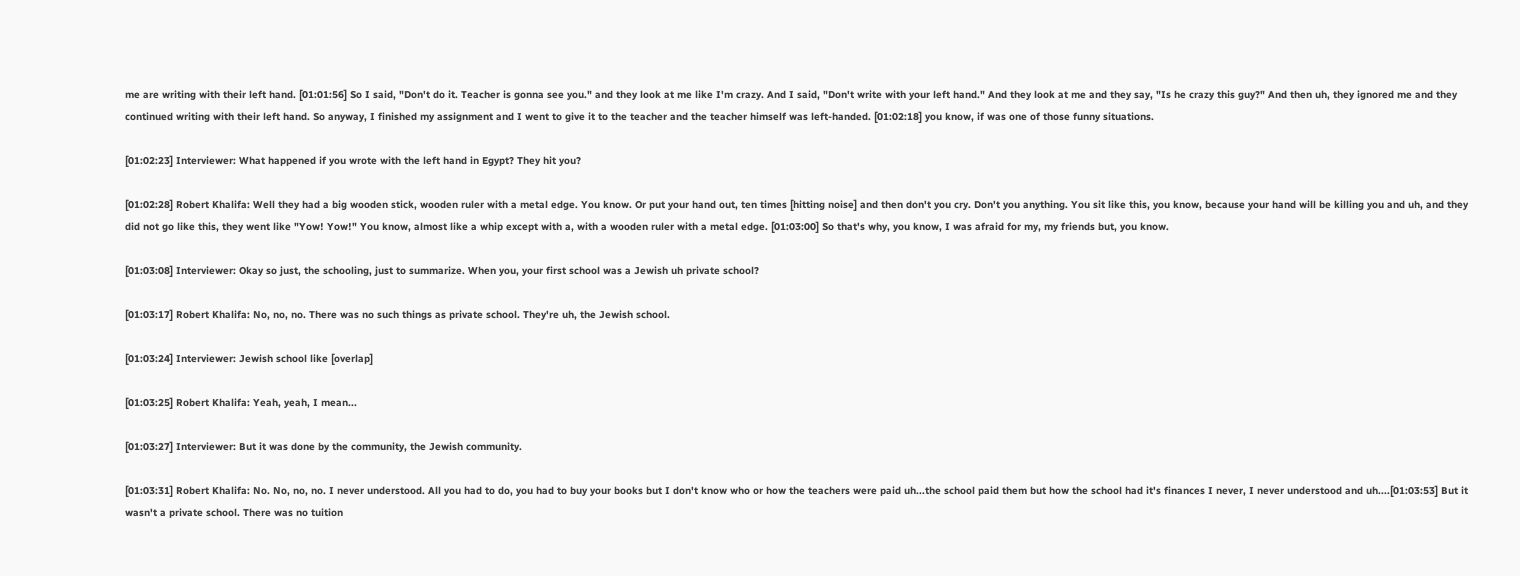me are writing with their left hand. [01:01:56] So I said, "Don't do it. Teacher is gonna see you." and they look at me like I'm crazy. And I said, "Don't write with your left hand." And they look at me and they say, "Is he crazy this guy?" And then uh, they ignored me and they continued writing with their left hand. So anyway, I finished my assignment and I went to give it to the teacher and the teacher himself was left-handed. [01:02:18] you know, if was one of those funny situations.

[01:02:23] Interviewer: What happened if you wrote with the left hand in Egypt? They hit you?

[01:02:28] Robert Khalifa: Well they had a big wooden stick, wooden ruler with a metal edge. You know. Or put your hand out, ten times [hitting noise] and then don't you cry. Don't you anything. You sit like this, you know, because your hand will be killing you and uh, and they did not go like this, they went like "Yow! Yow!" You know, almost like a whip except with a, with a wooden ruler with a metal edge. [01:03:00] So that's why, you know, I was afraid for my, my friends but, you know.

[01:03:08] Interviewer: Okay so just, the schooling, just to summarize. When you, your first school was a Jewish uh private school?

[01:03:17] Robert Khalifa: No, no, no. There was no such things as private school. They're uh, the Jewish school.

[01:03:24] Interviewer: Jewish school like [overlap]

[01:03:25] Robert Khalifa: Yeah, yeah, I mean...

[01:03:27] Interviewer: But it was done by the community, the Jewish community.

[01:03:31] Robert Khalifa: No. No, no, no. I never understood. All you had to do, you had to buy your books but I don't know who or how the teachers were paid uh...the school paid them but how the school had it's finances I never, I never understood and uh....[01:03:53] But it wasn't a private school. There was no tuition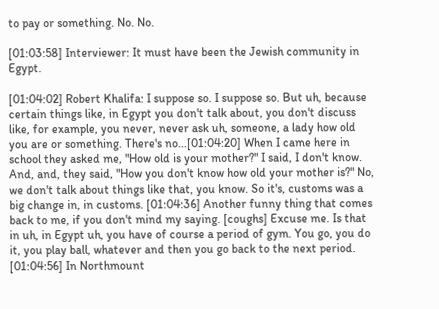to pay or something. No. No.

[01:03:58] Interviewer: It must have been the Jewish community in Egypt.

[01:04:02] Robert Khalifa: I suppose so. I suppose so. But uh, because certain things like, in Egypt you don't talk about, you don't discuss like, for example, you never, never ask uh, someone, a lady how old you are or something. There's no...[01:04:20] When I came here in school they asked me, "How old is your mother?" I said, I don't know. And, and, they said, "How you don't know how old your mother is?" No, we don't talk about things like that, you know. So it's, customs was a big change in, in customs. [01:04:36] Another funny thing that comes back to me, if you don't mind my saying. [coughs] Excuse me. Is that in uh, in Egypt uh, you have of course a period of gym. You go, you do it, you play ball, whatever and then you go back to the next period. [01:04:56] In Northmount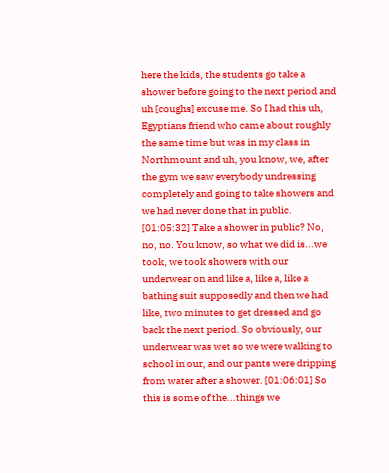here the kids, the students go take a shower before going to the next period and uh [coughs] excuse me. So I had this uh, Egyptians friend who came about roughly the same time but was in my class in Northmount and uh, you know, we, after the gym we saw everybody undressing completely and going to take showers and we had never done that in public. [01:05:32] Take a shower in public? No, no, no. You know, so what we did is...we took, we took showers with our underwear on and like a, like a, like a bathing suit supposedly and then we had like, two minutes to get dressed and go back the next period. So obviously, our underwear was wet so we were walking to school in our, and our pants were dripping from water after a shower. [01:06:01] So this is some of the...things we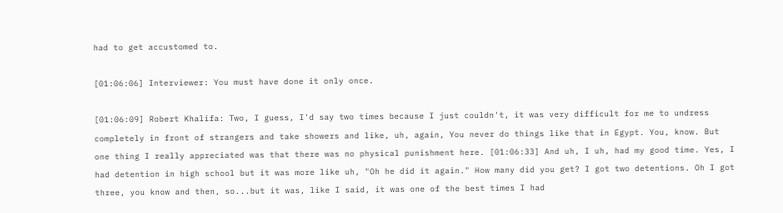had to get accustomed to.

[01:06:06] Interviewer: You must have done it only once.

[01:06:09] Robert Khalifa: Two, I guess, I'd say two times because I just couldn't, it was very difficult for me to undress completely in front of strangers and take showers and like, uh, again, You never do things like that in Egypt. You, know. But one thing I really appreciated was that there was no physical punishment here. [01:06:33] And uh, I uh, had my good time. Yes, I had detention in high school but it was more like uh, "Oh he did it again." How many did you get? I got two detentions. Oh I got three, you know and then, so...but it was, like I said, it was one of the best times I had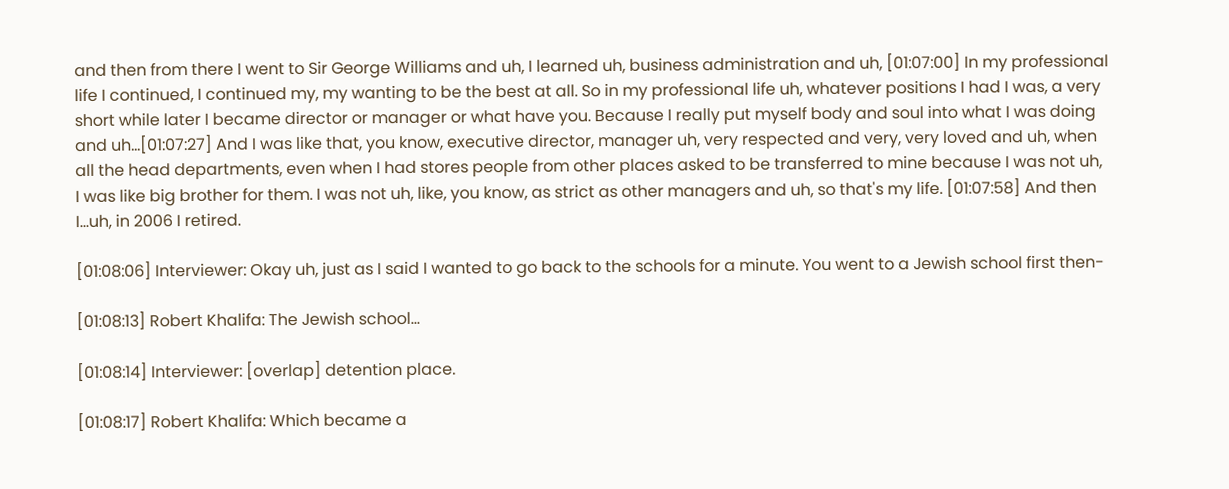and then from there I went to Sir George Williams and uh, I learned uh, business administration and uh, [01:07:00] In my professional life I continued, I continued my, my wanting to be the best at all. So in my professional life uh, whatever positions I had I was, a very short while later I became director or manager or what have you. Because I really put myself body and soul into what I was doing and uh...[01:07:27] And I was like that, you know, executive director, manager uh, very respected and very, very loved and uh, when all the head departments, even when I had stores people from other places asked to be transferred to mine because I was not uh, I was like big brother for them. I was not uh, like, you know, as strict as other managers and uh, so that's my life. [01:07:58] And then I...uh, in 2006 I retired.

[01:08:06] Interviewer: Okay uh, just as I said I wanted to go back to the schools for a minute. You went to a Jewish school first then-

[01:08:13] Robert Khalifa: The Jewish school...

[01:08:14] Interviewer: [overlap] detention place.

[01:08:17] Robert Khalifa: Which became a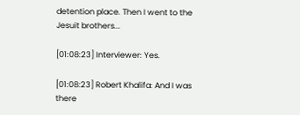detention place. Then I went to the Jesuit brothers...

[01:08:23] Interviewer: Yes.

[01:08:23] Robert Khalifa: And I was there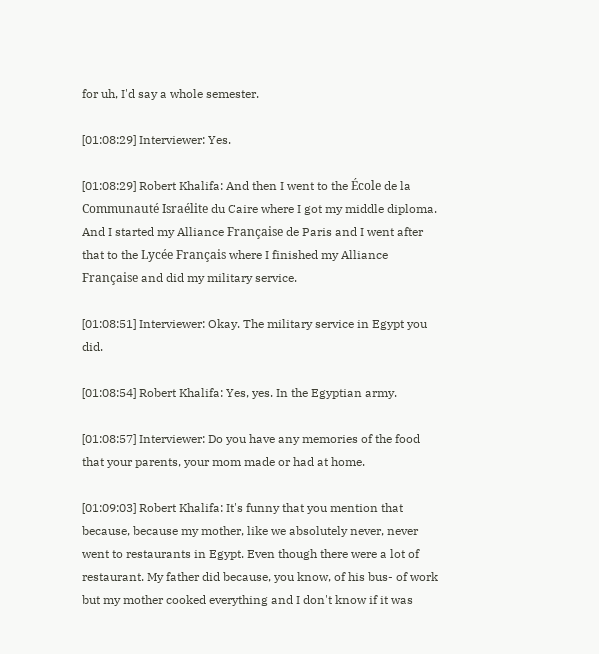for uh, I'd say a whole semester.

[01:08:29] Interviewer: Yes.

[01:08:29] Robert Khalifa: And then I went to the École de la Communauté Israélite du Caire where I got my middle diploma. And I started my Alliance Française de Paris and I went after that to the Lycée Français where I finished my Alliance Française and did my military service.

[01:08:51] Interviewer: Okay. The military service in Egypt you did.

[01:08:54] Robert Khalifa: Yes, yes. In the Egyptian army.

[01:08:57] Interviewer: Do you have any memories of the food that your parents, your mom made or had at home.

[01:09:03] Robert Khalifa: It's funny that you mention that because, because my mother, like we absolutely never, never went to restaurants in Egypt. Even though there were a lot of restaurant. My father did because, you know, of his bus- of work but my mother cooked everything and I don't know if it was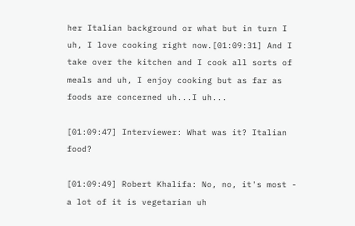her Italian background or what but in turn I uh, I love cooking right now.[01:09:31] And I take over the kitchen and I cook all sorts of meals and uh, I enjoy cooking but as far as foods are concerned uh...I uh...

[01:09:47] Interviewer: What was it? Italian food?

[01:09:49] Robert Khalifa: No, no, it's most - a lot of it is vegetarian uh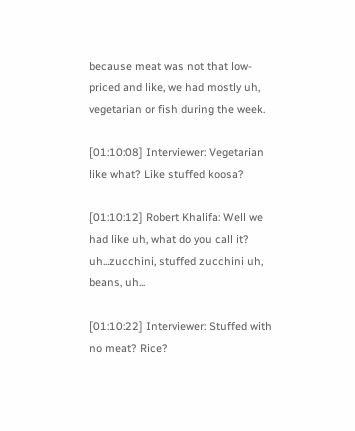because meat was not that low-priced and like, we had mostly uh, vegetarian or fish during the week.

[01:10:08] Interviewer: Vegetarian like what? Like stuffed koosa?

[01:10:12] Robert Khalifa: Well we had like uh, what do you call it? uh...zucchini, stuffed zucchini uh, beans, uh...

[01:10:22] Interviewer: Stuffed with no meat? Rice?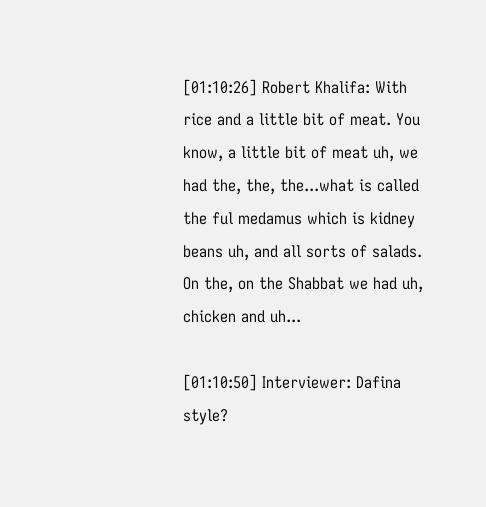[01:10:26] Robert Khalifa: With rice and a little bit of meat. You know, a little bit of meat uh, we had the, the, the...what is called the ful medamus which is kidney beans uh, and all sorts of salads. On the, on the Shabbat we had uh, chicken and uh...

[01:10:50] Interviewer: Dafina style?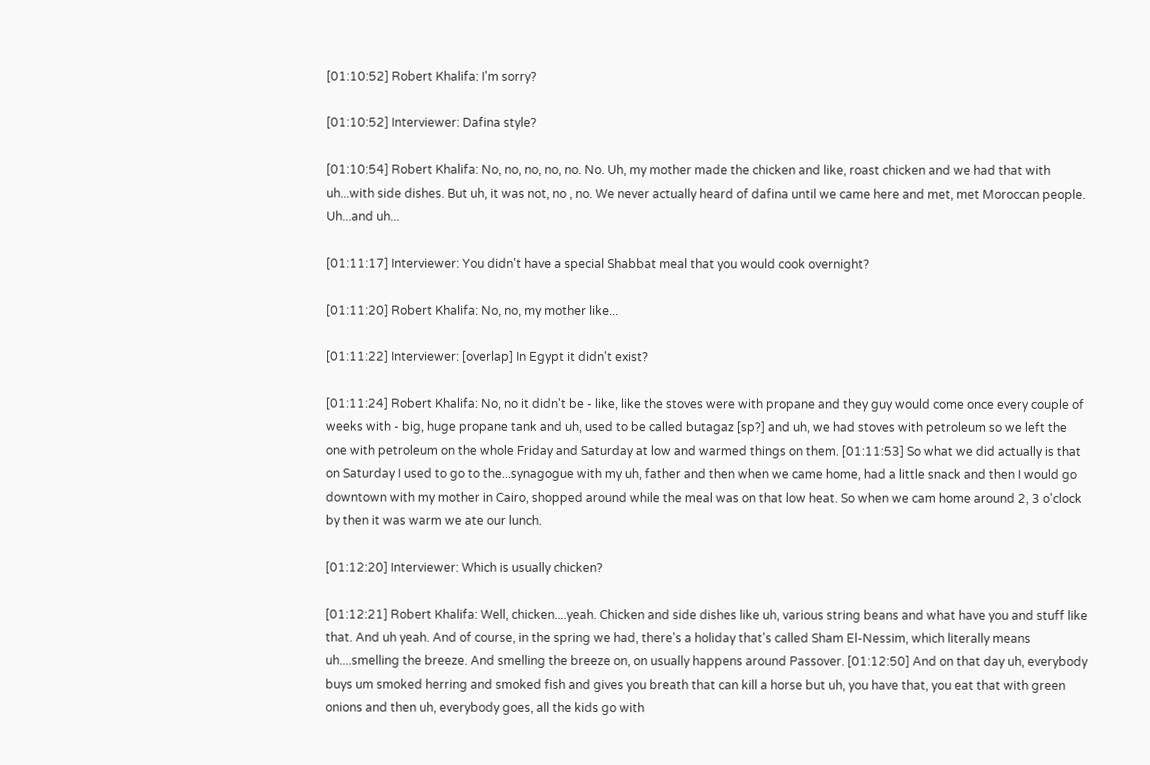[01:10:52] Robert Khalifa: I'm sorry?

[01:10:52] Interviewer: Dafina style?

[01:10:54] Robert Khalifa: No, no, no, no, no. No. Uh, my mother made the chicken and like, roast chicken and we had that with uh...with side dishes. But uh, it was not, no , no. We never actually heard of dafina until we came here and met, met Moroccan people. Uh...and uh...

[01:11:17] Interviewer: You didn't have a special Shabbat meal that you would cook overnight?

[01:11:20] Robert Khalifa: No, no, my mother like...

[01:11:22] Interviewer: [overlap] In Egypt it didn't exist?

[01:11:24] Robert Khalifa: No, no it didn't be - like, like the stoves were with propane and they guy would come once every couple of weeks with - big, huge propane tank and uh, used to be called butagaz [sp?] and uh, we had stoves with petroleum so we left the one with petroleum on the whole Friday and Saturday at low and warmed things on them. [01:11:53] So what we did actually is that on Saturday I used to go to the...synagogue with my uh, father and then when we came home, had a little snack and then I would go downtown with my mother in Cairo, shopped around while the meal was on that low heat. So when we cam home around 2, 3 o'clock by then it was warm we ate our lunch.

[01:12:20] Interviewer: Which is usually chicken?

[01:12:21] Robert Khalifa: Well, chicken....yeah. Chicken and side dishes like uh, various string beans and what have you and stuff like that. And uh yeah. And of course, in the spring we had, there's a holiday that's called Sham El-Nessim, which literally means uh....smelling the breeze. And smelling the breeze on, on usually happens around Passover. [01:12:50] And on that day uh, everybody buys um smoked herring and smoked fish and gives you breath that can kill a horse but uh, you have that, you eat that with green onions and then uh, everybody goes, all the kids go with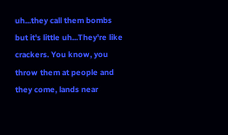uh...they call them bombs but it's little uh...They're like crackers. You know, you throw them at people and they come, lands near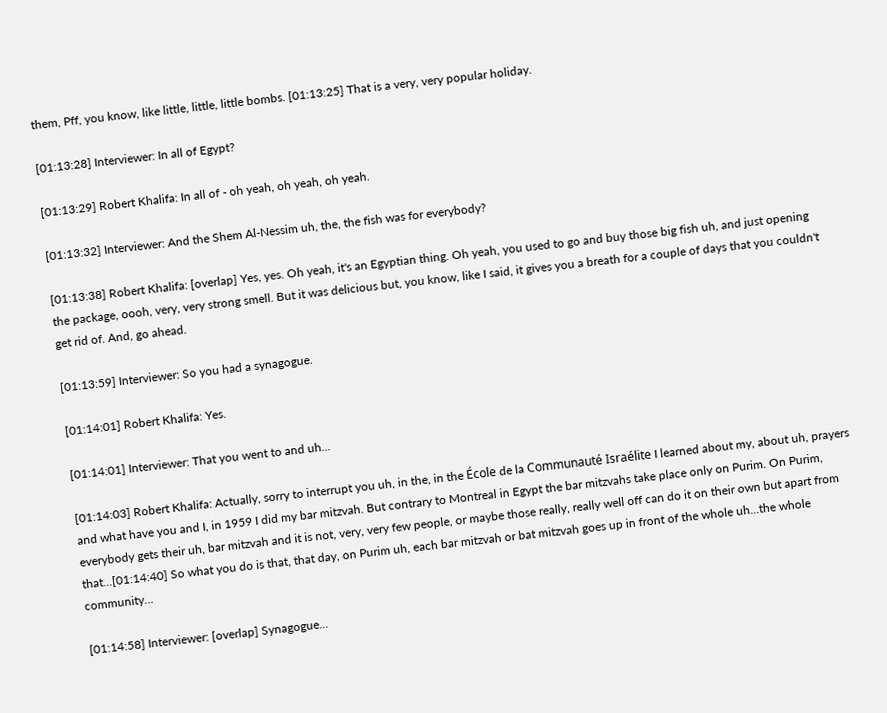them, Pff, you know, like little, little, little bombs. [01:13:25] That is a very, very popular holiday.

[01:13:28] Interviewer: In all of Egypt?

[01:13:29] Robert Khalifa: In all of - oh yeah, oh yeah, oh yeah.

[01:13:32] Interviewer: And the Shem Al-Nessim uh, the, the fish was for everybody?

[01:13:38] Robert Khalifa: [overlap] Yes, yes. Oh yeah, it's an Egyptian thing. Oh yeah, you used to go and buy those big fish uh, and just opening the package, oooh, very, very strong smell. But it was delicious but, you know, like I said, it gives you a breath for a couple of days that you couldn't get rid of. And, go ahead.

[01:13:59] Interviewer: So you had a synagogue.

[01:14:01] Robert Khalifa: Yes.

[01:14:01] Interviewer: That you went to and uh...

[01:14:03] Robert Khalifa: Actually, sorry to interrupt you uh, in the, in the École de la Communauté Israélite I learned about my, about uh, prayers and what have you and I, in 1959 I did my bar mitzvah. But contrary to Montreal in Egypt the bar mitzvahs take place only on Purim. On Purim, everybody gets their uh, bar mitzvah and it is not, very, very few people, or maybe those really, really well off can do it on their own but apart from that...[01:14:40] So what you do is that, that day, on Purim uh, each bar mitzvah or bat mitzvah goes up in front of the whole uh...the whole community...

[01:14:58] Interviewer: [overlap] Synagogue...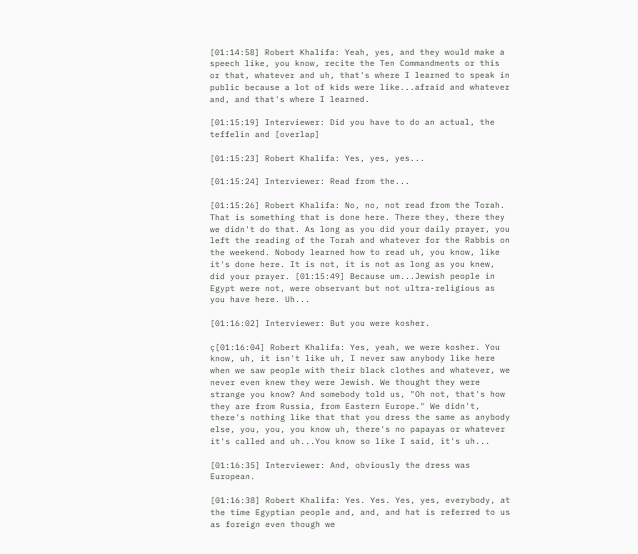[01:14:58] Robert Khalifa: Yeah, yes, and they would make a speech like, you know, recite the Ten Commandments or this or that, whatever and uh, that's where I learned to speak in public because a lot of kids were like...afraid and whatever and, and that's where I learned.

[01:15:19] Interviewer: Did you have to do an actual, the teffelin and [overlap]

[01:15:23] Robert Khalifa: Yes, yes, yes...

[01:15:24] Interviewer: Read from the...

[01:15:26] Robert Khalifa: No, no, not read from the Torah. That is something that is done here. There they, there they we didn't do that. As long as you did your daily prayer, you left the reading of the Torah and whatever for the Rabbis on the weekend. Nobody learned how to read uh, you know, like it's done here. It is not, it is not as long as you knew, did your prayer. [01:15:49] Because um...Jewish people in Egypt were not, were observant but not ultra-religious as you have here. Uh...

[01:16:02] Interviewer: But you were kosher.

ç[01:16:04] Robert Khalifa: Yes, yeah, we were kosher. You know, uh, it isn't like uh, I never saw anybody like here when we saw people with their black clothes and whatever, we never even knew they were Jewish. We thought they were strange you know? And somebody told us, "Oh not, that's how they are from Russia, from Eastern Europe." We didn't, there's nothing like that that you dress the same as anybody else, you, you, you know uh, there's no papayas or whatever it's called and uh...You know so like I said, it's uh...

[01:16:35] Interviewer: And, obviously the dress was European.

[01:16:38] Robert Khalifa: Yes. Yes. Yes, yes, everybody, at the time Egyptian people and, and, and hat is referred to us as foreign even though we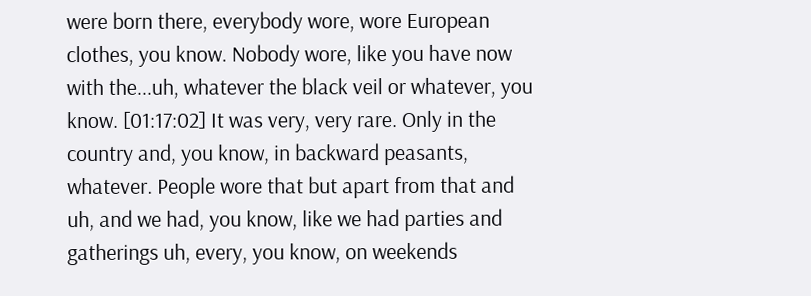were born there, everybody wore, wore European clothes, you know. Nobody wore, like you have now with the...uh, whatever the black veil or whatever, you know. [01:17:02] It was very, very rare. Only in the country and, you know, in backward peasants, whatever. People wore that but apart from that and uh, and we had, you know, like we had parties and gatherings uh, every, you know, on weekends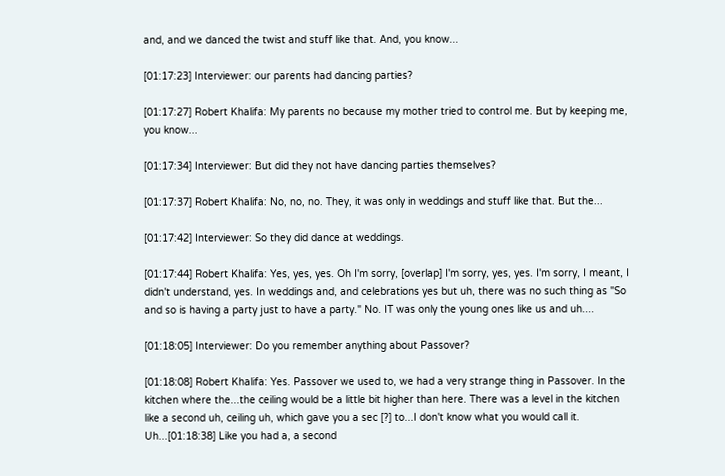and, and we danced the twist and stuff like that. And, you know...

[01:17:23] Interviewer: our parents had dancing parties?

[01:17:27] Robert Khalifa: My parents no because my mother tried to control me. But by keeping me, you know...

[01:17:34] Interviewer: But did they not have dancing parties themselves?

[01:17:37] Robert Khalifa: No, no, no. They, it was only in weddings and stuff like that. But the...

[01:17:42] Interviewer: So they did dance at weddings.

[01:17:44] Robert Khalifa: Yes, yes, yes. Oh I'm sorry, [overlap] I'm sorry, yes, yes. I'm sorry, I meant, I didn't understand, yes. In weddings and, and celebrations yes but uh, there was no such thing as "So and so is having a party just to have a party." No. IT was only the young ones like us and uh....

[01:18:05] Interviewer: Do you remember anything about Passover?

[01:18:08] Robert Khalifa: Yes. Passover we used to, we had a very strange thing in Passover. In the kitchen where the...the ceiling would be a little bit higher than here. There was a level in the kitchen like a second uh, ceiling uh, which gave you a sec [?] to...I don't know what you would call it. Uh...[01:18:38] Like you had a, a second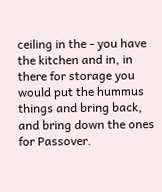ceiling in the - you have the kitchen and in, in there for storage you would put the hummus things and bring back, and bring down the ones for Passover.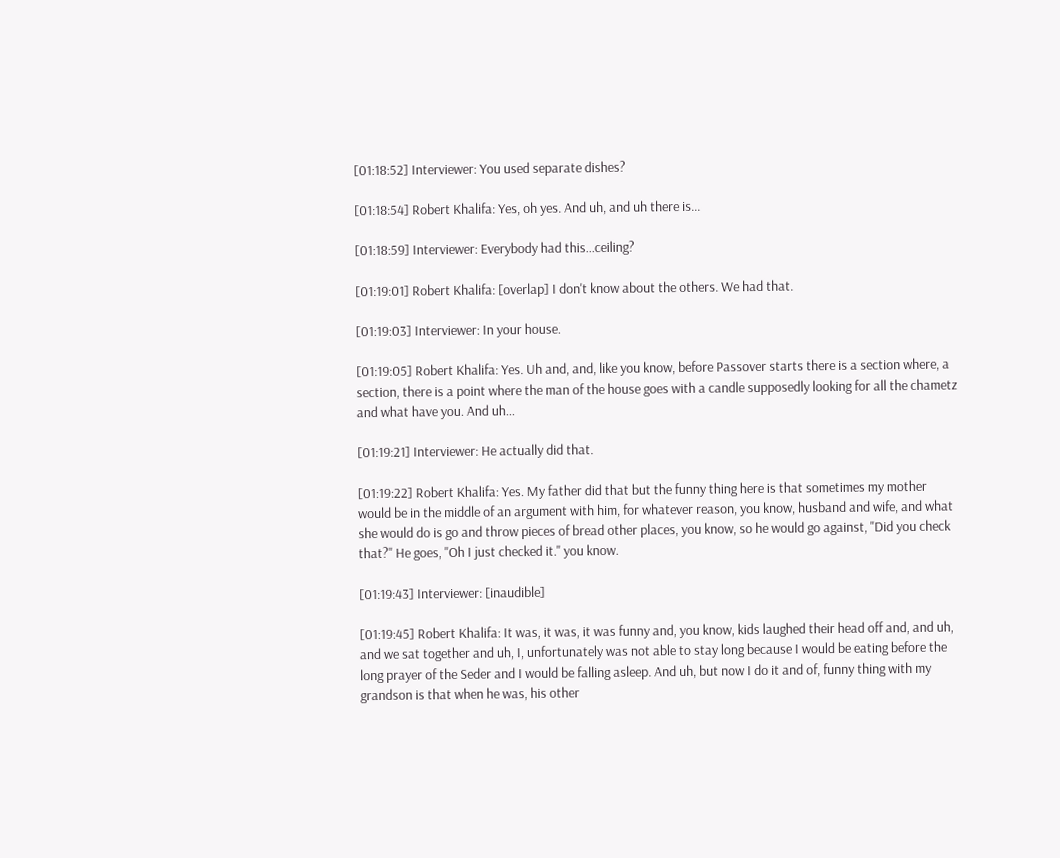[01:18:52] Interviewer: You used separate dishes?

[01:18:54] Robert Khalifa: Yes, oh yes. And uh, and uh there is...

[01:18:59] Interviewer: Everybody had this...ceiling?

[01:19:01] Robert Khalifa: [overlap] I don't know about the others. We had that.

[01:19:03] Interviewer: In your house.

[01:19:05] Robert Khalifa: Yes. Uh and, and, like you know, before Passover starts there is a section where, a section, there is a point where the man of the house goes with a candle supposedly looking for all the chametz and what have you. And uh...

[01:19:21] Interviewer: He actually did that.

[01:19:22] Robert Khalifa: Yes. My father did that but the funny thing here is that sometimes my mother would be in the middle of an argument with him, for whatever reason, you know, husband and wife, and what she would do is go and throw pieces of bread other places, you know, so he would go against, "Did you check that?" He goes, "Oh I just checked it." you know.

[01:19:43] Interviewer: [inaudible]

[01:19:45] Robert Khalifa: It was, it was, it was funny and, you know, kids laughed their head off and, and uh, and we sat together and uh, I, unfortunately was not able to stay long because I would be eating before the long prayer of the Seder and I would be falling asleep. And uh, but now I do it and of, funny thing with my grandson is that when he was, his other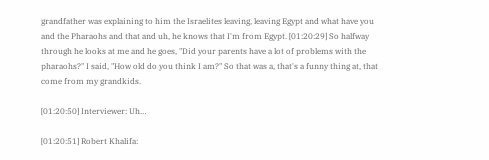grandfather was explaining to him the Israelites leaving, leaving Egypt and what have you and the Pharaohs and that and uh, he knows that I'm from Egypt. [01:20:29] So halfway through he looks at me and he goes, "Did your parents have a lot of problems with the pharaohs?" I said, "How old do you think I am?" So that was a, that's a funny thing at, that come from my grandkids.

[01:20:50] Interviewer: Uh…

[01:20:51] Robert Khalifa: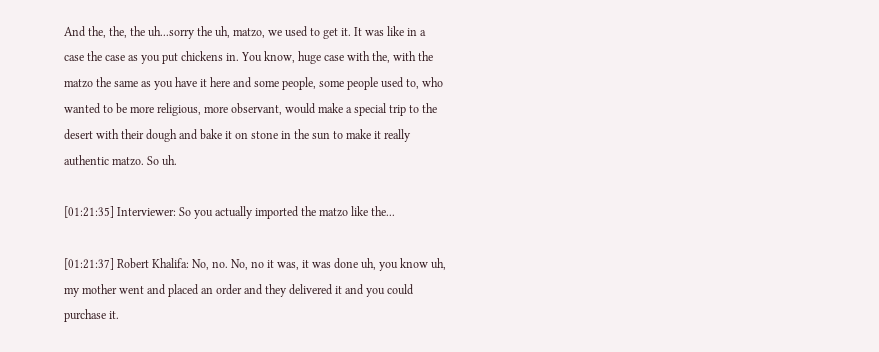And the, the, the uh...sorry the uh, matzo, we used to get it. It was like in a case the case as you put chickens in. You know, huge case with the, with the matzo the same as you have it here and some people, some people used to, who wanted to be more religious, more observant, would make a special trip to the desert with their dough and bake it on stone in the sun to make it really authentic matzo. So uh.

[01:21:35] Interviewer: So you actually imported the matzo like the...

[01:21:37] Robert Khalifa: No, no. No, no it was, it was done uh, you know uh, my mother went and placed an order and they delivered it and you could purchase it.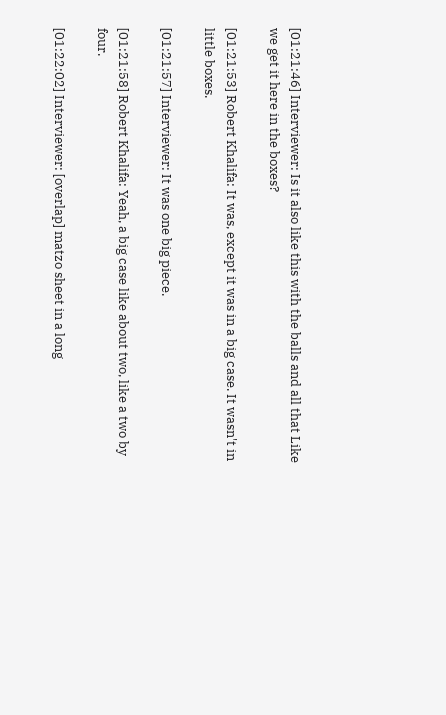[01:21:46] Interviewer: Is it also like this with the balls and all that Like we get it here in the boxes?

[01:21:53] Robert Khalifa: It was, except it was in a big case. It wasn't in little boxes.

[01:21:57] Interviewer: It was one big piece.

[01:21:58] Robert Khalifa: Yeah, a big case like about two, like a two by four.

[01:22:02] Interviewer: [overlap] matzo sheet in a long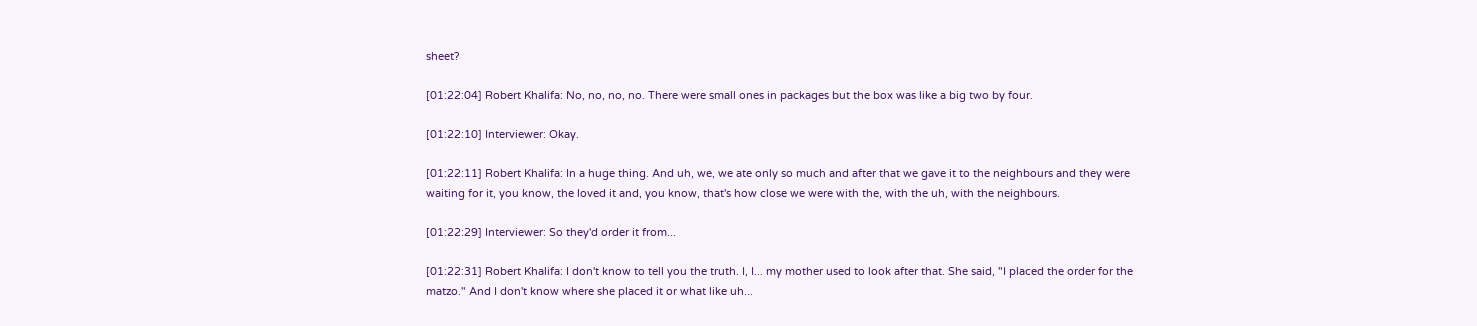sheet?

[01:22:04] Robert Khalifa: No, no, no, no. There were small ones in packages but the box was like a big two by four.

[01:22:10] Interviewer: Okay.

[01:22:11] Robert Khalifa: In a huge thing. And uh, we, we ate only so much and after that we gave it to the neighbours and they were waiting for it, you know, the loved it and, you know, that's how close we were with the, with the uh, with the neighbours.

[01:22:29] Interviewer: So they'd order it from...

[01:22:31] Robert Khalifa: I don't know to tell you the truth. I, I... my mother used to look after that. She said, "I placed the order for the matzo." And I don't know where she placed it or what like uh...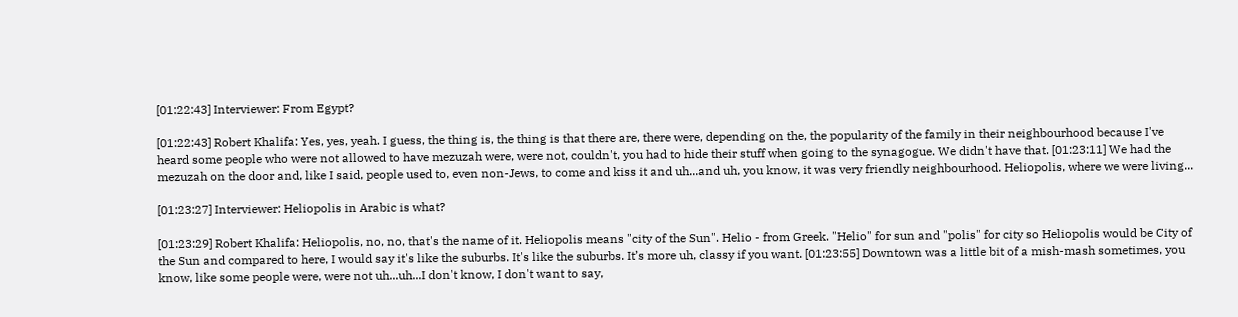[01:22:43] Interviewer: From Egypt?

[01:22:43] Robert Khalifa: Yes, yes, yeah. I guess, the thing is, the thing is that there are, there were, depending on the, the popularity of the family in their neighbourhood because I've heard some people who were not allowed to have mezuzah were, were not, couldn't, you had to hide their stuff when going to the synagogue. We didn't have that. [01:23:11] We had the mezuzah on the door and, like I said, people used to, even non-Jews, to come and kiss it and uh...and uh, you know, it was very friendly neighbourhood. Heliopolis, where we were living...

[01:23:27] Interviewer: Heliopolis in Arabic is what?

[01:23:29] Robert Khalifa: Heliopolis, no, no, that's the name of it. Heliopolis means "city of the Sun". Helio - from Greek. "Helio" for sun and "polis" for city so Heliopolis would be City of the Sun and compared to here, I would say it's like the suburbs. It's like the suburbs. It’s more uh, classy if you want. [01:23:55] Downtown was a little bit of a mish-mash sometimes, you know, like some people were, were not uh...uh...I don't know, I don't want to say,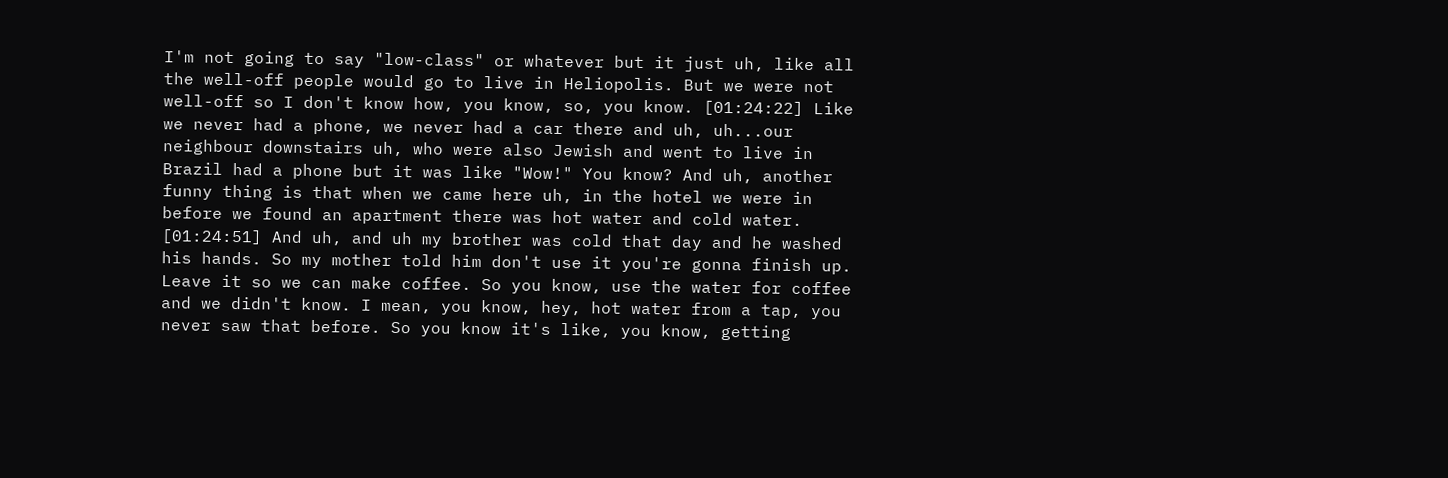I'm not going to say "low-class" or whatever but it just uh, like all the well-off people would go to live in Heliopolis. But we were not well-off so I don't know how, you know, so, you know. [01:24:22] Like we never had a phone, we never had a car there and uh, uh...our neighbour downstairs uh, who were also Jewish and went to live in Brazil had a phone but it was like "Wow!" You know? And uh, another funny thing is that when we came here uh, in the hotel we were in before we found an apartment there was hot water and cold water. [01:24:51] And uh, and uh my brother was cold that day and he washed his hands. So my mother told him don't use it you're gonna finish up. Leave it so we can make coffee. So you know, use the water for coffee and we didn't know. I mean, you know, hey, hot water from a tap, you never saw that before. So you know it's like, you know, getting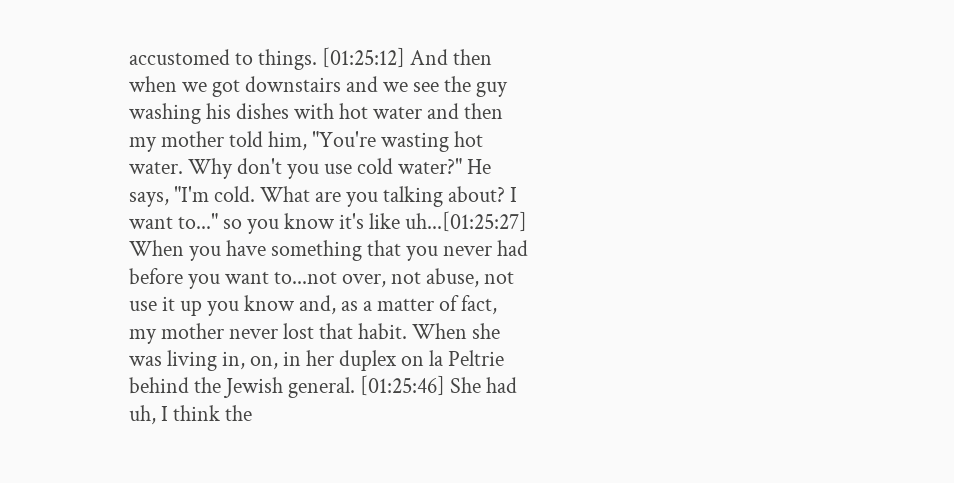accustomed to things. [01:25:12] And then when we got downstairs and we see the guy washing his dishes with hot water and then my mother told him, "You're wasting hot water. Why don't you use cold water?" He says, "I'm cold. What are you talking about? I want to..." so you know it's like uh...[01:25:27] When you have something that you never had before you want to...not over, not abuse, not use it up you know and, as a matter of fact, my mother never lost that habit. When she was living in, on, in her duplex on la Peltrie behind the Jewish general. [01:25:46] She had uh, I think the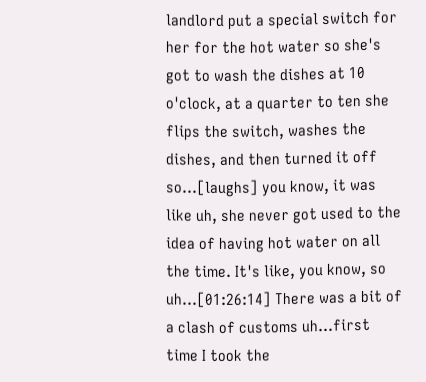landlord put a special switch for her for the hot water so she's got to wash the dishes at 10 o'clock, at a quarter to ten she flips the switch, washes the dishes, and then turned it off so...[laughs] you know, it was like uh, she never got used to the idea of having hot water on all the time. It's like, you know, so uh...[01:26:14] There was a bit of a clash of customs uh...first time I took the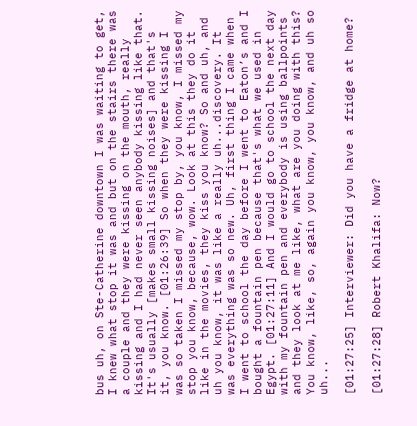bus uh, on Ste-Catherine downtown I was waiting to get, I knew what stop it was and but on the stairs there was a couple and they were kissing on the mouth, really kissing and I had never seen anybody kissing like that. It's usually [makes small kissing noises] and that's it, you know. [01:26:39] So when they were kissing I was so taken I missed my stop by, you know, I missed my stop you know, because, wow. Look at this they do it like in the movies, they kiss you know? So and uh, and uh you know, it was like a really uh...discovery. It was everything was so new. Uh, first thing I came when I went to school the day before I went to Eaton’s and I bought a fountain pen because that's what we used in Egypt. [01:27:11] And I would go to school the next day with my fountain pen and everybody is using ballpoints and they look at me like, what are you doing with this? You know, like, so, again you know, you know, and uh so uh...

[01:27:25] Interviewer: Did you have a fridge at home?

[01:27:28] Robert Khalifa: Now?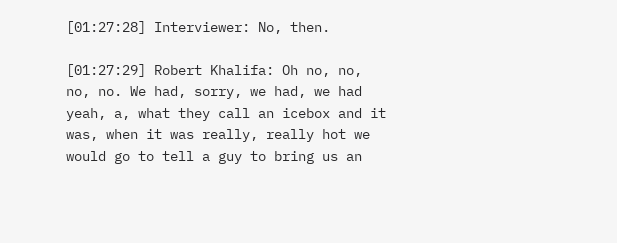[01:27:28] Interviewer: No, then.

[01:27:29] Robert Khalifa: Oh no, no, no, no. We had, sorry, we had, we had yeah, a, what they call an icebox and it was, when it was really, really hot we would go to tell a guy to bring us an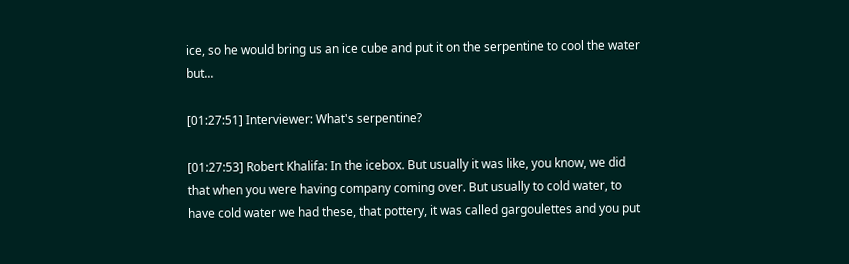ice, so he would bring us an ice cube and put it on the serpentine to cool the water but...

[01:27:51] Interviewer: What's serpentine?

[01:27:53] Robert Khalifa: In the icebox. But usually it was like, you know, we did that when you were having company coming over. But usually to cold water, to have cold water we had these, that pottery, it was called gargoulettes and you put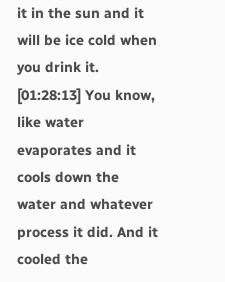it in the sun and it will be ice cold when you drink it. [01:28:13] You know, like water evaporates and it cools down the water and whatever process it did. And it cooled the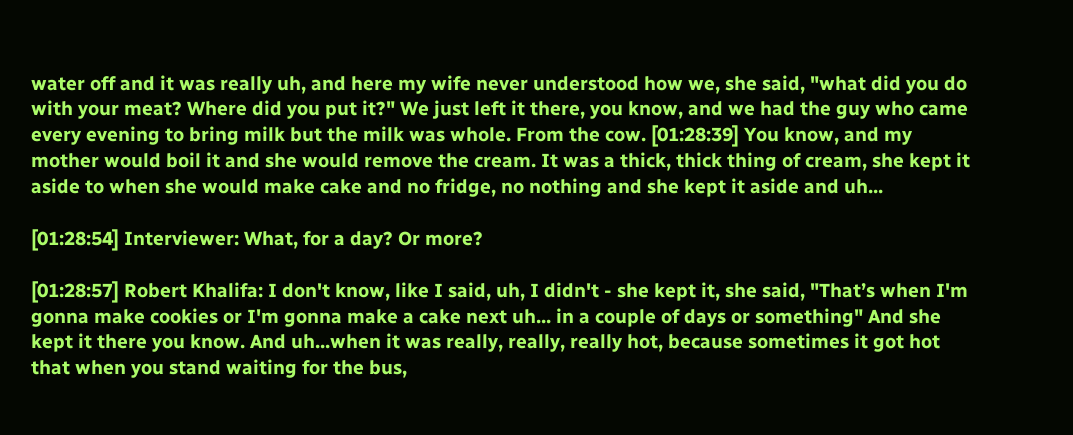water off and it was really uh, and here my wife never understood how we, she said, "what did you do with your meat? Where did you put it?" We just left it there, you know, and we had the guy who came every evening to bring milk but the milk was whole. From the cow. [01:28:39] You know, and my mother would boil it and she would remove the cream. It was a thick, thick thing of cream, she kept it aside to when she would make cake and no fridge, no nothing and she kept it aside and uh...

[01:28:54] Interviewer: What, for a day? Or more?

[01:28:57] Robert Khalifa: I don't know, like I said, uh, I didn't - she kept it, she said, "That’s when I'm gonna make cookies or I'm gonna make a cake next uh... in a couple of days or something" And she kept it there you know. And uh...when it was really, really, really hot, because sometimes it got hot that when you stand waiting for the bus,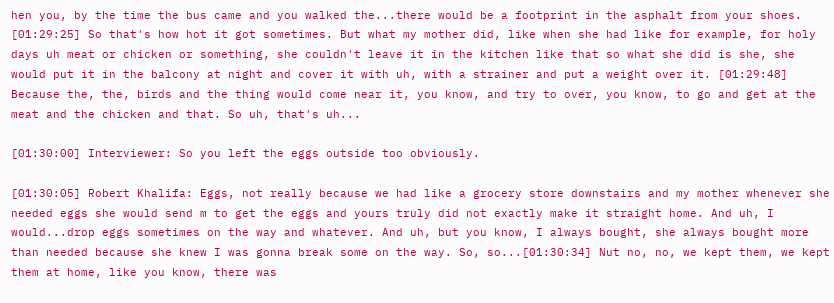hen you, by the time the bus came and you walked the...there would be a footprint in the asphalt from your shoes. [01:29:25] So that's how hot it got sometimes. But what my mother did, like when she had like for example, for holy days uh meat or chicken or something, she couldn't leave it in the kitchen like that so what she did is she, she would put it in the balcony at night and cover it with uh, with a strainer and put a weight over it. [01:29:48] Because the, the, birds and the thing would come near it, you know, and try to over, you know, to go and get at the meat and the chicken and that. So uh, that's uh...

[01:30:00] Interviewer: So you left the eggs outside too obviously.

[01:30:05] Robert Khalifa: Eggs, not really because we had like a grocery store downstairs and my mother whenever she needed eggs she would send m to get the eggs and yours truly did not exactly make it straight home. And uh, I would...drop eggs sometimes on the way and whatever. And uh, but you know, I always bought, she always bought more than needed because she knew I was gonna break some on the way. So, so...[01:30:34] Nut no, no, we kept them, we kept them at home, like you know, there was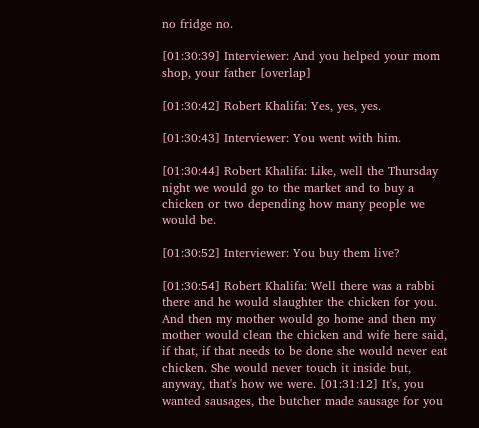no fridge no.

[01:30:39] Interviewer: And you helped your mom shop, your father [overlap]

[01:30:42] Robert Khalifa: Yes, yes, yes.

[01:30:43] Interviewer: You went with him.

[01:30:44] Robert Khalifa: Like, well the Thursday night we would go to the market and to buy a chicken or two depending how many people we would be.

[01:30:52] Interviewer: You buy them live?

[01:30:54] Robert Khalifa: Well there was a rabbi there and he would slaughter the chicken for you. And then my mother would go home and then my mother would clean the chicken and wife here said, if that, if that needs to be done she would never eat chicken. She would never touch it inside but, anyway, that's how we were. [01:31:12] It's, you wanted sausages, the butcher made sausage for you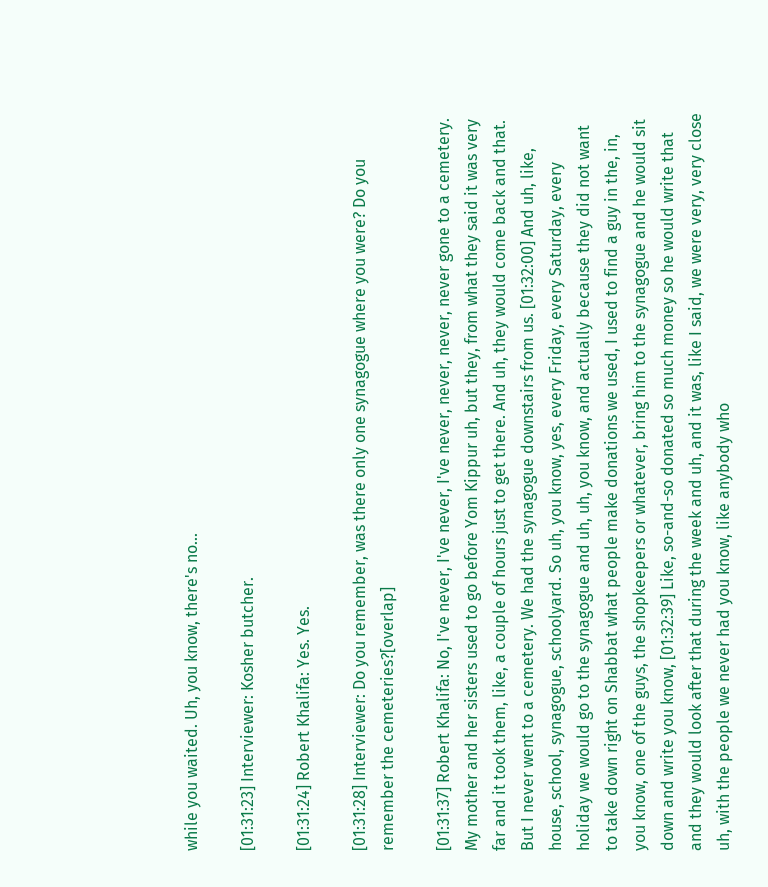while you waited. Uh, you know, there's no...

[01:31:23] Interviewer: Kosher butcher.

[01:31:24] Robert Khalifa: Yes. Yes.

[01:31:28] Interviewer: Do you remember, was there only one synagogue where you were? Do you remember the cemeteries?[overlap]

[01:31:37] Robert Khalifa: No, I've never, I've never, I've never, never, never, never gone to a cemetery. My mother and her sisters used to go before Yom Kippur uh, but they, from what they said it was very far and it took them, like, a couple of hours just to get there. And uh, they would come back and that. But I never went to a cemetery. We had the synagogue downstairs from us. [01:32:00] And uh, like, house, school, synagogue, schoolyard. So uh, you know, yes, every Friday, every Saturday, every holiday we would go to the synagogue and uh, uh, you know, and actually because they did not want to take down right on Shabbat what people make donations we used, I used to find a guy in the, in, you know, one of the guys, the shopkeepers or whatever, bring him to the synagogue and he would sit down and write you know, [01:32:39] Like, so-and-so donated so much money so he would write that and they would look after that during the week and uh, and it was, like I said, we were very, very close uh, with the people we never had you know, like anybody who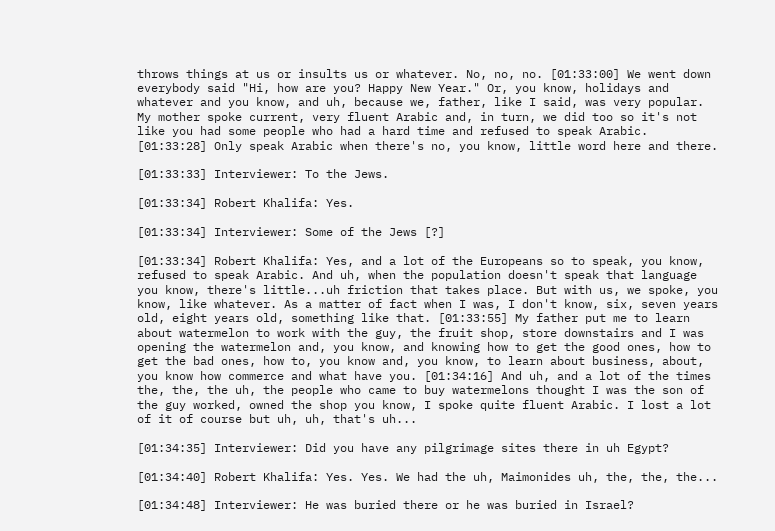throws things at us or insults us or whatever. No, no, no. [01:33:00] We went down everybody said "Hi, how are you? Happy New Year." Or, you know, holidays and whatever and you know, and uh, because we, father, like I said, was very popular. My mother spoke current, very fluent Arabic and, in turn, we did too so it's not like you had some people who had a hard time and refused to speak Arabic. [01:33:28] Only speak Arabic when there's no, you know, little word here and there.

[01:33:33] Interviewer: To the Jews.

[01:33:34] Robert Khalifa: Yes.

[01:33:34] Interviewer: Some of the Jews [?]

[01:33:34] Robert Khalifa: Yes, and a lot of the Europeans so to speak, you know, refused to speak Arabic. And uh, when the population doesn't speak that language you know, there's little...uh friction that takes place. But with us, we spoke, you know, like whatever. As a matter of fact when I was, I don't know, six, seven years old, eight years old, something like that. [01:33:55] My father put me to learn about watermelon to work with the guy, the fruit shop, store downstairs and I was opening the watermelon and, you know, and knowing how to get the good ones, how to get the bad ones, how to, you know and, you know, to learn about business, about, you know how commerce and what have you. [01:34:16] And uh, and a lot of the times the, the, the uh, the people who came to buy watermelons thought I was the son of the guy worked, owned the shop you know, I spoke quite fluent Arabic. I lost a lot of it of course but uh, uh, that's uh...

[01:34:35] Interviewer: Did you have any pilgrimage sites there in uh Egypt?

[01:34:40] Robert Khalifa: Yes. Yes. We had the uh, Maimonides uh, the, the, the...

[01:34:48] Interviewer: He was buried there or he was buried in Israel?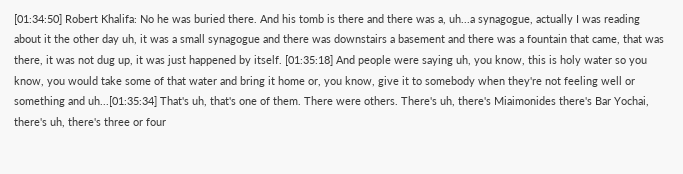[01:34:50] Robert Khalifa: No he was buried there. And his tomb is there and there was a, uh...a synagogue, actually I was reading about it the other day uh, it was a small synagogue and there was downstairs a basement and there was a fountain that came, that was there, it was not dug up, it was just happened by itself. [01:35:18] And people were saying uh, you know, this is holy water so you know, you would take some of that water and bring it home or, you know, give it to somebody when they're not feeling well or something and uh...[01:35:34] That's uh, that's one of them. There were others. There's uh, there's Miaimonides there's Bar Yochai, there's uh, there's three or four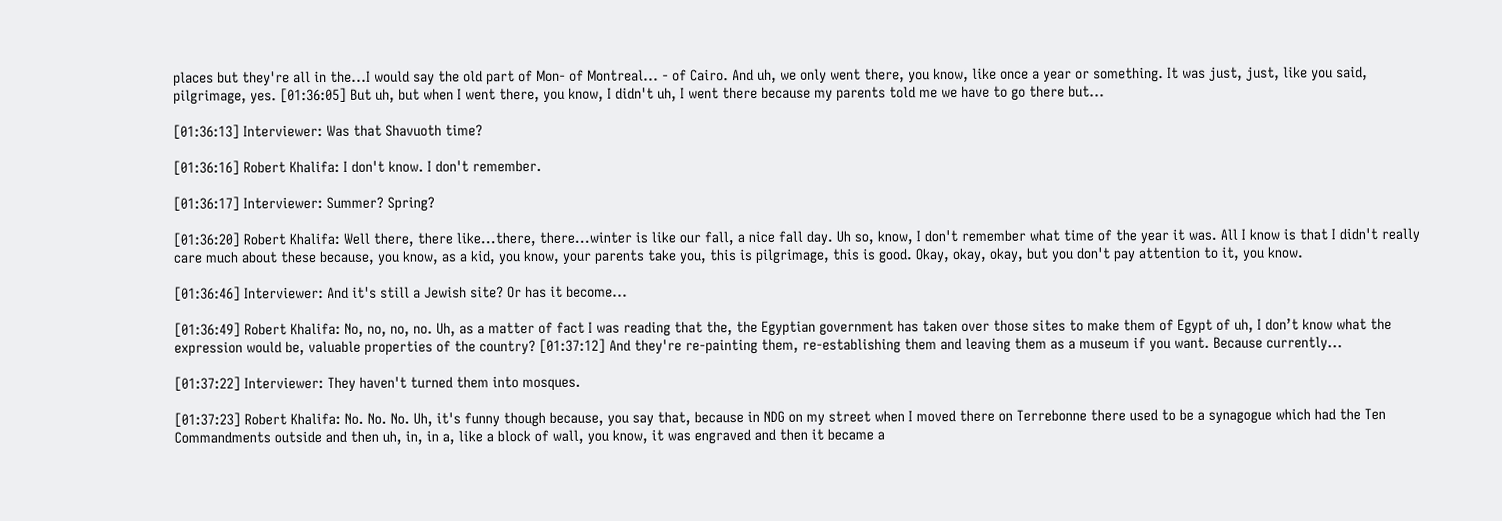places but they're all in the...I would say the old part of Mon- of Montreal... - of Cairo. And uh, we only went there, you know, like once a year or something. It was just, just, like you said, pilgrimage, yes. [01:36:05] But uh, but when I went there, you know, I didn't uh, I went there because my parents told me we have to go there but...

[01:36:13] Interviewer: Was that Shavuoth time?

[01:36:16] Robert Khalifa: I don't know. I don't remember.

[01:36:17] Interviewer: Summer? Spring?

[01:36:20] Robert Khalifa: Well there, there like...there, there...winter is like our fall, a nice fall day. Uh so, know, I don't remember what time of the year it was. All I know is that I didn't really care much about these because, you know, as a kid, you know, your parents take you, this is pilgrimage, this is good. Okay, okay, okay, but you don't pay attention to it, you know.

[01:36:46] Interviewer: And it's still a Jewish site? Or has it become...

[01:36:49] Robert Khalifa: No, no, no, no. Uh, as a matter of fact I was reading that the, the Egyptian government has taken over those sites to make them of Egypt of uh, I don’t know what the expression would be, valuable properties of the country? [01:37:12] And they're re-painting them, re-establishing them and leaving them as a museum if you want. Because currently...

[01:37:22] Interviewer: They haven't turned them into mosques.

[01:37:23] Robert Khalifa: No. No. No. Uh, it's funny though because, you say that, because in NDG on my street when I moved there on Terrebonne there used to be a synagogue which had the Ten Commandments outside and then uh, in, in a, like a block of wall, you know, it was engraved and then it became a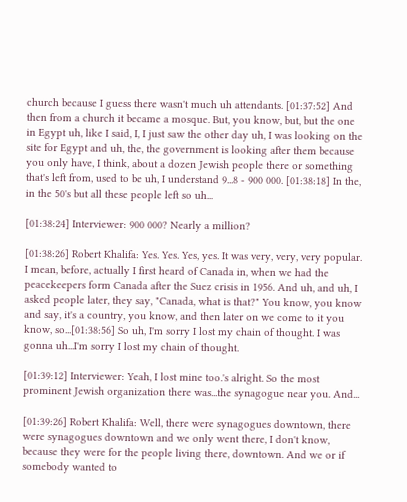church because I guess there wasn't much uh attendants. [01:37:52] And then from a church it became a mosque. But, you know, but, but the one in Egypt uh, like I said, I, I just saw the other day uh, I was looking on the site for Egypt and uh, the, the government is looking after them because you only have, I think, about a dozen Jewish people there or something that's left from, used to be uh, I understand 9...8 - 900 000. [01:38:18] In the, in the 50's but all these people left so uh...

[01:38:24] Interviewer: 900 000? Nearly a million?

[01:38:26] Robert Khalifa: Yes. Yes. Yes, yes. It was very, very, very popular. I mean, before, actually I first heard of Canada in, when we had the peacekeepers form Canada after the Suez crisis in 1956. And uh, and uh, I asked people later, they say, "Canada, what is that?" You know, you know and say, it's a country, you know, and then later on we come to it you know, so...[01:38:56] So uh, I'm sorry I lost my chain of thought. I was gonna uh...I'm sorry I lost my chain of thought.

[01:39:12] Interviewer: Yeah, I lost mine too.'s alright. So the most prominent Jewish organization there was...the synagogue near you. And...

[01:39:26] Robert Khalifa: Well, there were synagogues downtown, there were synagogues downtown and we only went there, I don't know, because they were for the people living there, downtown. And we or if somebody wanted to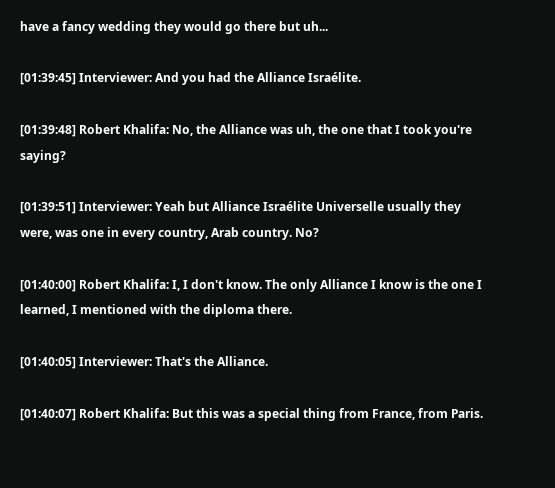have a fancy wedding they would go there but uh...

[01:39:45] Interviewer: And you had the Alliance Israélite.

[01:39:48] Robert Khalifa: No, the Alliance was uh, the one that I took you're saying?

[01:39:51] Interviewer: Yeah but Alliance Israélite Universelle usually they were, was one in every country, Arab country. No?

[01:40:00] Robert Khalifa: I, I don't know. The only Alliance I know is the one I learned, I mentioned with the diploma there.

[01:40:05] Interviewer: That's the Alliance.

[01:40:07] Robert Khalifa: But this was a special thing from France, from Paris.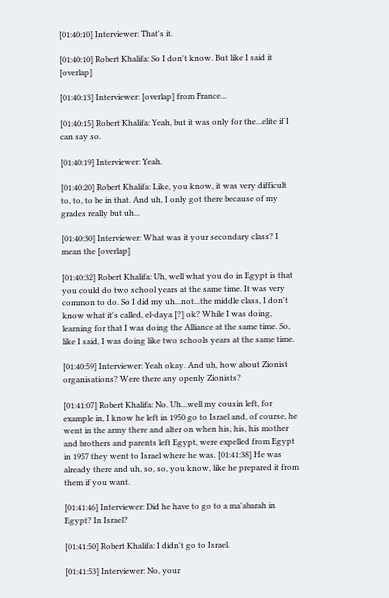[01:40:10] Interviewer: That's it.

[01:40:10] Robert Khalifa: So I don't know. But like I said it [overlap]

[01:40:13] Interviewer: [overlap] from France...

[01:40:15] Robert Khalifa: Yeah, but it was only for the...elite if I can say so.

[01:40:19] Interviewer: Yeah.

[01:40:20] Robert Khalifa: Like, you know, it was very difficult to, to, to be in that. And uh, I only got there because of my grades really but uh...

[01:40:30] Interviewer: What was it your secondary class? I mean the [overlap]

[01:40:32] Robert Khalifa: Uh, well what you do in Egypt is that you could do two school years at the same time. It was very common to do. So I did my uh...not...the middle class, I don't know what it's called, el-daya [?] ok? While I was doing, learning for that I was doing the Alliance at the same time. So, like I said, I was doing like two schools years at the same time.

[01:40:59] Interviewer: Yeah okay. And uh, how about Zionist organisations? Were there any openly Zionists?

[01:41:07] Robert Khalifa: No. Uh...well my cousin left, for example in, I know he left in 1950 go to Israel and, of course, he went in the army there and alter on when his, his, his mother and brothers and parents left Egypt, were expelled from Egypt in 1957 they went to Israel where he was. [01:41:38] He was already there and uh, so, so, you know, like he prepared it from them if you want.

[01:41:46] Interviewer: Did he have to go to a ma'abarah in Egypt? In Israel?

[01:41:50] Robert Khalifa: I didn't go to Israel.

[01:41:53] Interviewer: No, your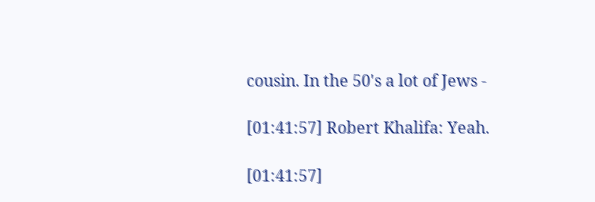cousin. In the 50's a lot of Jews -

[01:41:57] Robert Khalifa: Yeah.

[01:41:57]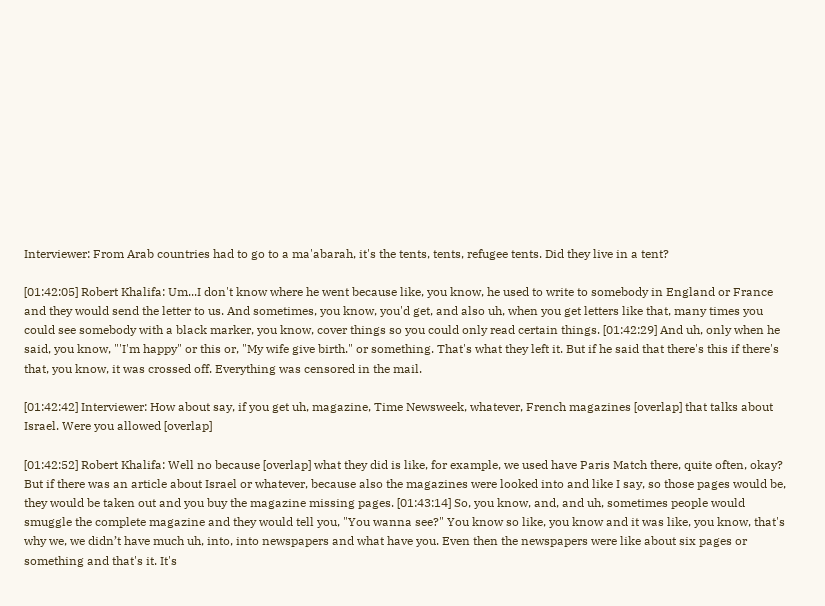Interviewer: From Arab countries had to go to a ma'abarah, it's the tents, tents, refugee tents. Did they live in a tent?

[01:42:05] Robert Khalifa: Um...I don't know where he went because like, you know, he used to write to somebody in England or France and they would send the letter to us. And sometimes, you know, you'd get, and also uh, when you get letters like that, many times you could see somebody with a black marker, you know, cover things so you could only read certain things. [01:42:29] And uh, only when he said, you know, "'I'm happy" or this or, "My wife give birth." or something. That's what they left it. But if he said that there's this if there's that, you know, it was crossed off. Everything was censored in the mail.

[01:42:42] Interviewer: How about say, if you get uh, magazine, Time Newsweek, whatever, French magazines [overlap] that talks about Israel. Were you allowed [overlap]

[01:42:52] Robert Khalifa: Well no because [overlap] what they did is like, for example, we used have Paris Match there, quite often, okay? But if there was an article about Israel or whatever, because also the magazines were looked into and like I say, so those pages would be, they would be taken out and you buy the magazine missing pages. [01:43:14] So, you know, and, and uh, sometimes people would smuggle the complete magazine and they would tell you, "You wanna see?" You know so like, you know and it was like, you know, that's why we, we didn’t have much uh, into, into newspapers and what have you. Even then the newspapers were like about six pages or something and that's it. It's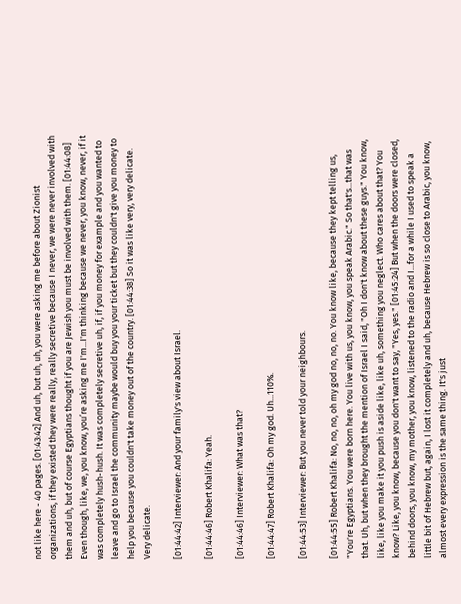not like here - 40 pages. [01:43:42] And uh, but uh, uh, you were asking me before about Zionist organizations, if they existed they were really, really secretive because I never, we were never involved with them and uh, but of course Egyptians thought if you are Jewish you must be involved with them. [01:44:08] Even though, like, we, you know, you’re asking me I'm...I'm thinking because we never, you know, never, if it was completely hush-hush. It was completely secretive uh, if, if you money for example and you wanted to leave and go to Israel the community maybe would buy you your ticket but they couldn't give you money to help you because you couldn't take money out of the country. [01:44:38] So it was like very, very delicate. Very delicate.

[01:44:42] Interviewer: And your family's view about Israel.

[01:44:46] Robert Khalifa: Yeah.

[01:44:46] Interviewer: What was that?

[01:44:47] Robert Khalifa: Oh my god. Uh...110%.

[01:44:53] Interviewer: But you never told your neighbours.

[01:44:55] Robert Khalifa: No, no, no, oh my god no, no, no. You know like, because they kept telling us, "You're Egyptians. You were born here. You live with us, you know, you speak Arabic." So that's...that was that. Uh, but when they brought the mention of Israel I said, "Oh I don't know about these guys." You know, like, like you make it you push is aside like, like uh, something you neglect. Who cares about that? You know? Like, you know, because you don't want to say, "Yes, yes." [01:45:24] But when the doors were closed, behind doors, you know, my mother, you know, listened to the radio and I...for a while I used to speak a little bit of Hebrew but, again, I lost it completely and uh, because Hebrew is so close to Arabic, you know, almost every expression is the same thing. It's just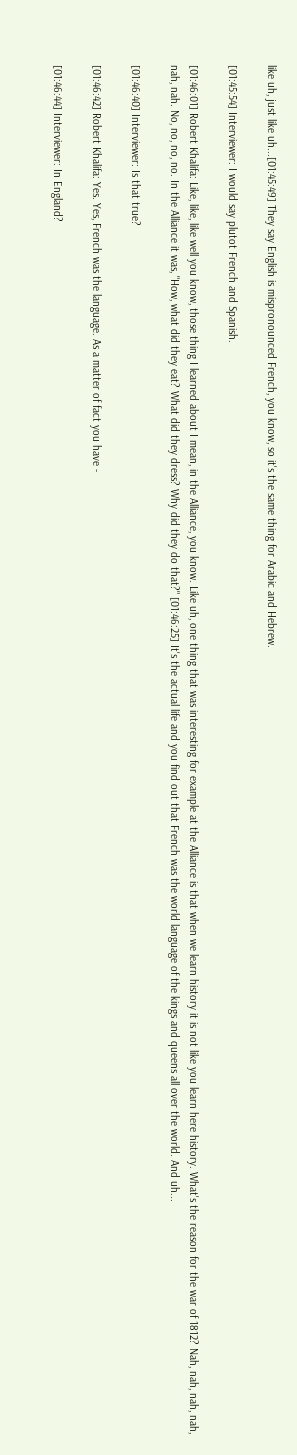like uh, just like uh...[01:45:49] They say English is mispronounced French, you know, so it's the same thing for Arabic and Hebrew.

[01:45:54] Interviewer: I would say plutot French and Spanish.

[01:46:01] Robert Khalifa: Like, like, like well you know, those thing I learned about I mean, in the Alliance, you know. Like uh, one thing that was interesting for example at the Alliance is that when we learn history it is not like you learn here history. What's the reason for the war of 1812? Nah, nah, nah, nah, nah, nah. No, no, no, no. In the Alliance it was, "How, what did they eat? What did they dress? Why did they do that?" [01:46:25] It's the actual life and you find out that French was the world language of the kings and queens all over the world. And uh...

[01:46:40] Interviewer: Is that true?

[01:46:42] Robert Khalifa: Yes. Yes, French was the language. As a matter of fact you have -

[01:46:44] Interviewer: In England?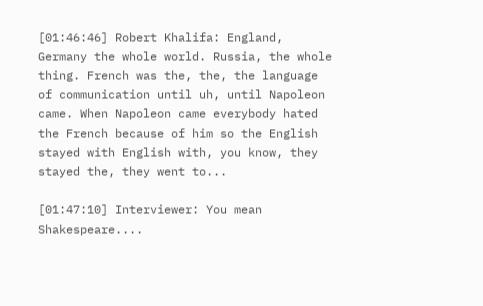[01:46:46] Robert Khalifa: England, Germany the whole world. Russia, the whole thing. French was the, the, the language of communication until uh, until Napoleon came. When Napoleon came everybody hated the French because of him so the English stayed with English with, you know, they stayed the, they went to...

[01:47:10] Interviewer: You mean Shakespeare....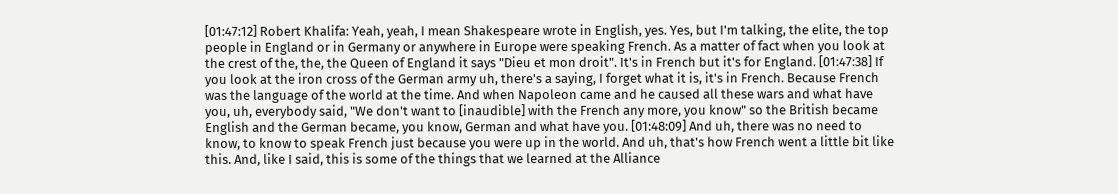[01:47:12] Robert Khalifa: Yeah, yeah, I mean Shakespeare wrote in English, yes. Yes, but I'm talking, the elite, the top people in England or in Germany or anywhere in Europe were speaking French. As a matter of fact when you look at the crest of the, the, the Queen of England it says "Dieu et mon droit". It's in French but it's for England. [01:47:38] If you look at the iron cross of the German army uh, there's a saying, I forget what it is, it's in French. Because French was the language of the world at the time. And when Napoleon came and he caused all these wars and what have you, uh, everybody said, "We don't want to [inaudible] with the French any more, you know" so the British became English and the German became, you know, German and what have you. [01:48:09] And uh, there was no need to know, to know to speak French just because you were up in the world. And uh, that's how French went a little bit like this. And, like I said, this is some of the things that we learned at the Alliance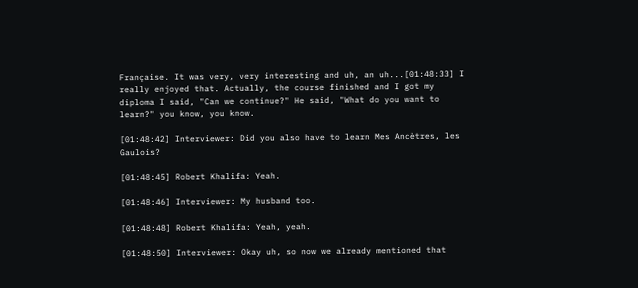Française. It was very, very interesting and uh, an uh...[01:48:33] I really enjoyed that. Actually, the course finished and I got my diploma I said, "Can we continue?" He said, "What do you want to learn?" you know, you know.

[01:48:42] Interviewer: Did you also have to learn Mes Ancètres, les Gaulois?

[01:48:45] Robert Khalifa: Yeah.

[01:48:46] Interviewer: My husband too.

[01:48:48] Robert Khalifa: Yeah, yeah.

[01:48:50] Interviewer: Okay uh, so now we already mentioned that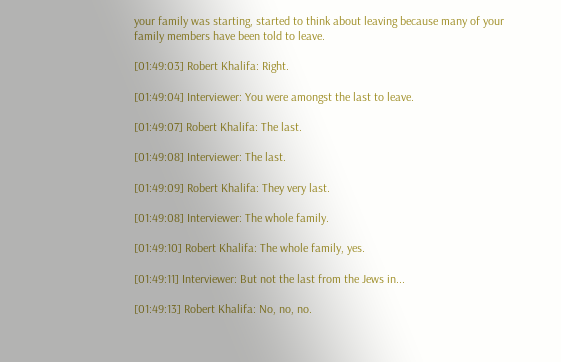your family was starting, started to think about leaving because many of your family members have been told to leave.

[01:49:03] Robert Khalifa: Right.

[01:49:04] Interviewer: You were amongst the last to leave.

[01:49:07] Robert Khalifa: The last.

[01:49:08] Interviewer: The last.

[01:49:09] Robert Khalifa: They very last.

[01:49:08] Interviewer: The whole family.

[01:49:10] Robert Khalifa: The whole family, yes.

[01:49:11] Interviewer: But not the last from the Jews in...

[01:49:13] Robert Khalifa: No, no, no.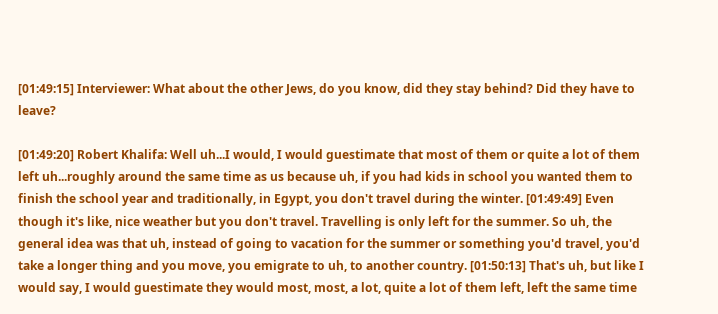[01:49:15] Interviewer: What about the other Jews, do you know, did they stay behind? Did they have to leave?

[01:49:20] Robert Khalifa: Well uh...I would, I would guestimate that most of them or quite a lot of them left uh...roughly around the same time as us because uh, if you had kids in school you wanted them to finish the school year and traditionally, in Egypt, you don't travel during the winter. [01:49:49] Even though it's like, nice weather but you don't travel. Travelling is only left for the summer. So uh, the general idea was that uh, instead of going to vacation for the summer or something you'd travel, you'd take a longer thing and you move, you emigrate to uh, to another country. [01:50:13] That's uh, but like I would say, I would guestimate they would most, most, a lot, quite a lot of them left, left the same time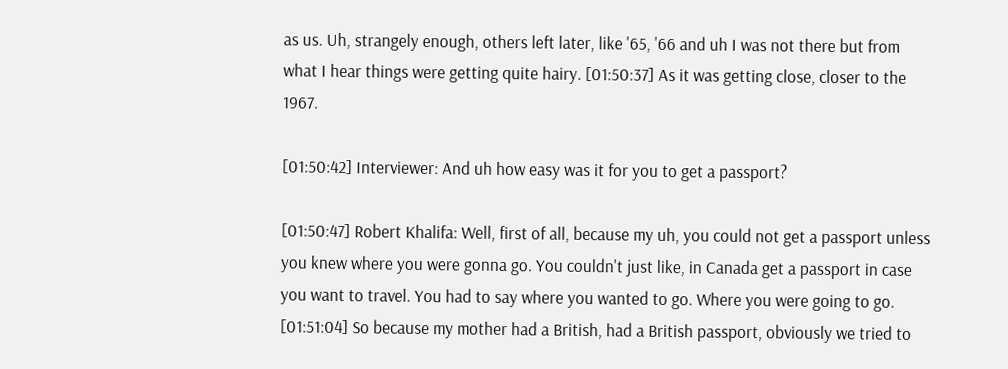as us. Uh, strangely enough, others left later, like '65, '66 and uh I was not there but from what I hear things were getting quite hairy. [01:50:37] As it was getting close, closer to the 1967.

[01:50:42] Interviewer: And uh how easy was it for you to get a passport?

[01:50:47] Robert Khalifa: Well, first of all, because my uh, you could not get a passport unless you knew where you were gonna go. You couldn't just like, in Canada get a passport in case you want to travel. You had to say where you wanted to go. Where you were going to go. [01:51:04] So because my mother had a British, had a British passport, obviously we tried to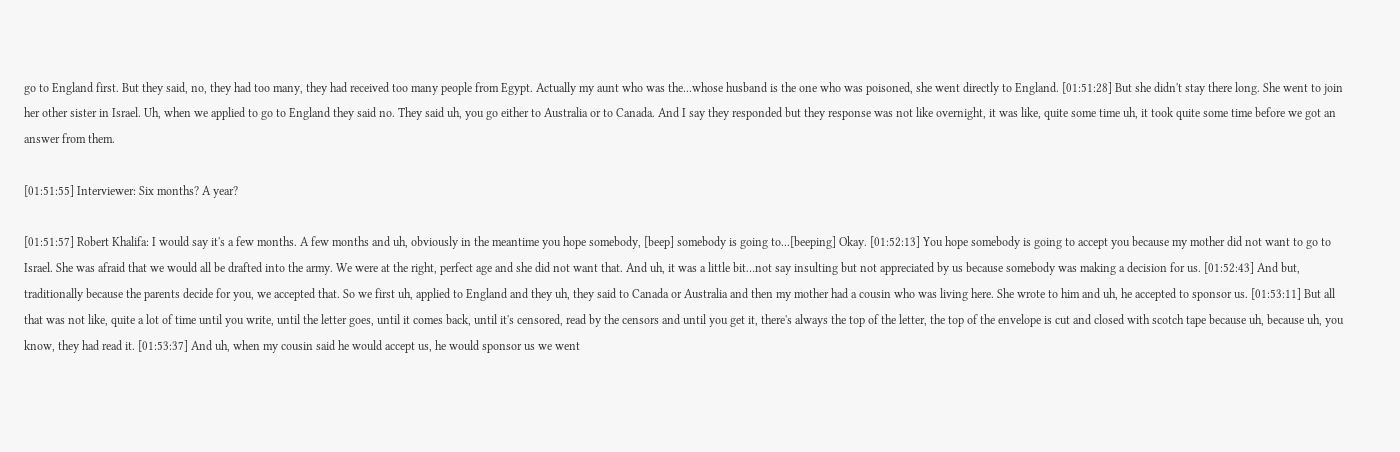go to England first. But they said, no, they had too many, they had received too many people from Egypt. Actually my aunt who was the...whose husband is the one who was poisoned, she went directly to England. [01:51:28] But she didn't stay there long. She went to join her other sister in Israel. Uh, when we applied to go to England they said no. They said uh, you go either to Australia or to Canada. And I say they responded but they response was not like overnight, it was like, quite some time uh, it took quite some time before we got an answer from them.

[01:51:55] Interviewer: Six months? A year?

[01:51:57] Robert Khalifa: I would say it's a few months. A few months and uh, obviously in the meantime you hope somebody, [beep] somebody is going to...[beeping] Okay. [01:52:13] You hope somebody is going to accept you because my mother did not want to go to Israel. She was afraid that we would all be drafted into the army. We were at the right, perfect age and she did not want that. And uh, it was a little bit…not say insulting but not appreciated by us because somebody was making a decision for us. [01:52:43] And but, traditionally because the parents decide for you, we accepted that. So we first uh, applied to England and they uh, they said to Canada or Australia and then my mother had a cousin who was living here. She wrote to him and uh, he accepted to sponsor us. [01:53:11] But all that was not like, quite a lot of time until you write, until the letter goes, until it comes back, until it's censored, read by the censors and until you get it, there's always the top of the letter, the top of the envelope is cut and closed with scotch tape because uh, because uh, you know, they had read it. [01:53:37] And uh, when my cousin said he would accept us, he would sponsor us we went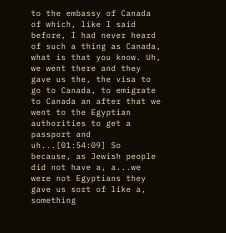to the embassy of Canada of which, like I said before, I had never heard of such a thing as Canada, what is that you know. Uh, we went there and they gave us the, the visa to go to Canada, to emigrate to Canada an after that we went to the Egyptian authorities to get a passport and uh...[01:54:09] So because, as Jewish people did not have a, a...we were not Egyptians they gave us sort of like a, something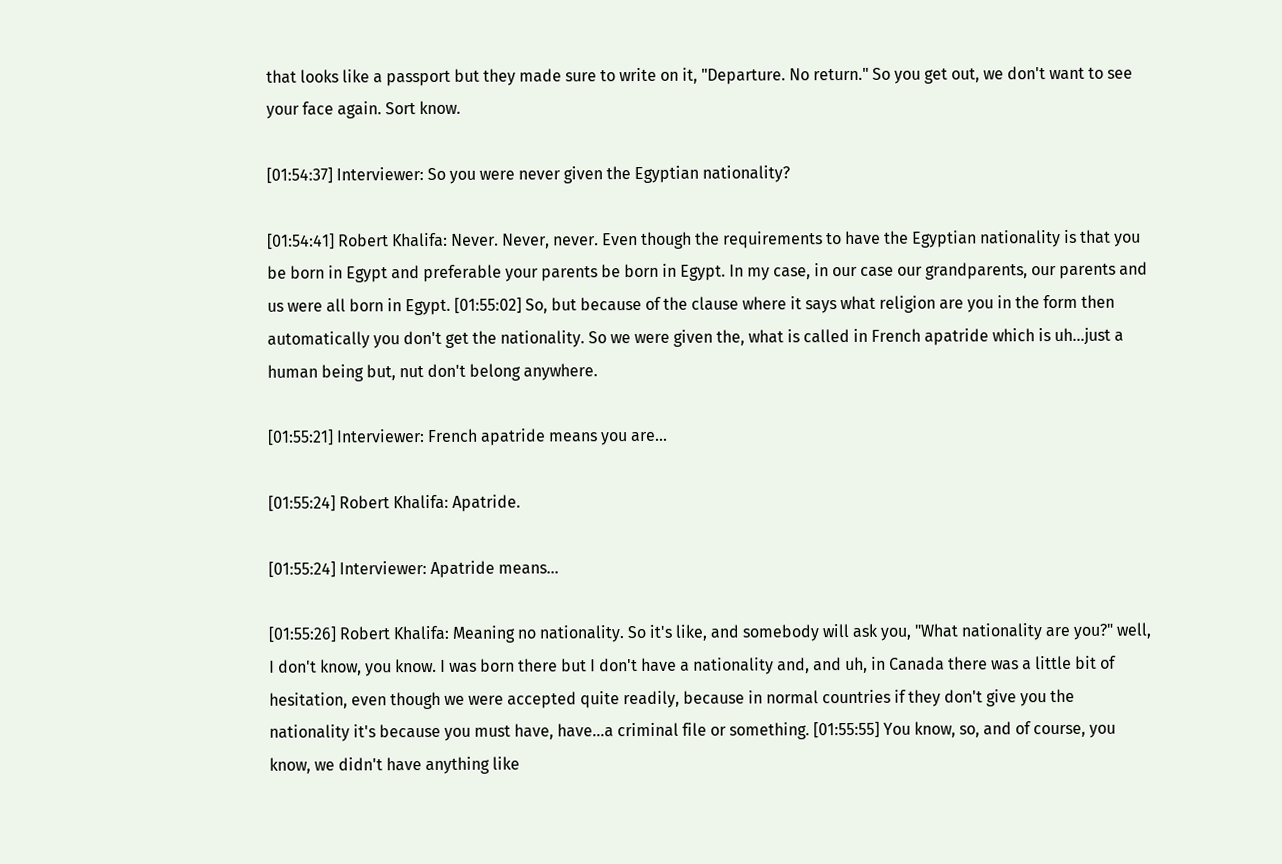that looks like a passport but they made sure to write on it, "Departure. No return." So you get out, we don't want to see your face again. Sort know.

[01:54:37] Interviewer: So you were never given the Egyptian nationality?

[01:54:41] Robert Khalifa: Never. Never, never. Even though the requirements to have the Egyptian nationality is that you be born in Egypt and preferable your parents be born in Egypt. In my case, in our case our grandparents, our parents and us were all born in Egypt. [01:55:02] So, but because of the clause where it says what religion are you in the form then automatically you don't get the nationality. So we were given the, what is called in French apatride which is uh...just a human being but, nut don't belong anywhere.

[01:55:21] Interviewer: French apatride means you are...

[01:55:24] Robert Khalifa: Apatride.

[01:55:24] Interviewer: Apatride means...

[01:55:26] Robert Khalifa: Meaning no nationality. So it's like, and somebody will ask you, "What nationality are you?" well, I don't know, you know. I was born there but I don't have a nationality and, and uh, in Canada there was a little bit of hesitation, even though we were accepted quite readily, because in normal countries if they don't give you the nationality it's because you must have, have...a criminal file or something. [01:55:55] You know, so, and of course, you know, we didn't have anything like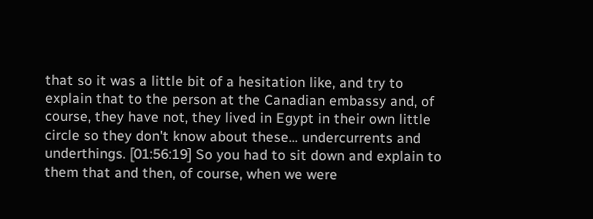that so it was a little bit of a hesitation like, and try to explain that to the person at the Canadian embassy and, of course, they have not, they lived in Egypt in their own little circle so they don't know about these... undercurrents and underthings. [01:56:19] So you had to sit down and explain to them that and then, of course, when we were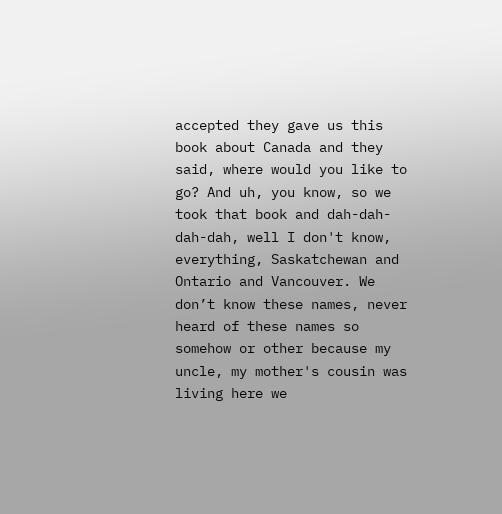accepted they gave us this book about Canada and they said, where would you like to go? And uh, you know, so we took that book and dah-dah-dah-dah, well I don't know, everything, Saskatchewan and Ontario and Vancouver. We don’t know these names, never heard of these names so somehow or other because my uncle, my mother's cousin was living here we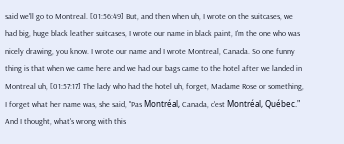said we'll go to Montreal. [01:56:49] But, and then when uh, I wrote on the suitcases, we had big, huge black leather suitcases, I wrote our name in black paint, I'm the one who was nicely drawing, you know. I wrote our name and I wrote Montreal, Canada. So one funny thing is that when we came here and we had our bags came to the hotel after we landed in Montreal uh, [01:57:17] The lady who had the hotel uh, forget, Madame Rose or something, I forget what her name was, she said, "Pas Montréal, Canada, c'est Montréal, Québec." And I thought, what's wrong with this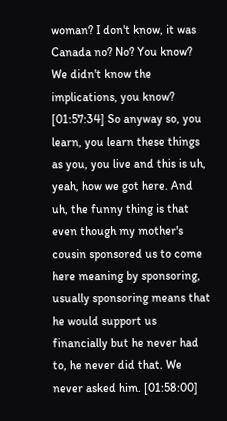woman? I don't know, it was Canada no? No? You know? We didn't know the implications, you know? [01:57:34] So anyway so, you learn, you learn these things as you, you live and this is uh, yeah, how we got here. And uh, the funny thing is that even though my mother's cousin sponsored us to come here meaning by sponsoring, usually sponsoring means that he would support us financially but he never had to, he never did that. We never asked him. [01:58:00]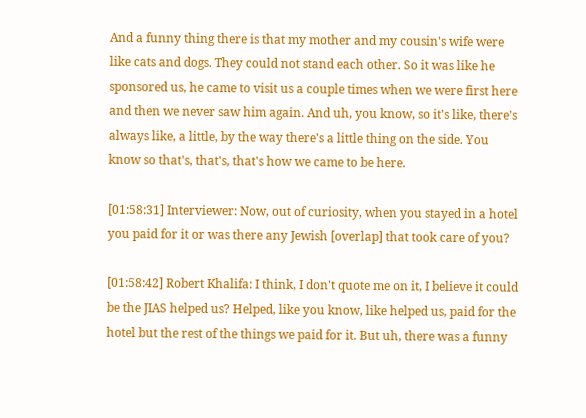And a funny thing there is that my mother and my cousin's wife were like cats and dogs. They could not stand each other. So it was like he sponsored us, he came to visit us a couple times when we were first here and then we never saw him again. And uh, you know, so it's like, there's always like, a little, by the way there's a little thing on the side. You know so that's, that's, that's how we came to be here.

[01:58:31] Interviewer: Now, out of curiosity, when you stayed in a hotel you paid for it or was there any Jewish [overlap] that took care of you?

[01:58:42] Robert Khalifa: I think, I don't quote me on it, I believe it could be the JIAS helped us? Helped, like you know, like helped us, paid for the hotel but the rest of the things we paid for it. But uh, there was a funny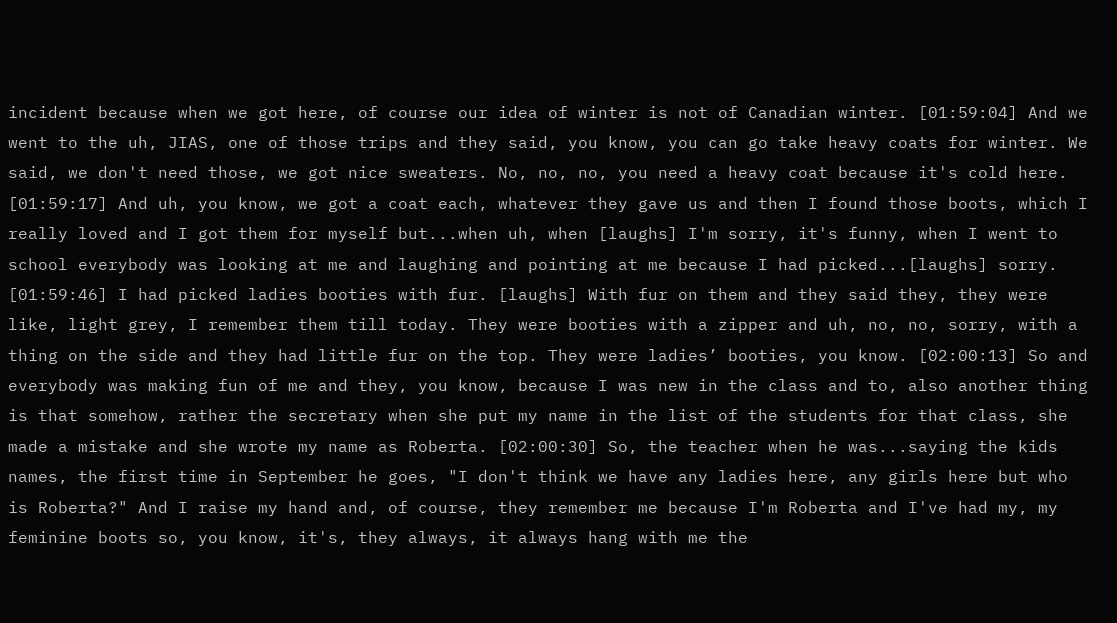incident because when we got here, of course our idea of winter is not of Canadian winter. [01:59:04] And we went to the uh, JIAS, one of those trips and they said, you know, you can go take heavy coats for winter. We said, we don't need those, we got nice sweaters. No, no, no, you need a heavy coat because it's cold here. [01:59:17] And uh, you know, we got a coat each, whatever they gave us and then I found those boots, which I really loved and I got them for myself but...when uh, when [laughs] I'm sorry, it's funny, when I went to school everybody was looking at me and laughing and pointing at me because I had picked...[laughs] sorry. [01:59:46] I had picked ladies booties with fur. [laughs] With fur on them and they said they, they were like, light grey, I remember them till today. They were booties with a zipper and uh, no, no, sorry, with a thing on the side and they had little fur on the top. They were ladies’ booties, you know. [02:00:13] So and everybody was making fun of me and they, you know, because I was new in the class and to, also another thing is that somehow, rather the secretary when she put my name in the list of the students for that class, she made a mistake and she wrote my name as Roberta. [02:00:30] So, the teacher when he was...saying the kids names, the first time in September he goes, "I don't think we have any ladies here, any girls here but who is Roberta?" And I raise my hand and, of course, they remember me because I'm Roberta and I've had my, my feminine boots so, you know, it's, they always, it always hang with me the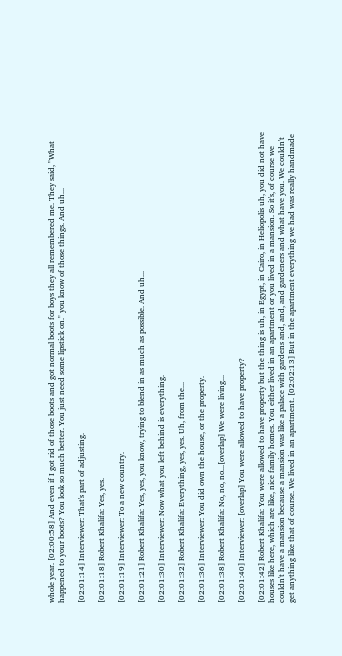whole year. [02:00:58] And even if I got rid of those boots and got normal boots for boys they all remembered me. They said, "What happened to your boots? You look so much better. You just need some lipstick on." you know of those things. And uh...

[02:01:14] Interviewer: That's part of adjusting.

[02:01:18] Robert Khalifa: Yes, yes.

[02:01:19] Interviewer: To a new country.

[02:01:21] Robert Khalifa: Yes, yes, you know, trying to blend in as much as possible. And uh...

[02:01:30] Interviewer: Now what you left behind is everything.

[02:01:32] Robert Khalifa: Everything, yes, yes. Uh, from the...

[02:01:36] Interviewer: You did own the house, or the property.

[02:01:38] Robert Khalifa: No, no, no...[overlap] We were living...

[02:01:40] Interviewer: [overlap] You were allowed to have property?

[02:01:42] Robert Khalifa: You were allowed to have property but the thing is uh, in Egypt, in Cairo, in Heliopolis uh, you did not have houses like here, which are like, nice family homes. You either lived in an apartment or you lived in a mansion. So it's, of course we couldn't have a mansion because a mansion was like a palace with gardens and, and, and gardeners and what have you. We couldn't get anything like that of course. We lived in an apartment. [02:02:13] But in the apartment everything we had was really handmade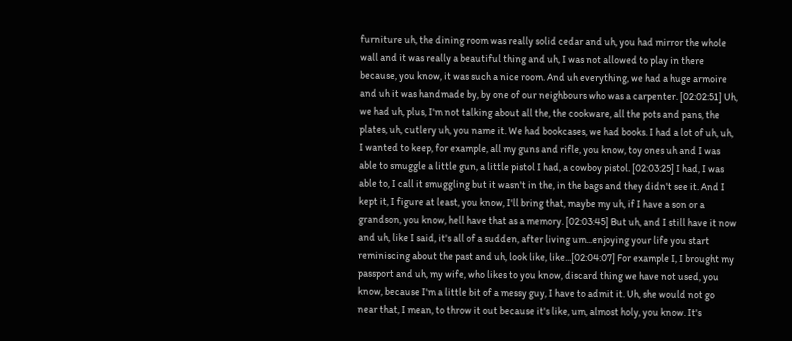furniture uh, the dining room was really solid cedar and uh, you had mirror the whole wall and it was really a beautiful thing and uh, I was not allowed to play in there because, you know, it was such a nice room. And uh everything, we had a huge armoire and uh it was handmade by, by one of our neighbours who was a carpenter. [02:02:51] Uh, we had uh, plus, I'm not talking about all the, the cookware, all the pots and pans, the plates, uh, cutlery uh, you name it. We had bookcases, we had books. I had a lot of uh, uh, I wanted to keep, for example, all my guns and rifle, you know, toy ones uh and I was able to smuggle a little gun, a little pistol I had, a cowboy pistol. [02:03:25] I had, I was able to, I call it smuggling but it wasn't in the, in the bags and they didn't see it. And I kept it, I figure at least, you know, I'll bring that, maybe my uh, if I have a son or a grandson, you know, hell have that as a memory. [02:03:45] But uh, and I still have it now and uh, like I said, it's all of a sudden, after living um...enjoying your life you start reminiscing about the past and uh, look like, like...[02:04:07] For example I, I brought my passport and uh, my wife, who likes to you know, discard thing we have not used, you know, because I'm a little bit of a messy guy, I have to admit it. Uh, she would not go near that, I mean, to throw it out because it's like, um, almost holy, you know. It's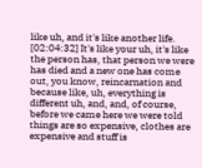like uh, and it's like another life. [02:04:32] It's like your uh, it's like the person has, that person we were has died and a new one has come out, you know, reincarnation and because like, uh, everything is different uh, and, and, of course, before we came here we were told things are so expensive, clothes are expensive and stuff is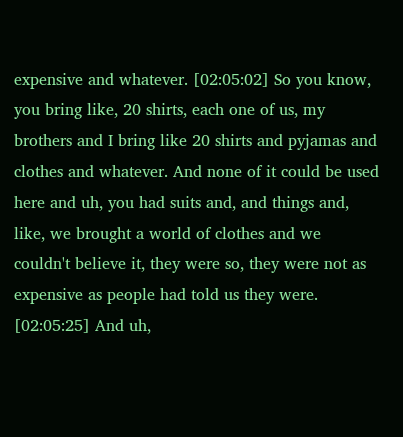expensive and whatever. [02:05:02] So you know, you bring like, 20 shirts, each one of us, my brothers and I bring like 20 shirts and pyjamas and clothes and whatever. And none of it could be used here and uh, you had suits and, and things and, like, we brought a world of clothes and we couldn't believe it, they were so, they were not as expensive as people had told us they were. [02:05:25] And uh,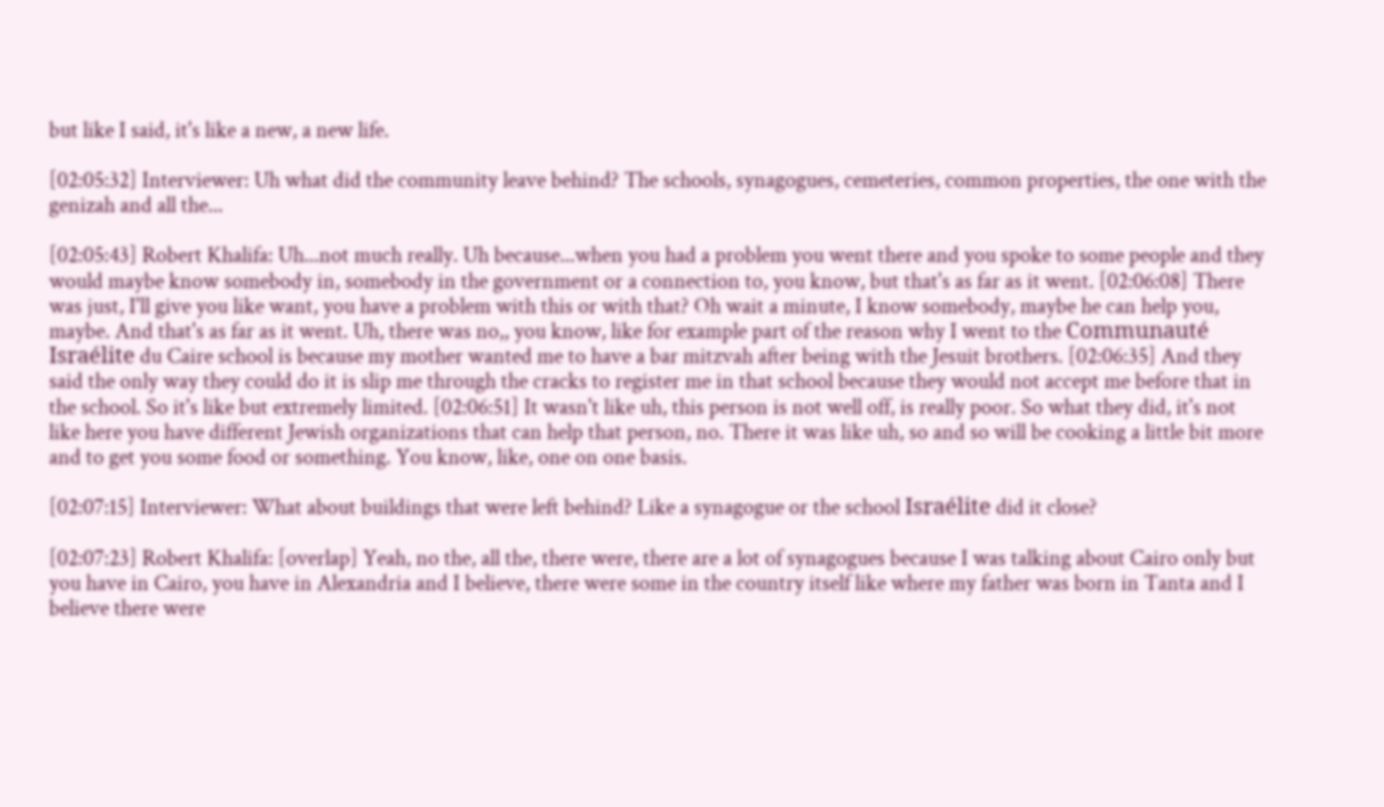but like I said, it's like a new, a new life.

[02:05:32] Interviewer: Uh what did the community leave behind? The schools, synagogues, cemeteries, common properties, the one with the genizah and all the...

[02:05:43] Robert Khalifa: Uh...not much really. Uh because...when you had a problem you went there and you spoke to some people and they would maybe know somebody in, somebody in the government or a connection to, you know, but that's as far as it went. [02:06:08] There was just, I'll give you like want, you have a problem with this or with that? Oh wait a minute, I know somebody, maybe he can help you, maybe. And that's as far as it went. Uh, there was no,, you know, like for example part of the reason why I went to the Communauté Israélite du Caire school is because my mother wanted me to have a bar mitzvah after being with the Jesuit brothers. [02:06:35] And they said the only way they could do it is slip me through the cracks to register me in that school because they would not accept me before that in the school. So it's like but extremely limited. [02:06:51] It wasn't like uh, this person is not well off, is really poor. So what they did, it's not like here you have different Jewish organizations that can help that person, no. There it was like uh, so and so will be cooking a little bit more and to get you some food or something. You know, like, one on one basis.

[02:07:15] Interviewer: What about buildings that were left behind? Like a synagogue or the school Israélite did it close?

[02:07:23] Robert Khalifa: [overlap] Yeah, no the, all the, there were, there are a lot of synagogues because I was talking about Cairo only but you have in Cairo, you have in Alexandria and I believe, there were some in the country itself like where my father was born in Tanta and I believe there were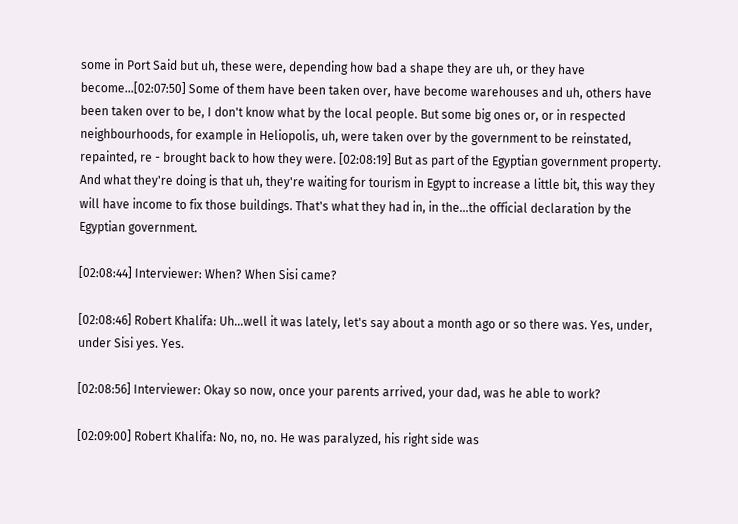some in Port Said but uh, these were, depending how bad a shape they are uh, or they have become...[02:07:50] Some of them have been taken over, have become warehouses and uh, others have been taken over to be, I don't know what by the local people. But some big ones or, or in respected neighbourhoods, for example in Heliopolis, uh, were taken over by the government to be reinstated, repainted, re - brought back to how they were. [02:08:19] But as part of the Egyptian government property. And what they're doing is that uh, they're waiting for tourism in Egypt to increase a little bit, this way they will have income to fix those buildings. That's what they had in, in the...the official declaration by the Egyptian government.

[02:08:44] Interviewer: When? When Sisi came?

[02:08:46] Robert Khalifa: Uh...well it was lately, let's say about a month ago or so there was. Yes, under, under Sisi yes. Yes.

[02:08:56] Interviewer: Okay so now, once your parents arrived, your dad, was he able to work?

[02:09:00] Robert Khalifa: No, no, no. He was paralyzed, his right side was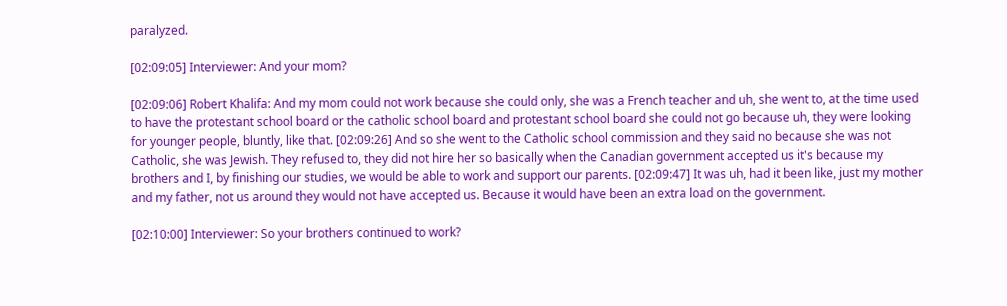paralyzed.

[02:09:05] Interviewer: And your mom?

[02:09:06] Robert Khalifa: And my mom could not work because she could only, she was a French teacher and uh, she went to, at the time used to have the protestant school board or the catholic school board and protestant school board she could not go because uh, they were looking for younger people, bluntly, like that. [02:09:26] And so she went to the Catholic school commission and they said no because she was not Catholic, she was Jewish. They refused to, they did not hire her so basically when the Canadian government accepted us it's because my brothers and I, by finishing our studies, we would be able to work and support our parents. [02:09:47] It was uh, had it been like, just my mother and my father, not us around they would not have accepted us. Because it would have been an extra load on the government.

[02:10:00] Interviewer: So your brothers continued to work?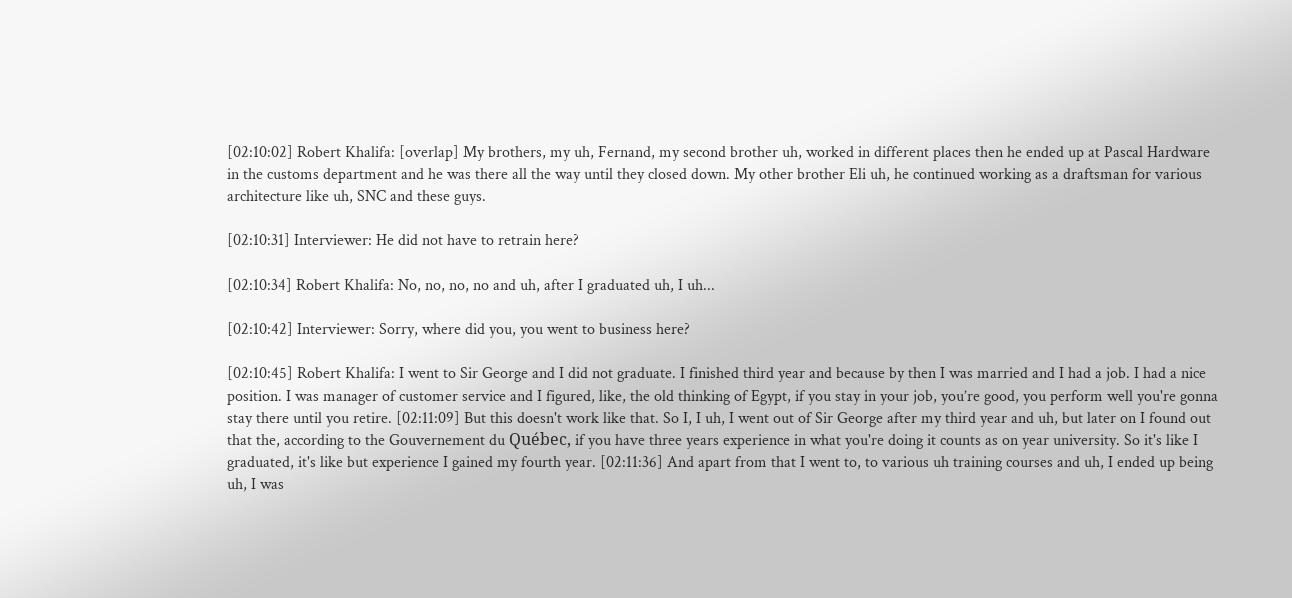[02:10:02] Robert Khalifa: [overlap] My brothers, my uh, Fernand, my second brother uh, worked in different places then he ended up at Pascal Hardware in the customs department and he was there all the way until they closed down. My other brother Eli uh, he continued working as a draftsman for various architecture like uh, SNC and these guys.

[02:10:31] Interviewer: He did not have to retrain here?

[02:10:34] Robert Khalifa: No, no, no, no and uh, after I graduated uh, I uh...

[02:10:42] Interviewer: Sorry, where did you, you went to business here?

[02:10:45] Robert Khalifa: I went to Sir George and I did not graduate. I finished third year and because by then I was married and I had a job. I had a nice position. I was manager of customer service and I figured, like, the old thinking of Egypt, if you stay in your job, you’re good, you perform well you're gonna stay there until you retire. [02:11:09] But this doesn't work like that. So I, I uh, I went out of Sir George after my third year and uh, but later on I found out that the, according to the Gouvernement du Québec, if you have three years experience in what you're doing it counts as on year university. So it's like I graduated, it's like but experience I gained my fourth year. [02:11:36] And apart from that I went to, to various uh training courses and uh, I ended up being uh, I was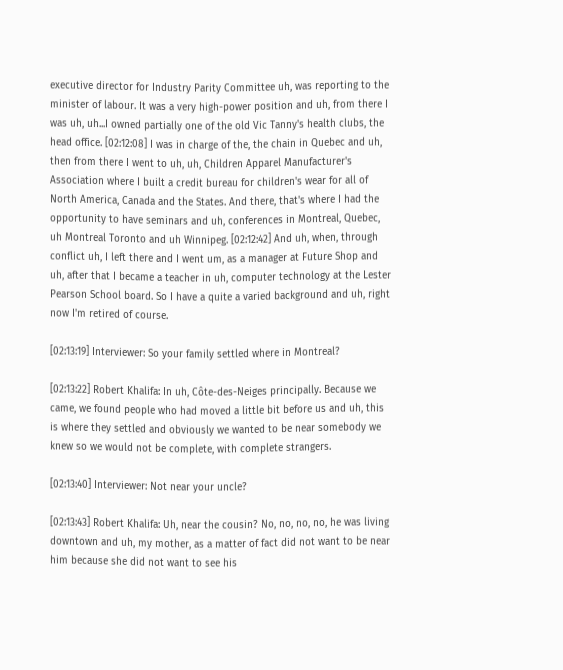executive director for Industry Parity Committee uh, was reporting to the minister of labour. It was a very high-power position and uh, from there I was uh, uh...I owned partially one of the old Vic Tanny's health clubs, the head office. [02:12:08] I was in charge of the, the chain in Quebec and uh, then from there I went to uh, uh, Children Apparel Manufacturer's Association where I built a credit bureau for children's wear for all of North America, Canada and the States. And there, that's where I had the opportunity to have seminars and uh, conferences in Montreal, Quebec, uh Montreal Toronto and uh Winnipeg. [02:12:42] And uh, when, through conflict uh, I left there and I went um, as a manager at Future Shop and uh, after that I became a teacher in uh, computer technology at the Lester Pearson School board. So I have a quite a varied background and uh, right now I'm retired of course.

[02:13:19] Interviewer: So your family settled where in Montreal?

[02:13:22] Robert Khalifa: In uh, Côte-des-Neiges principally. Because we came, we found people who had moved a little bit before us and uh, this is where they settled and obviously we wanted to be near somebody we knew so we would not be complete, with complete strangers.

[02:13:40] Interviewer: Not near your uncle?

[02:13:43] Robert Khalifa: Uh, near the cousin? No, no, no, no, he was living downtown and uh, my mother, as a matter of fact did not want to be near him because she did not want to see his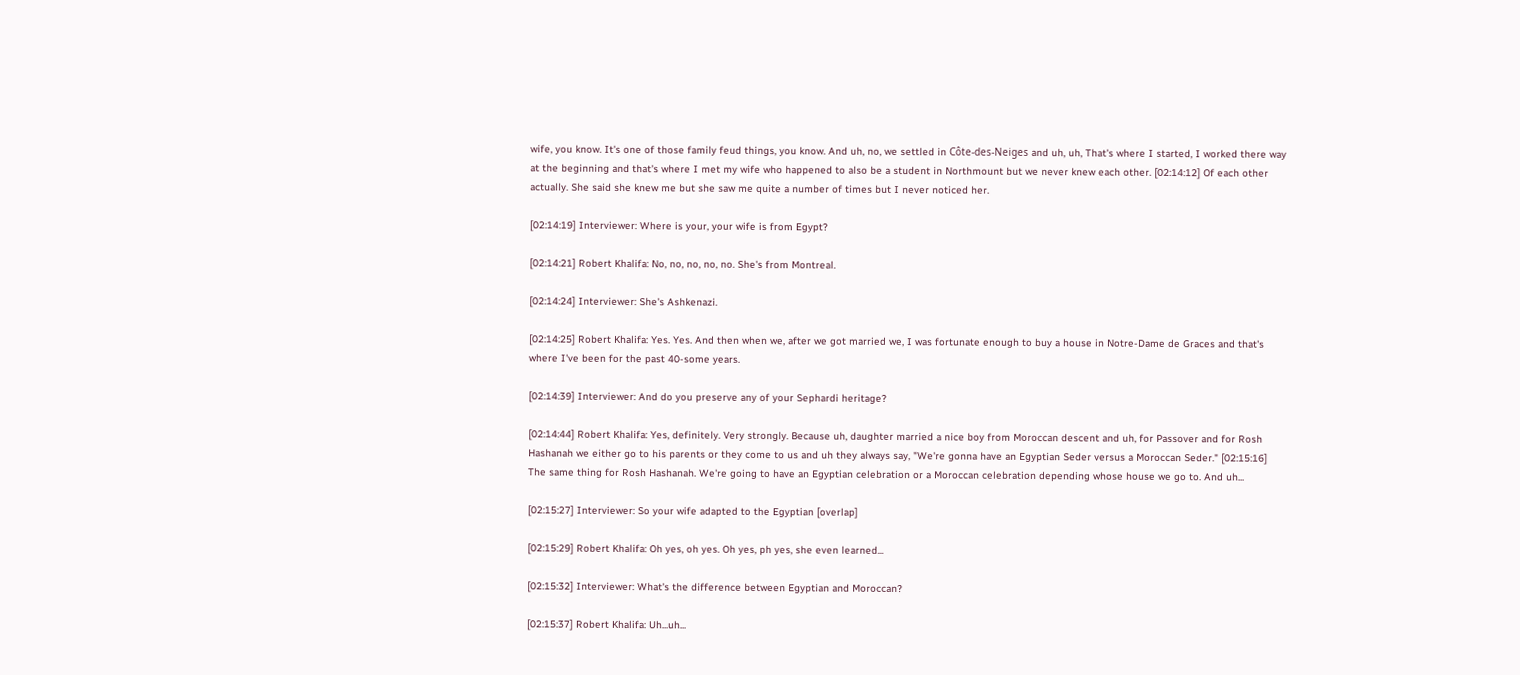wife, you know. It's one of those family feud things, you know. And uh, no, we settled in Côte-des-Neiges and uh, uh, That's where I started, I worked there way at the beginning and that's where I met my wife who happened to also be a student in Northmount but we never knew each other. [02:14:12] Of each other actually. She said she knew me but she saw me quite a number of times but I never noticed her.

[02:14:19] Interviewer: Where is your, your wife is from Egypt?

[02:14:21] Robert Khalifa: No, no, no, no, no. She's from Montreal.

[02:14:24] Interviewer: She's Ashkenazi.

[02:14:25] Robert Khalifa: Yes. Yes. And then when we, after we got married we, I was fortunate enough to buy a house in Notre-Dame de Graces and that's where I've been for the past 40-some years.

[02:14:39] Interviewer: And do you preserve any of your Sephardi heritage?

[02:14:44] Robert Khalifa: Yes, definitely. Very strongly. Because uh, daughter married a nice boy from Moroccan descent and uh, for Passover and for Rosh Hashanah we either go to his parents or they come to us and uh they always say, "We're gonna have an Egyptian Seder versus a Moroccan Seder." [02:15:16] The same thing for Rosh Hashanah. We're going to have an Egyptian celebration or a Moroccan celebration depending whose house we go to. And uh...

[02:15:27] Interviewer: So your wife adapted to the Egyptian [overlap]

[02:15:29] Robert Khalifa: Oh yes, oh yes. Oh yes, ph yes, she even learned...

[02:15:32] Interviewer: What's the difference between Egyptian and Moroccan?

[02:15:37] Robert Khalifa: Uh...uh...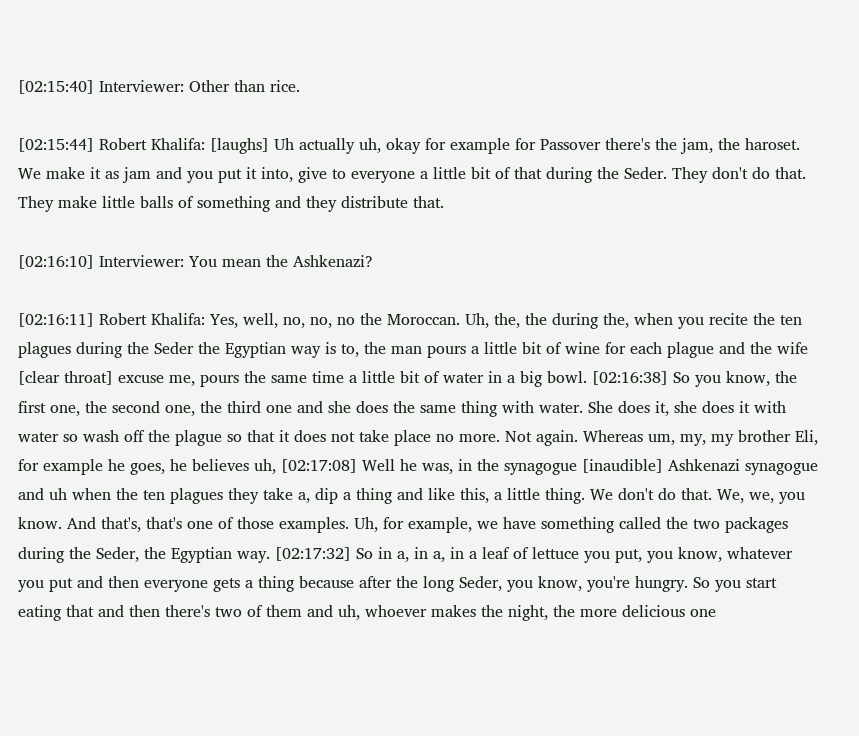[02:15:40] Interviewer: Other than rice.

[02:15:44] Robert Khalifa: [laughs] Uh actually uh, okay for example for Passover there's the jam, the haroset. We make it as jam and you put it into, give to everyone a little bit of that during the Seder. They don't do that. They make little balls of something and they distribute that.

[02:16:10] Interviewer: You mean the Ashkenazi?

[02:16:11] Robert Khalifa: Yes, well, no, no, no the Moroccan. Uh, the, the during the, when you recite the ten plagues during the Seder the Egyptian way is to, the man pours a little bit of wine for each plague and the wife [clear throat] excuse me, pours the same time a little bit of water in a big bowl. [02:16:38] So you know, the first one, the second one, the third one and she does the same thing with water. She does it, she does it with water so wash off the plague so that it does not take place no more. Not again. Whereas um, my, my brother Eli, for example he goes, he believes uh, [02:17:08] Well he was, in the synagogue [inaudible] Ashkenazi synagogue and uh when the ten plagues they take a, dip a thing and like this, a little thing. We don't do that. We, we, you know. And that's, that's one of those examples. Uh, for example, we have something called the two packages during the Seder, the Egyptian way. [02:17:32] So in a, in a, in a leaf of lettuce you put, you know, whatever you put and then everyone gets a thing because after the long Seder, you know, you're hungry. So you start eating that and then there's two of them and uh, whoever makes the night, the more delicious one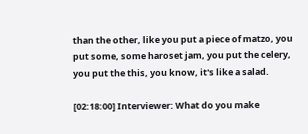than the other, like you put a piece of matzo, you put some, some haroset jam, you put the celery, you put the this, you know, it's like a salad.

[02:18:00] Interviewer: What do you make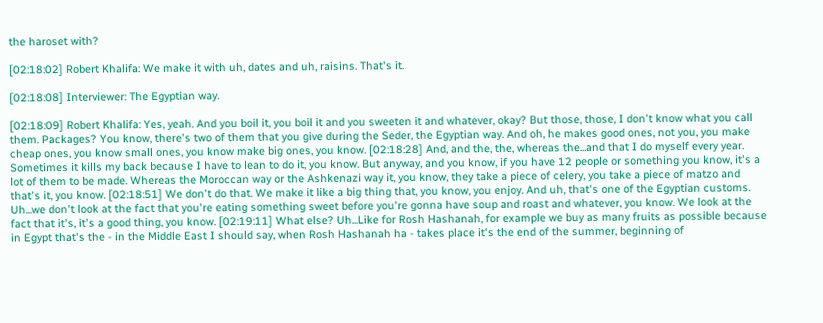the haroset with?

[02:18:02] Robert Khalifa: We make it with uh, dates and uh, raisins. That's it.

[02:18:08] Interviewer: The Egyptian way.

[02:18:09] Robert Khalifa: Yes, yeah. And you boil it, you boil it and you sweeten it and whatever, okay? But those, those, I don't know what you call them. Packages? You know, there's two of them that you give during the Seder, the Egyptian way. And oh, he makes good ones, not you, you make cheap ones, you know small ones, you know make big ones, you know. [02:18:28] And, and the, the, whereas the...and that I do myself every year. Sometimes it kills my back because I have to lean to do it, you know. But anyway, and you know, if you have 12 people or something you know, it's a lot of them to be made. Whereas the Moroccan way or the Ashkenazi way it, you know, they take a piece of celery, you take a piece of matzo and that's it, you know. [02:18:51] We don't do that. We make it like a big thing that, you know, you enjoy. And uh, that's one of the Egyptian customs. Uh...we don't look at the fact that you're eating something sweet before you're gonna have soup and roast and whatever, you know. We look at the fact that it's, it's a good thing, you know. [02:19:11] What else? Uh...Like for Rosh Hashanah, for example we buy as many fruits as possible because in Egypt that's the - in the Middle East I should say, when Rosh Hashanah ha - takes place it's the end of the summer, beginning of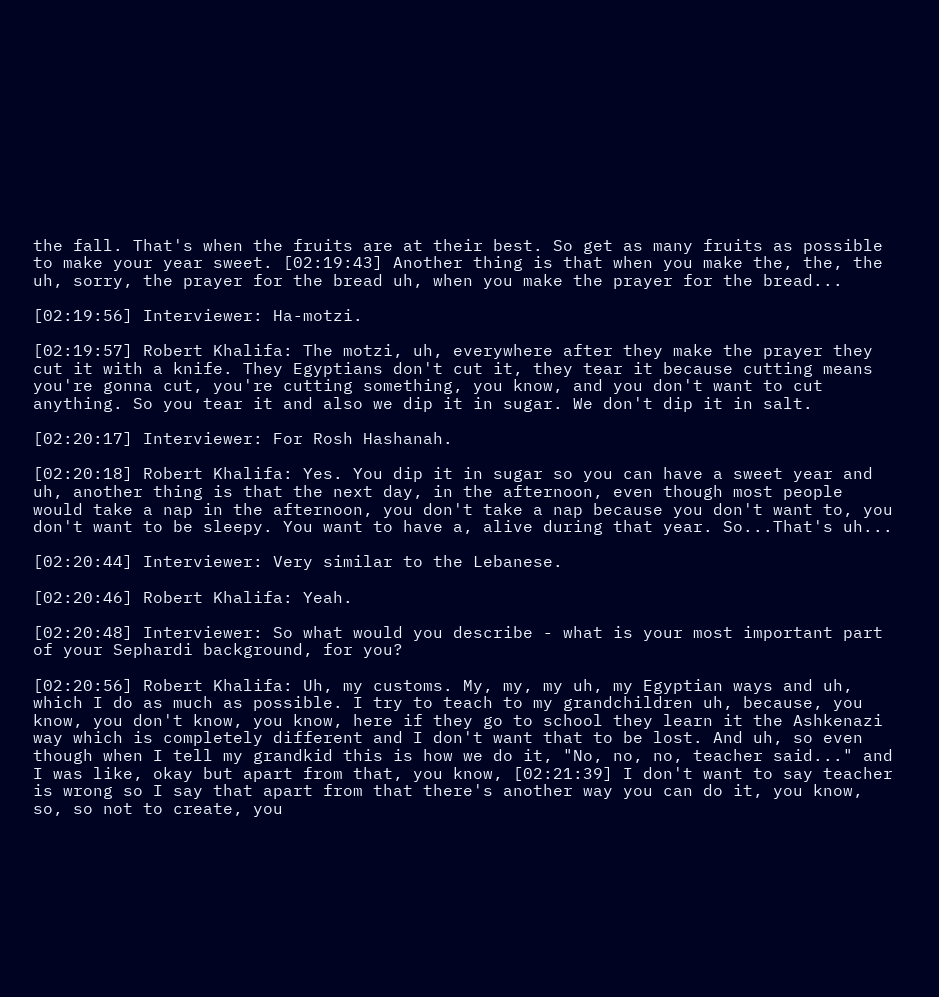the fall. That's when the fruits are at their best. So get as many fruits as possible to make your year sweet. [02:19:43] Another thing is that when you make the, the, the uh, sorry, the prayer for the bread uh, when you make the prayer for the bread...

[02:19:56] Interviewer: Ha-motzi.

[02:19:57] Robert Khalifa: The motzi, uh, everywhere after they make the prayer they cut it with a knife. They Egyptians don't cut it, they tear it because cutting means you're gonna cut, you're cutting something, you know, and you don't want to cut anything. So you tear it and also we dip it in sugar. We don't dip it in salt.

[02:20:17] Interviewer: For Rosh Hashanah.

[02:20:18] Robert Khalifa: Yes. You dip it in sugar so you can have a sweet year and uh, another thing is that the next day, in the afternoon, even though most people would take a nap in the afternoon, you don't take a nap because you don't want to, you don't want to be sleepy. You want to have a, alive during that year. So...That's uh...

[02:20:44] Interviewer: Very similar to the Lebanese.

[02:20:46] Robert Khalifa: Yeah.

[02:20:48] Interviewer: So what would you describe - what is your most important part of your Sephardi background, for you?

[02:20:56] Robert Khalifa: Uh, my customs. My, my, my uh, my Egyptian ways and uh, which I do as much as possible. I try to teach to my grandchildren uh, because, you know, you don't know, you know, here if they go to school they learn it the Ashkenazi way which is completely different and I don't want that to be lost. And uh, so even though when I tell my grandkid this is how we do it, "No, no, no, teacher said..." and I was like, okay but apart from that, you know, [02:21:39] I don't want to say teacher is wrong so I say that apart from that there's another way you can do it, you know, so, so not to create, you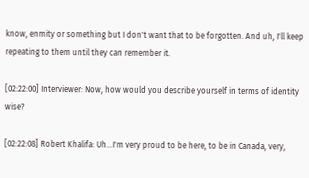know, enmity or something but I don't want that to be forgotten. And uh, I'll keep repeating to them until they can remember it.

[02:22:00] Interviewer: Now, how would you describe yourself in terms of identity wise?

[02:22:08] Robert Khalifa: Uh...I'm very proud to be here, to be in Canada, very,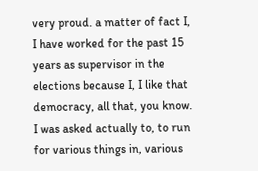very proud. a matter of fact I, I have worked for the past 15 years as supervisor in the elections because I, I like that democracy, all that, you know. I was asked actually to, to run for various things in, various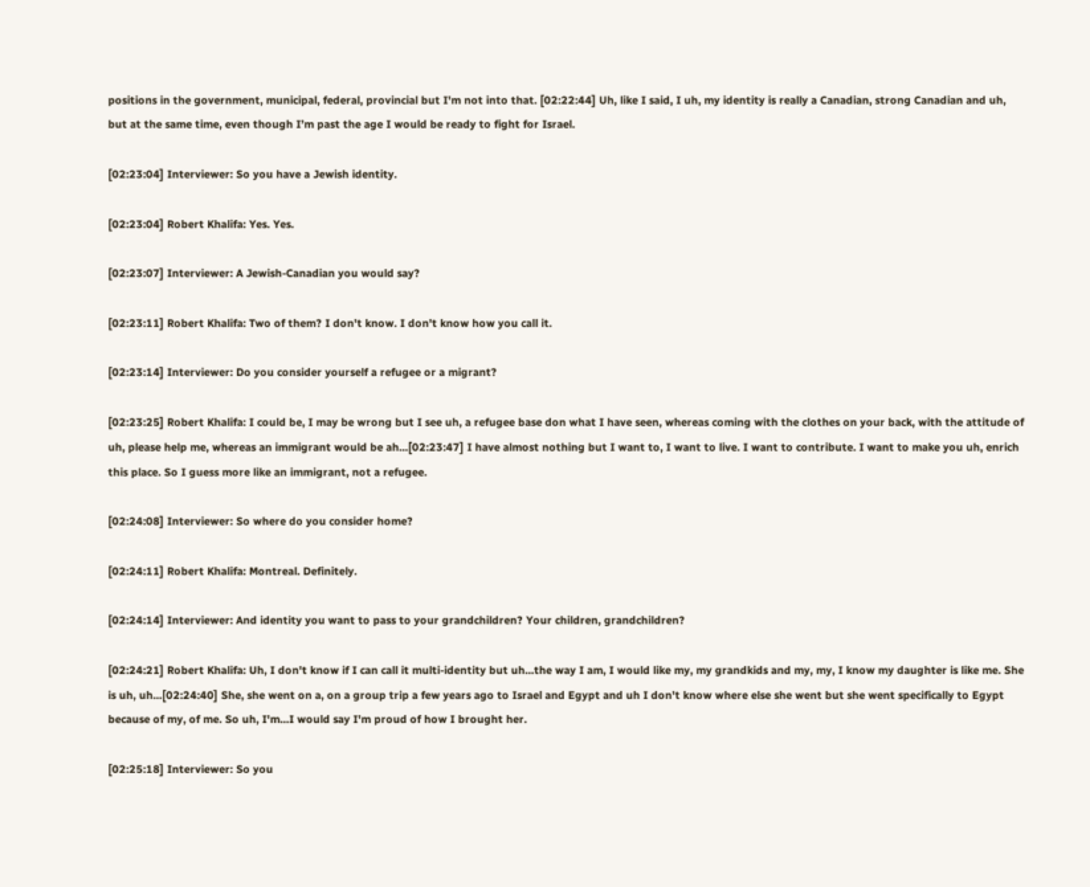positions in the government, municipal, federal, provincial but I'm not into that. [02:22:44] Uh, like I said, I uh, my identity is really a Canadian, strong Canadian and uh, but at the same time, even though I’m past the age I would be ready to fight for Israel.

[02:23:04] Interviewer: So you have a Jewish identity.

[02:23:04] Robert Khalifa: Yes. Yes.

[02:23:07] Interviewer: A Jewish-Canadian you would say?

[02:23:11] Robert Khalifa: Two of them? I don't know. I don't know how you call it.

[02:23:14] Interviewer: Do you consider yourself a refugee or a migrant?

[02:23:25] Robert Khalifa: I could be, I may be wrong but I see uh, a refugee base don what I have seen, whereas coming with the clothes on your back, with the attitude of uh, please help me, whereas an immigrant would be ah...[02:23:47] I have almost nothing but I want to, I want to live. I want to contribute. I want to make you uh, enrich this place. So I guess more like an immigrant, not a refugee.

[02:24:08] Interviewer: So where do you consider home?

[02:24:11] Robert Khalifa: Montreal. Definitely.

[02:24:14] Interviewer: And identity you want to pass to your grandchildren? Your children, grandchildren?

[02:24:21] Robert Khalifa: Uh, I don't know if I can call it multi-identity but uh...the way I am, I would like my, my grandkids and my, my, I know my daughter is like me. She is uh, uh...[02:24:40] She, she went on a, on a group trip a few years ago to Israel and Egypt and uh I don't know where else she went but she went specifically to Egypt because of my, of me. So uh, I'm...I would say I'm proud of how I brought her.

[02:25:18] Interviewer: So you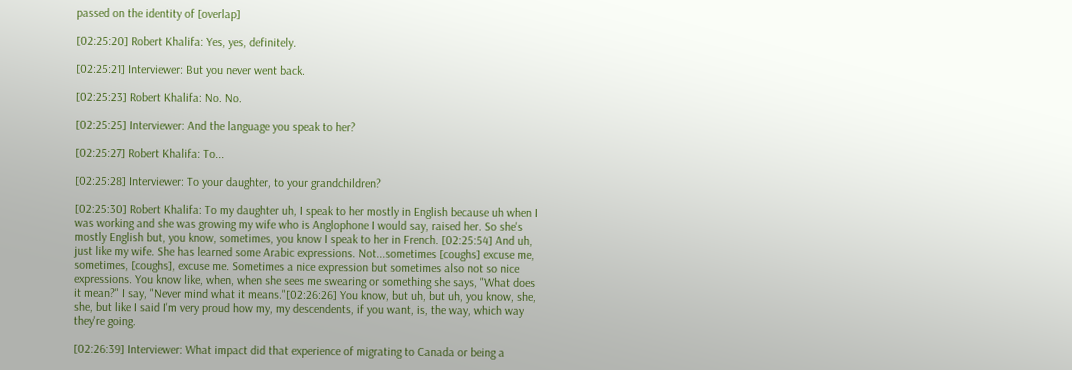passed on the identity of [overlap]

[02:25:20] Robert Khalifa: Yes, yes, definitely.

[02:25:21] Interviewer: But you never went back.

[02:25:23] Robert Khalifa: No. No.

[02:25:25] Interviewer: And the language you speak to her?

[02:25:27] Robert Khalifa: To...

[02:25:28] Interviewer: To your daughter, to your grandchildren?

[02:25:30] Robert Khalifa: To my daughter uh, I speak to her mostly in English because uh when I was working and she was growing my wife who is Anglophone I would say, raised her. So she's mostly English but, you know, sometimes, you know I speak to her in French. [02:25:54] And uh, just like my wife. She has learned some Arabic expressions. Not...sometimes [coughs] excuse me, sometimes, [coughs], excuse me. Sometimes a nice expression but sometimes also not so nice expressions. You know like, when, when she sees me swearing or something she says, "What does it mean?" I say, "Never mind what it means."[02:26:26] You know, but uh, but uh, you know, she, she, but like I said I'm very proud how my, my descendents, if you want, is, the way, which way they're going.

[02:26:39] Interviewer: What impact did that experience of migrating to Canada or being a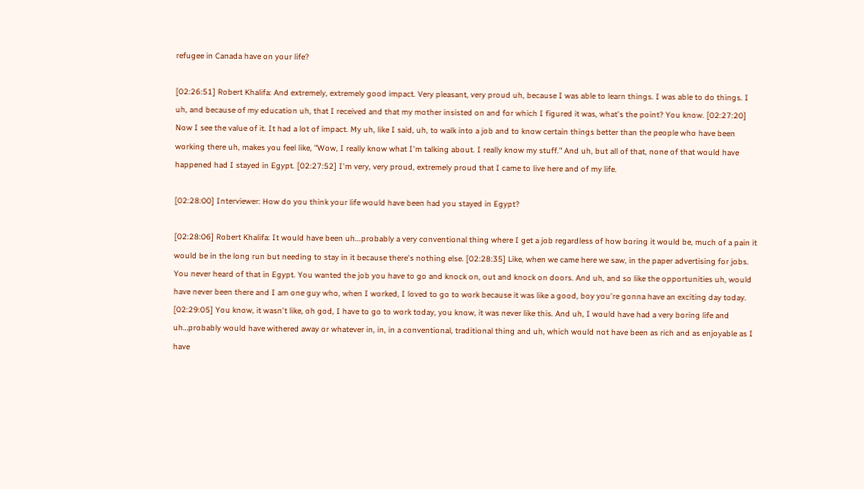refugee in Canada have on your life?

[02:26:51] Robert Khalifa: And extremely, extremely good impact. Very pleasant, very proud uh, because I was able to learn things. I was able to do things. I uh, and because of my education uh, that I received and that my mother insisted on and for which I figured it was, what's the point? You know. [02:27:20] Now I see the value of it. It had a lot of impact. My uh, like I said, uh, to walk into a job and to know certain things better than the people who have been working there uh, makes you feel like, "Wow, I really know what I'm talking about. I really know my stuff." And uh, but all of that, none of that would have happened had I stayed in Egypt. [02:27:52] I'm very, very proud, extremely proud that I came to live here and of my life.

[02:28:00] Interviewer: How do you think your life would have been had you stayed in Egypt?

[02:28:06] Robert Khalifa: It would have been uh...probably a very conventional thing where I get a job regardless of how boring it would be, much of a pain it would be in the long run but needing to stay in it because there's nothing else. [02:28:35] Like, when we came here we saw, in the paper advertising for jobs. You never heard of that in Egypt. You wanted the job you have to go and knock on, out and knock on doors. And uh, and so like the opportunities uh, would have never been there and I am one guy who, when I worked, I loved to go to work because it was like a good, boy you're gonna have an exciting day today. [02:29:05] You know, it wasn't like, oh god, I have to go to work today, you know, it was never like this. And uh, I would have had a very boring life and uh…probably would have withered away or whatever in, in, in a conventional, traditional thing and uh, which would not have been as rich and as enjoyable as I have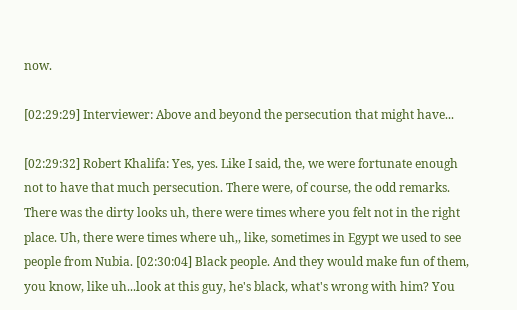now.

[02:29:29] Interviewer: Above and beyond the persecution that might have...

[02:29:32] Robert Khalifa: Yes, yes. Like I said, the, we were fortunate enough not to have that much persecution. There were, of course, the odd remarks. There was the dirty looks uh, there were times where you felt not in the right place. Uh, there were times where uh,, like, sometimes in Egypt we used to see people from Nubia. [02:30:04] Black people. And they would make fun of them, you know, like uh...look at this guy, he's black, what's wrong with him? You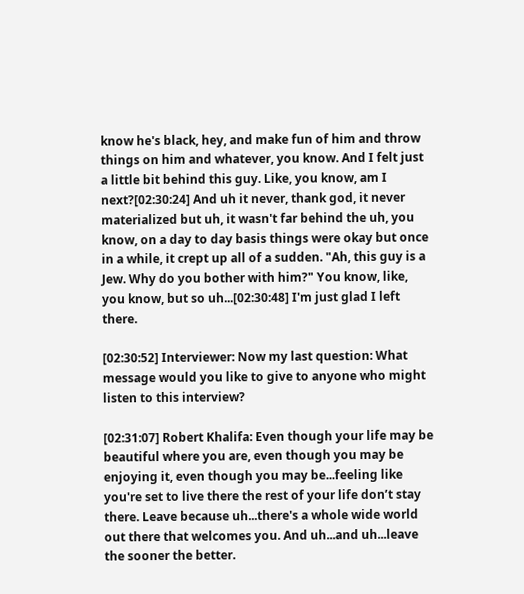know he's black, hey, and make fun of him and throw things on him and whatever, you know. And I felt just a little bit behind this guy. Like, you know, am I next?[02:30:24] And uh it never, thank god, it never materialized but uh, it wasn't far behind the uh, you know, on a day to day basis things were okay but once in a while, it crept up all of a sudden. "Ah, this guy is a Jew. Why do you bother with him?" You know, like, you know, but so uh...[02:30:48] I'm just glad I left there.

[02:30:52] Interviewer: Now my last question: What message would you like to give to anyone who might listen to this interview?

[02:31:07] Robert Khalifa: Even though your life may be beautiful where you are, even though you may be enjoying it, even though you may be...feeling like you're set to live there the rest of your life don’t stay there. Leave because uh...there's a whole wide world out there that welcomes you. And uh...and uh...leave the sooner the better.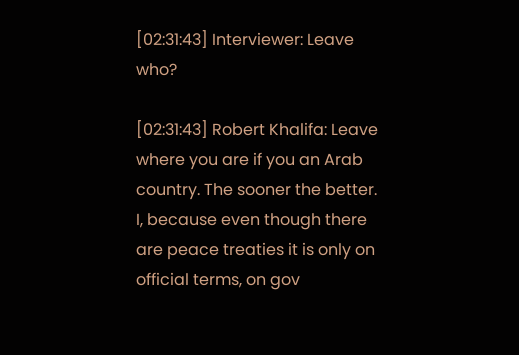[02:31:43] Interviewer: Leave who?

[02:31:43] Robert Khalifa: Leave where you are if you an Arab country. The sooner the better. I, because even though there are peace treaties it is only on official terms, on gov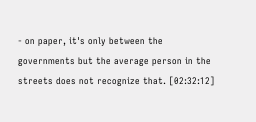- on paper, it's only between the governments but the average person in the streets does not recognize that. [02:32:12]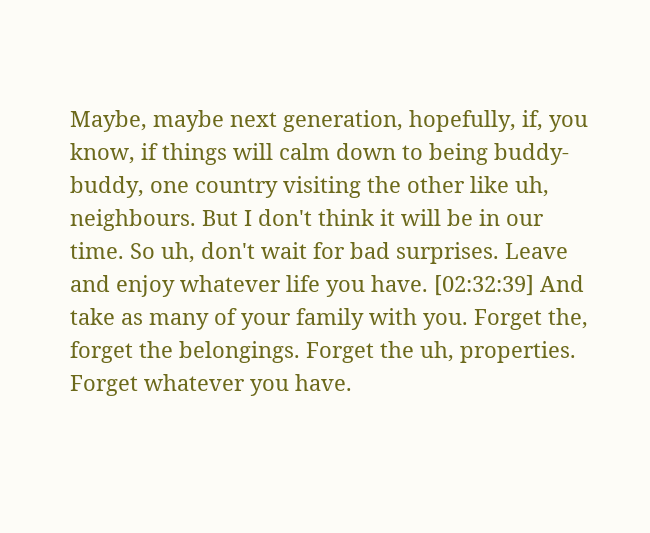Maybe, maybe next generation, hopefully, if, you know, if things will calm down to being buddy-buddy, one country visiting the other like uh, neighbours. But I don't think it will be in our time. So uh, don't wait for bad surprises. Leave and enjoy whatever life you have. [02:32:39] And take as many of your family with you. Forget the, forget the belongings. Forget the uh, properties. Forget whatever you have.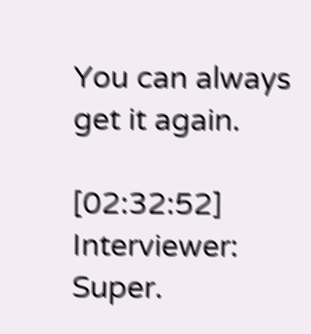You can always get it again.

[02:32:52] Interviewer: Super.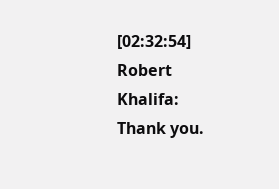[02:32:54] Robert Khalifa: Thank you.